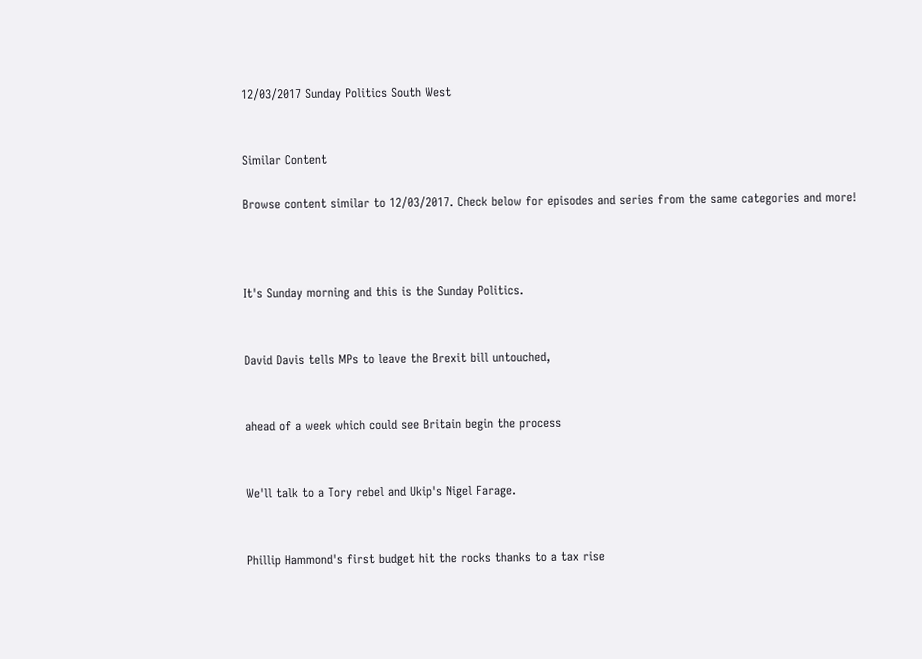12/03/2017 Sunday Politics South West


Similar Content

Browse content similar to 12/03/2017. Check below for episodes and series from the same categories and more!



It's Sunday morning and this is the Sunday Politics.


David Davis tells MPs to leave the Brexit bill untouched,


ahead of a week which could see Britain begin the process


We'll talk to a Tory rebel and Ukip's Nigel Farage.


Phillip Hammond's first budget hit the rocks thanks to a tax rise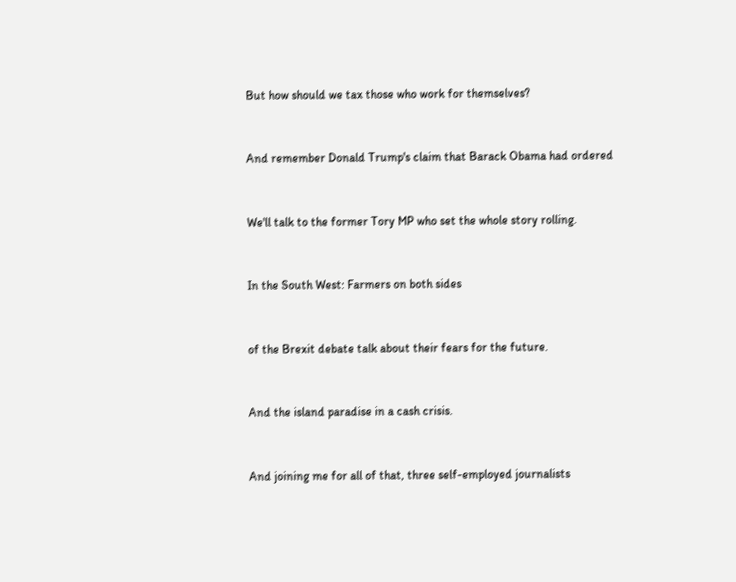But how should we tax those who work for themselves?


And remember Donald Trump's claim that Barack Obama had ordered


We'll talk to the former Tory MP who set the whole story rolling.


In the South West: Farmers on both sides


of the Brexit debate talk about their fears for the future.


And the island paradise in a cash crisis.


And joining me for all of that, three self-employed journalists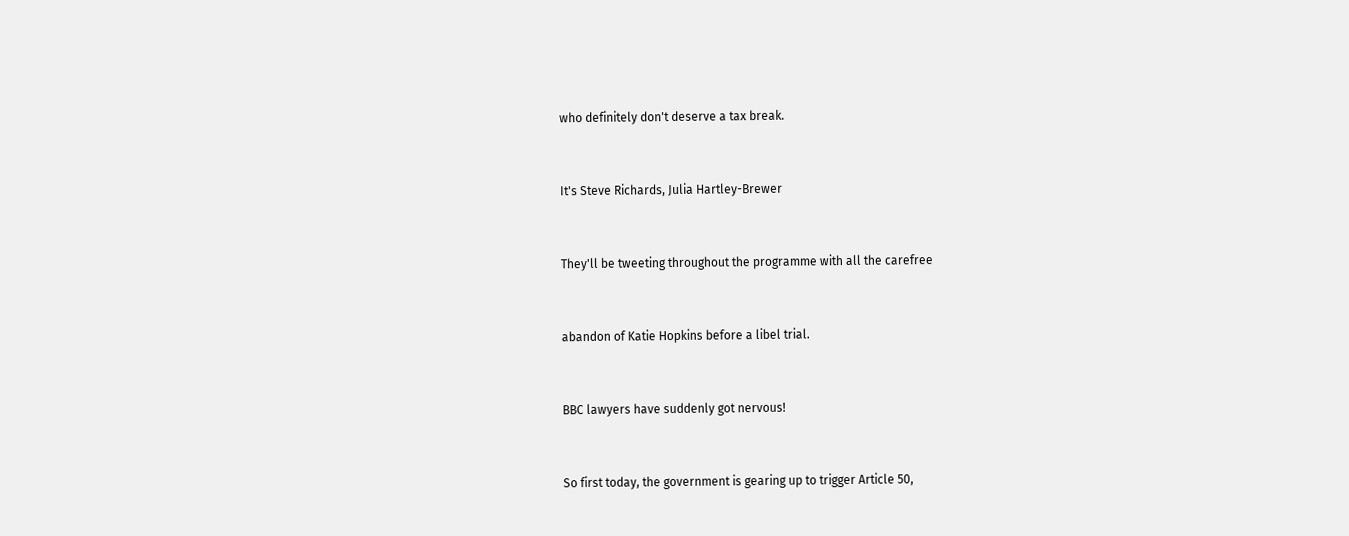who definitely don't deserve a tax break.


It's Steve Richards, Julia Hartley-Brewer


They'll be tweeting throughout the programme with all the carefree


abandon of Katie Hopkins before a libel trial.


BBC lawyers have suddenly got nervous!


So first today, the government is gearing up to trigger Article 50,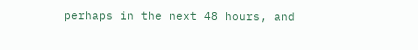perhaps in the next 48 hours, and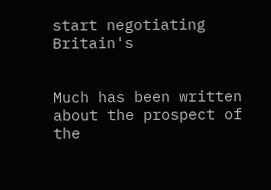start negotiating Britain's


Much has been written about the prospect of the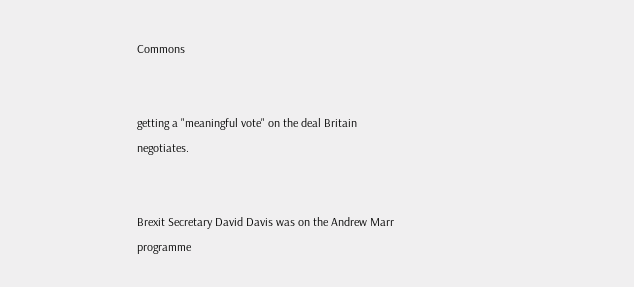Commons


getting a "meaningful vote" on the deal Britain negotiates.


Brexit Secretary David Davis was on the Andrew Marr programme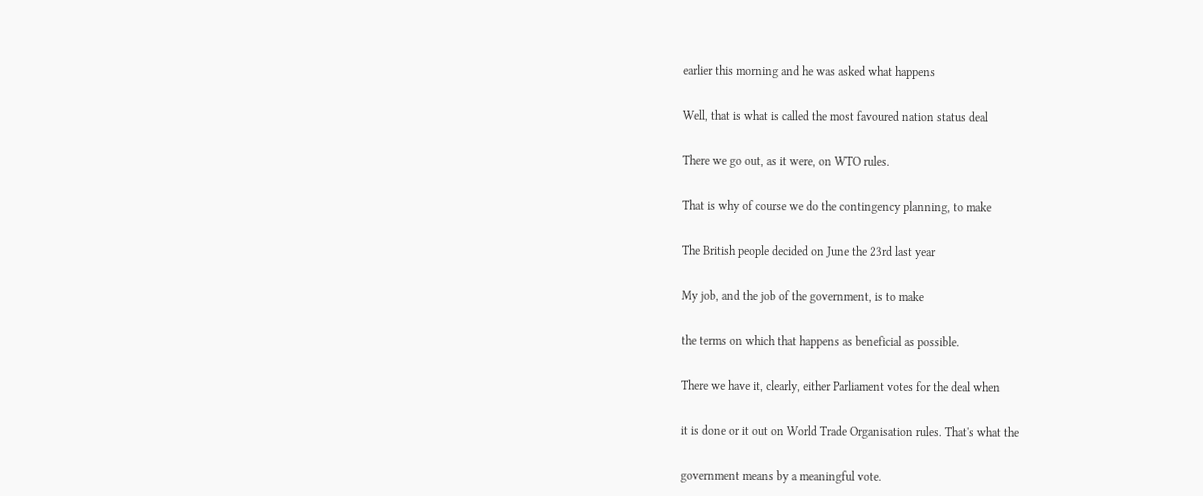earlier this morning and he was asked what happens


Well, that is what is called the most favoured nation status deal


There we go out, as it were, on WTO rules.


That is why of course we do the contingency planning, to make


The British people decided on June the 23rd last year


My job, and the job of the government, is to make


the terms on which that happens as beneficial as possible.


There we have it, clearly, either Parliament votes for the deal when


it is done or it out on World Trade Organisation rules. That's what the


government means by a meaningful vote.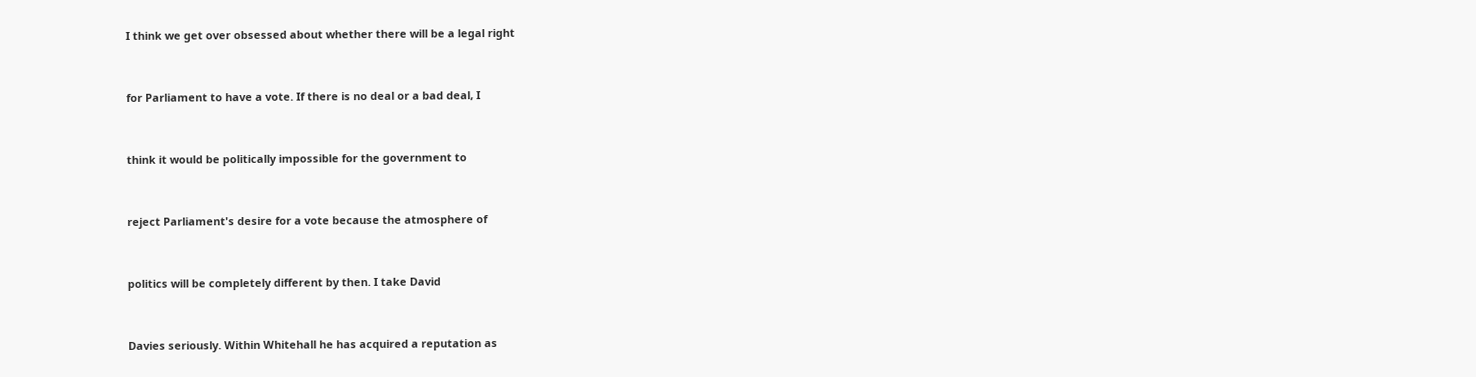I think we get over obsessed about whether there will be a legal right


for Parliament to have a vote. If there is no deal or a bad deal, I


think it would be politically impossible for the government to


reject Parliament's desire for a vote because the atmosphere of


politics will be completely different by then. I take David


Davies seriously. Within Whitehall he has acquired a reputation as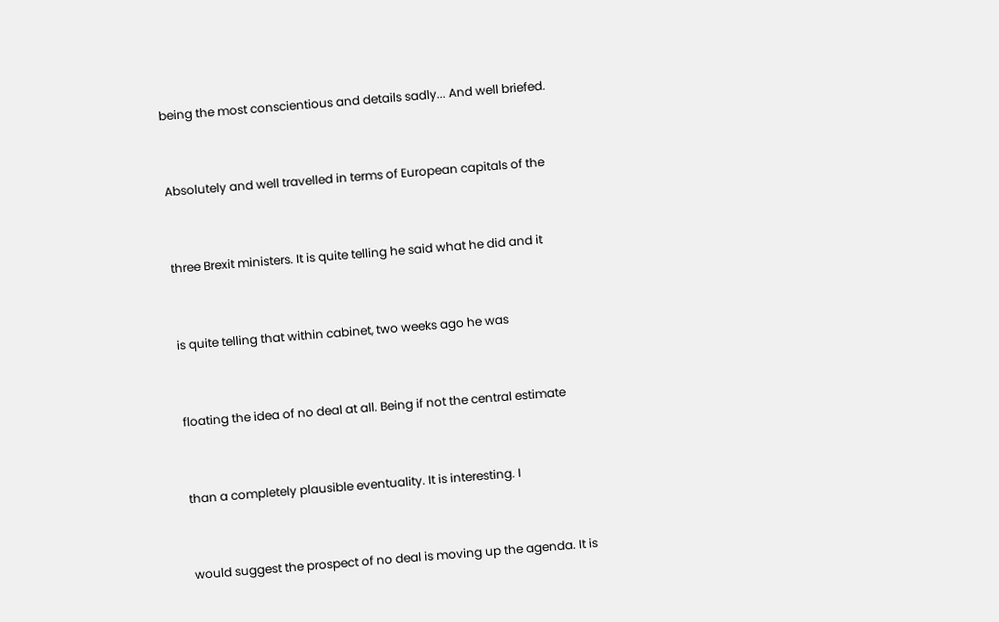being the most conscientious and details sadly... And well briefed.


Absolutely and well travelled in terms of European capitals of the


three Brexit ministers. It is quite telling he said what he did and it


is quite telling that within cabinet, two weeks ago he was


floating the idea of no deal at all. Being if not the central estimate


than a completely plausible eventuality. It is interesting. I


would suggest the prospect of no deal is moving up the agenda. It is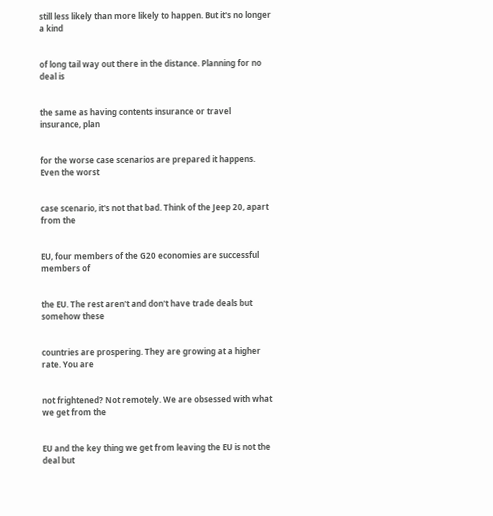still less likely than more likely to happen. But it's no longer a kind


of long tail way out there in the distance. Planning for no deal is


the same as having contents insurance or travel insurance, plan


for the worse case scenarios are prepared it happens. Even the worst


case scenario, it's not that bad. Think of the Jeep 20, apart from the


EU, four members of the G20 economies are successful members of


the EU. The rest aren't and don't have trade deals but somehow these


countries are prospering. They are growing at a higher rate. You are


not frightened? Not remotely. We are obsessed with what we get from the


EU and the key thing we get from leaving the EU is not the deal but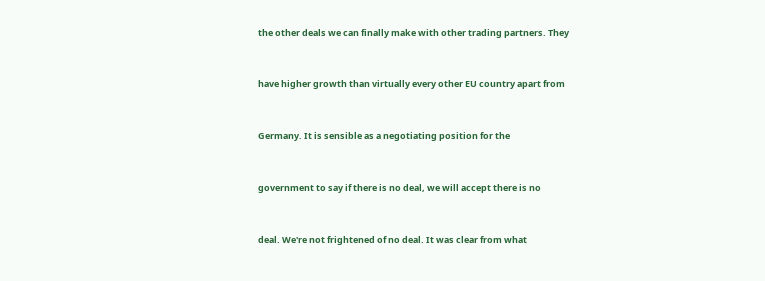the other deals we can finally make with other trading partners. They


have higher growth than virtually every other EU country apart from


Germany. It is sensible as a negotiating position for the


government to say if there is no deal, we will accept there is no


deal. We're not frightened of no deal. It was clear from what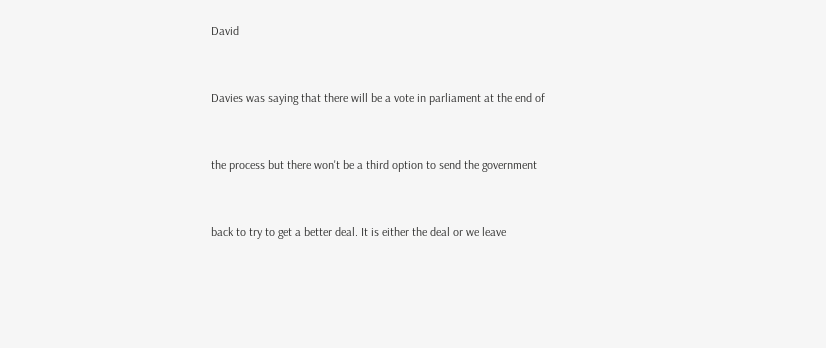David


Davies was saying that there will be a vote in parliament at the end of


the process but there won't be a third option to send the government


back to try to get a better deal. It is either the deal or we leave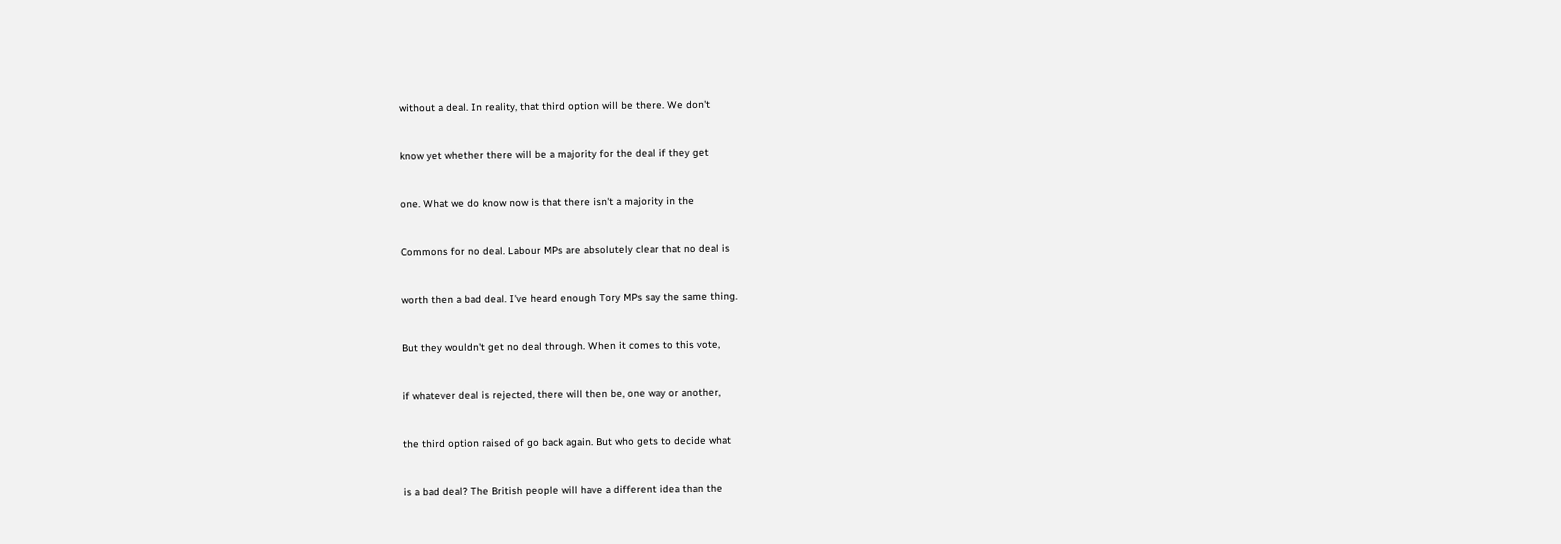without a deal. In reality, that third option will be there. We don't


know yet whether there will be a majority for the deal if they get


one. What we do know now is that there isn't a majority in the


Commons for no deal. Labour MPs are absolutely clear that no deal is


worth then a bad deal. I've heard enough Tory MPs say the same thing.


But they wouldn't get no deal through. When it comes to this vote,


if whatever deal is rejected, there will then be, one way or another,


the third option raised of go back again. But who gets to decide what


is a bad deal? The British people will have a different idea than the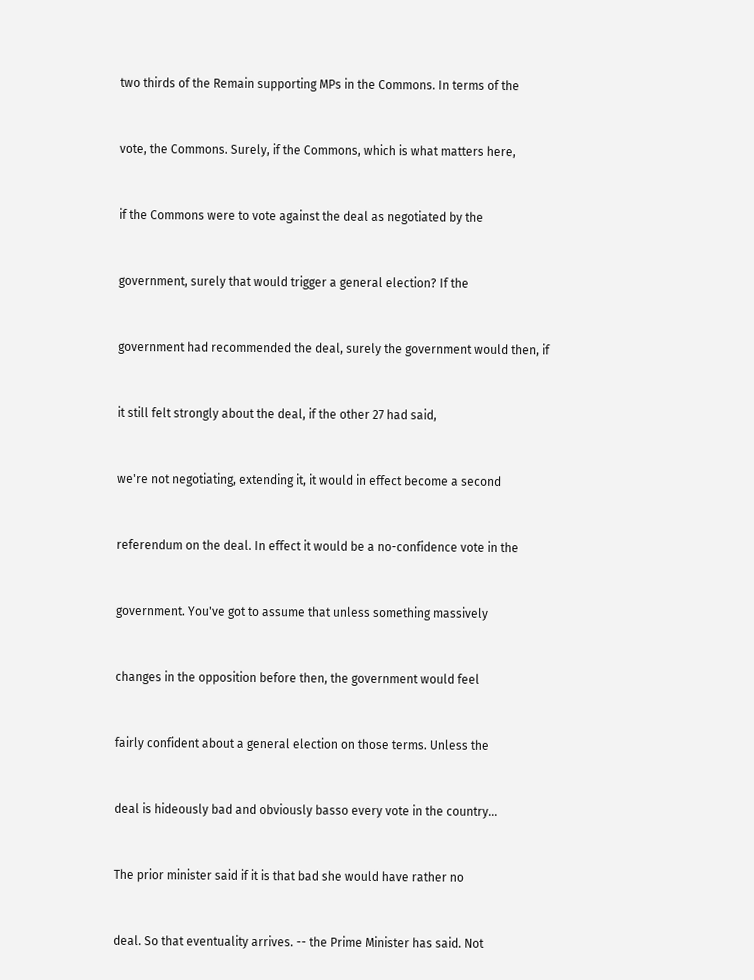two thirds of the Remain supporting MPs in the Commons. In terms of the


vote, the Commons. Surely, if the Commons, which is what matters here,


if the Commons were to vote against the deal as negotiated by the


government, surely that would trigger a general election? If the


government had recommended the deal, surely the government would then, if


it still felt strongly about the deal, if the other 27 had said,


we're not negotiating, extending it, it would in effect become a second


referendum on the deal. In effect it would be a no-confidence vote in the


government. You've got to assume that unless something massively


changes in the opposition before then, the government would feel


fairly confident about a general election on those terms. Unless the


deal is hideously bad and obviously basso every vote in the country...


The prior minister said if it is that bad she would have rather no


deal. So that eventuality arrives. -- the Prime Minister has said. Not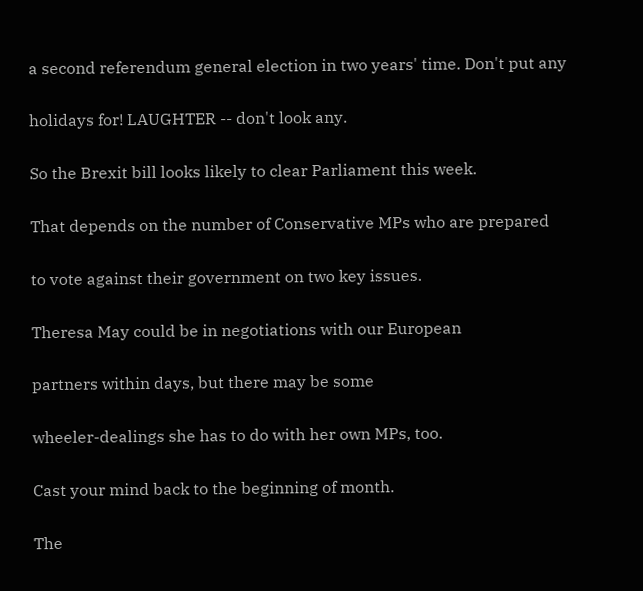a second referendum general election in two years' time. Don't put any


holidays for! LAUGHTER -- don't look any.


So the Brexit bill looks likely to clear Parliament this week.


That depends on the number of Conservative MPs who are prepared


to vote against their government on two key issues.


Theresa May could be in negotiations with our European


partners within days, but there may be some


wheeler-dealings she has to do with her own MPs, too.


Cast your mind back to the beginning of month.


The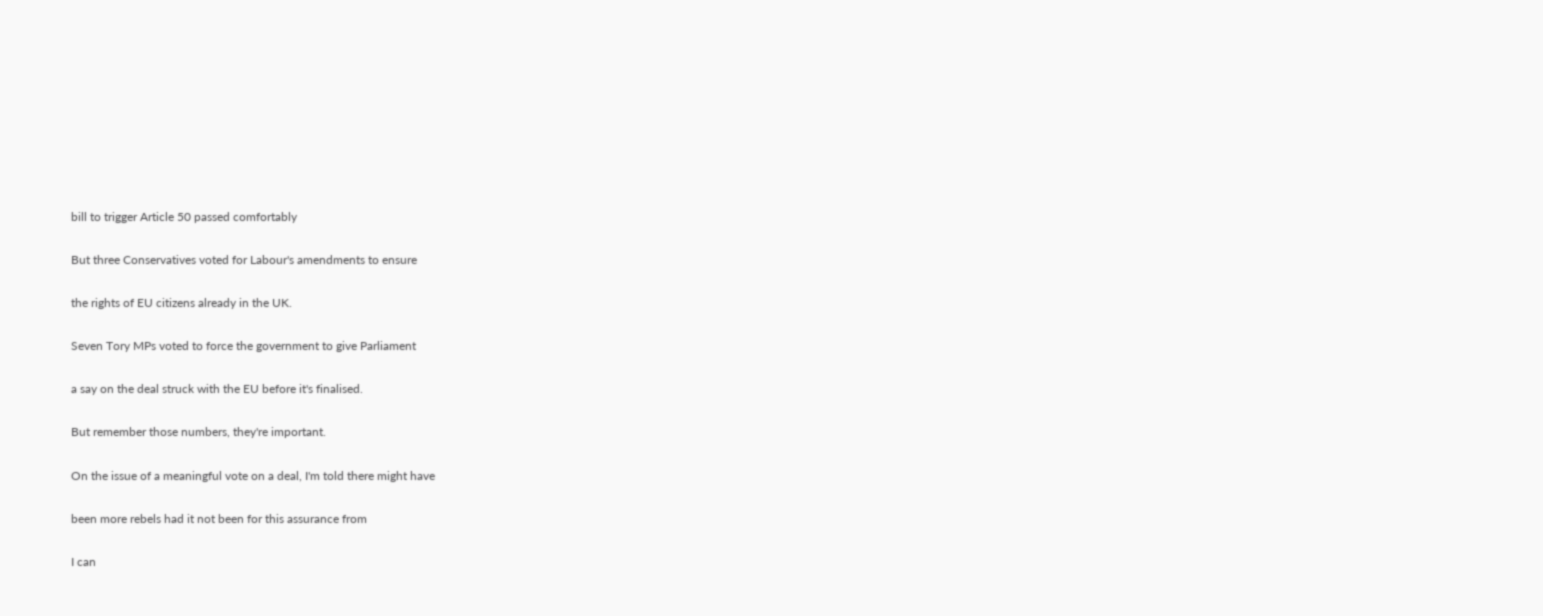bill to trigger Article 50 passed comfortably


But three Conservatives voted for Labour's amendments to ensure


the rights of EU citizens already in the UK.


Seven Tory MPs voted to force the government to give Parliament


a say on the deal struck with the EU before it's finalised.


But remember those numbers, they're important.


On the issue of a meaningful vote on a deal, I'm told there might have


been more rebels had it not been for this assurance from


I can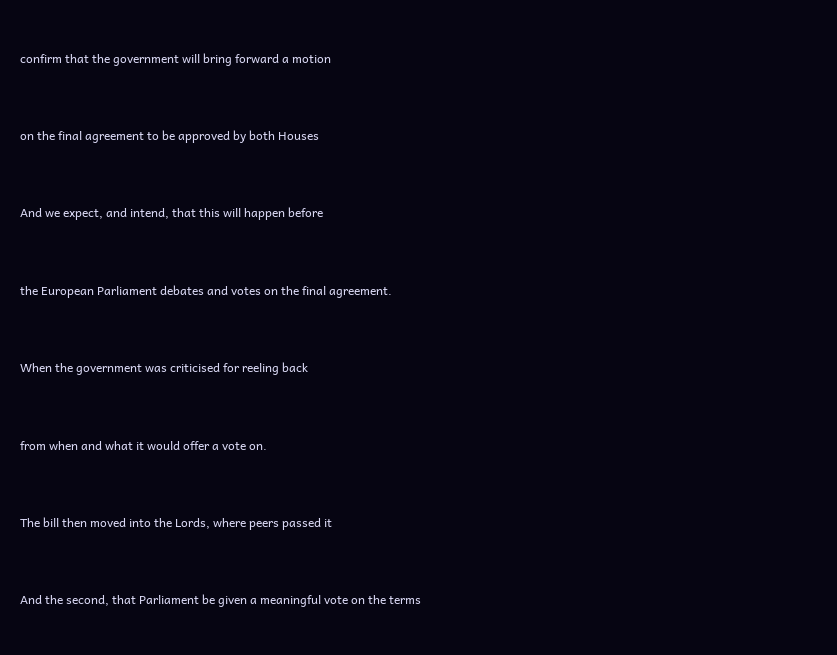confirm that the government will bring forward a motion


on the final agreement to be approved by both Houses


And we expect, and intend, that this will happen before


the European Parliament debates and votes on the final agreement.


When the government was criticised for reeling back


from when and what it would offer a vote on.


The bill then moved into the Lords, where peers passed it


And the second, that Parliament be given a meaningful vote on the terms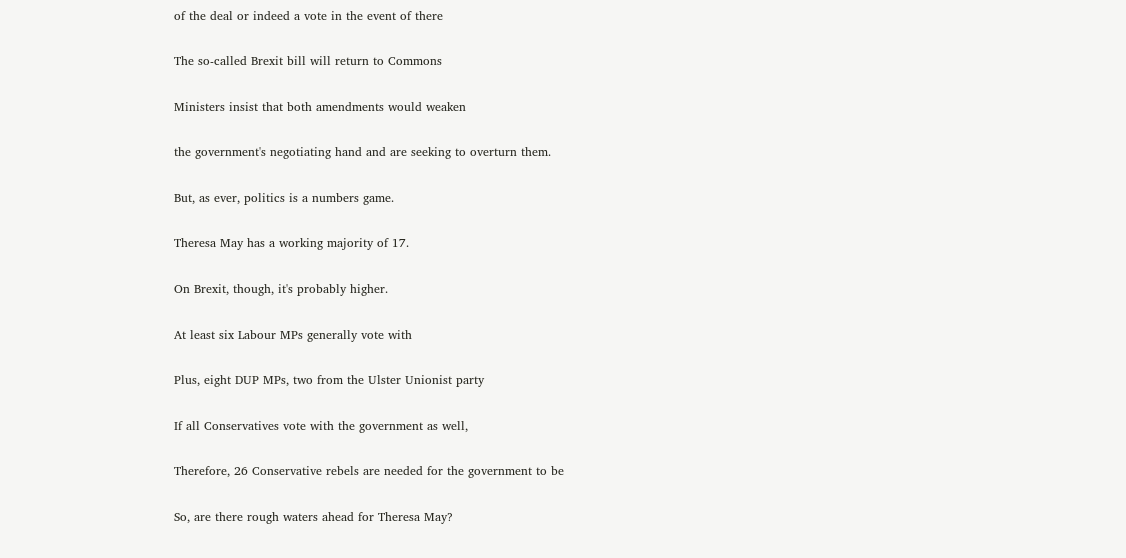of the deal or indeed a vote in the event of there


The so-called Brexit bill will return to Commons


Ministers insist that both amendments would weaken


the government's negotiating hand and are seeking to overturn them.


But, as ever, politics is a numbers game.


Theresa May has a working majority of 17.


On Brexit, though, it's probably higher.


At least six Labour MPs generally vote with


Plus, eight DUP MPs, two from the Ulster Unionist party


If all Conservatives vote with the government as well,


Therefore, 26 Conservative rebels are needed for the government to be


So, are there rough waters ahead for Theresa May?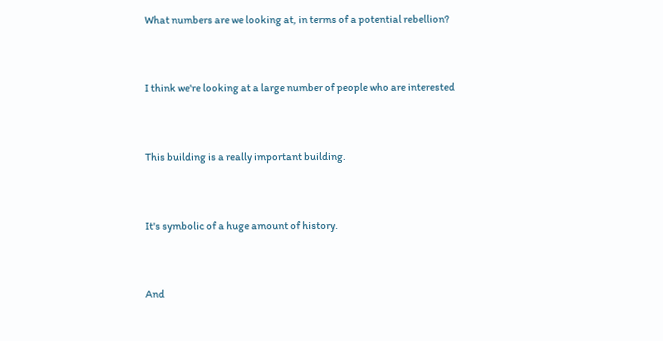What numbers are we looking at, in terms of a potential rebellion?


I think we're looking at a large number of people who are interested


This building is a really important building.


It's symbolic of a huge amount of history.


And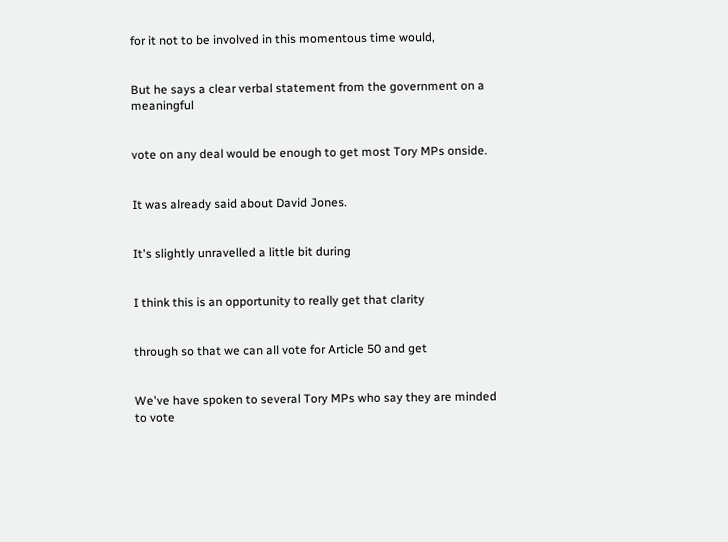for it not to be involved in this momentous time would,


But he says a clear verbal statement from the government on a meaningful


vote on any deal would be enough to get most Tory MPs onside.


It was already said about David Jones.


It's slightly unravelled a little bit during


I think this is an opportunity to really get that clarity


through so that we can all vote for Article 50 and get


We've have spoken to several Tory MPs who say they are minded to vote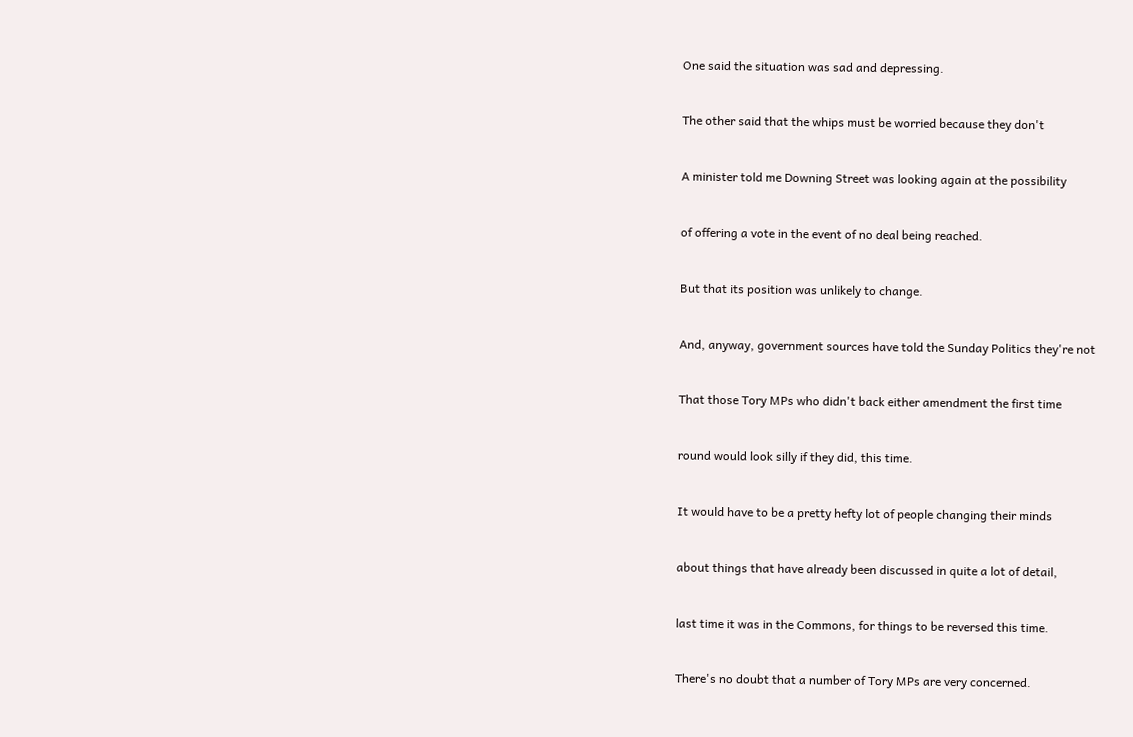One said the situation was sad and depressing.


The other said that the whips must be worried because they don't


A minister told me Downing Street was looking again at the possibility


of offering a vote in the event of no deal being reached.


But that its position was unlikely to change.


And, anyway, government sources have told the Sunday Politics they're not


That those Tory MPs who didn't back either amendment the first time


round would look silly if they did, this time.


It would have to be a pretty hefty lot of people changing their minds


about things that have already been discussed in quite a lot of detail,


last time it was in the Commons, for things to be reversed this time.


There's no doubt that a number of Tory MPs are very concerned.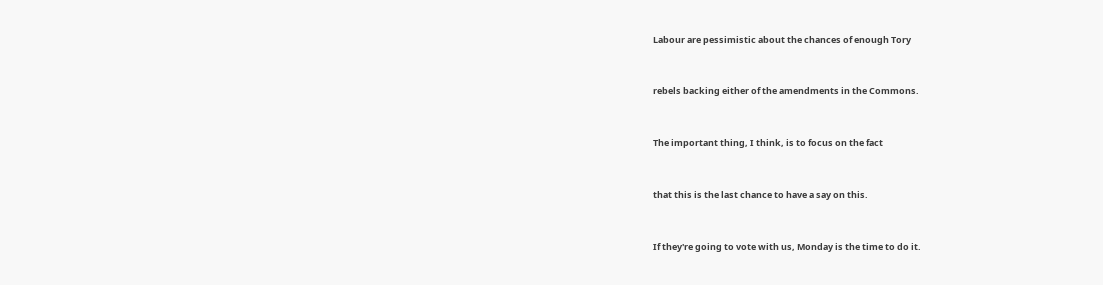Labour are pessimistic about the chances of enough Tory


rebels backing either of the amendments in the Commons.


The important thing, I think, is to focus on the fact


that this is the last chance to have a say on this.


If they're going to vote with us, Monday is the time to do it.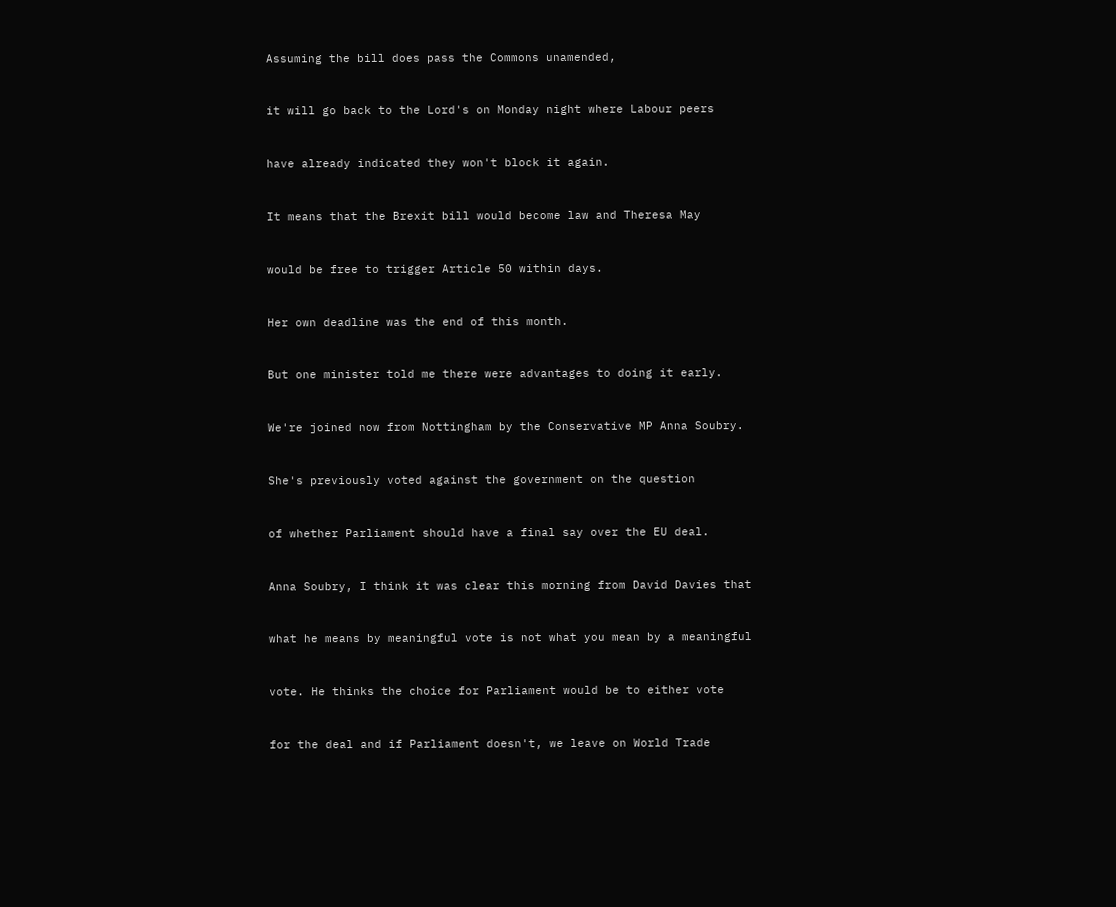Assuming the bill does pass the Commons unamended,


it will go back to the Lord's on Monday night where Labour peers


have already indicated they won't block it again.


It means that the Brexit bill would become law and Theresa May


would be free to trigger Article 50 within days.


Her own deadline was the end of this month.


But one minister told me there were advantages to doing it early.


We're joined now from Nottingham by the Conservative MP Anna Soubry.


She's previously voted against the government on the question


of whether Parliament should have a final say over the EU deal.


Anna Soubry, I think it was clear this morning from David Davies that


what he means by meaningful vote is not what you mean by a meaningful


vote. He thinks the choice for Parliament would be to either vote


for the deal and if Parliament doesn't, we leave on World Trade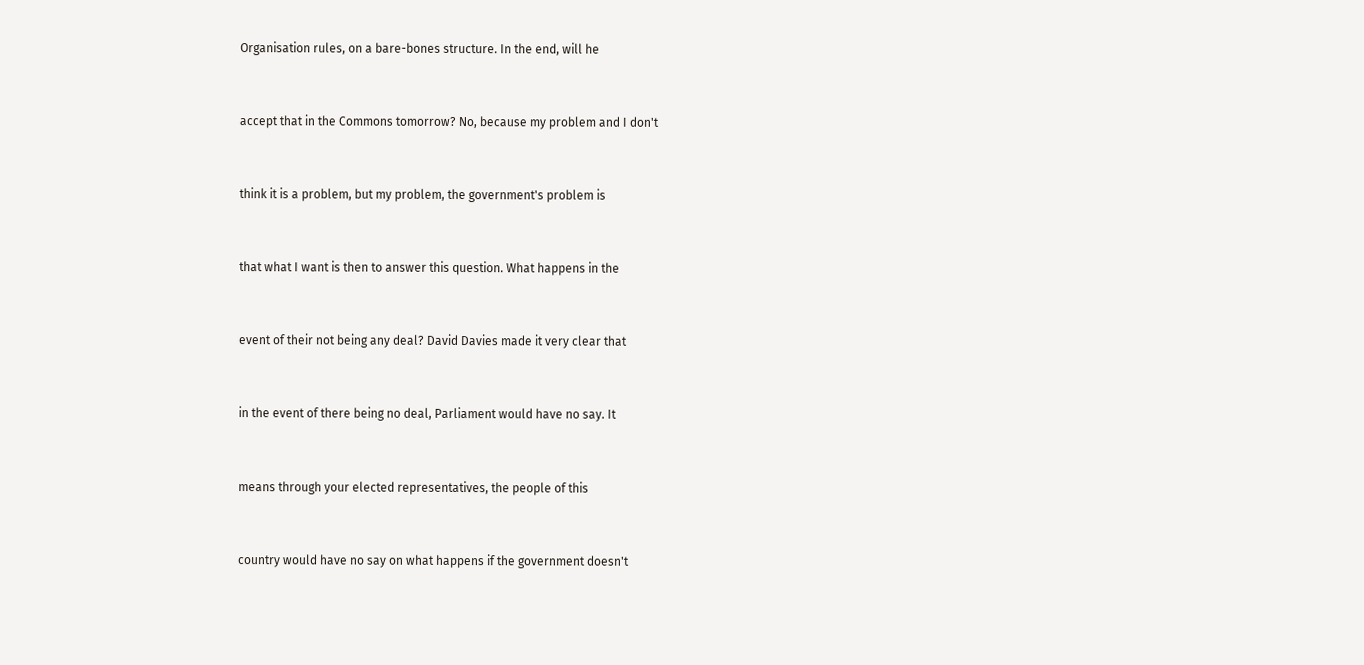Organisation rules, on a bare-bones structure. In the end, will he


accept that in the Commons tomorrow? No, because my problem and I don't


think it is a problem, but my problem, the government's problem is


that what I want is then to answer this question. What happens in the


event of their not being any deal? David Davies made it very clear that


in the event of there being no deal, Parliament would have no say. It


means through your elected representatives, the people of this


country would have no say on what happens if the government doesn't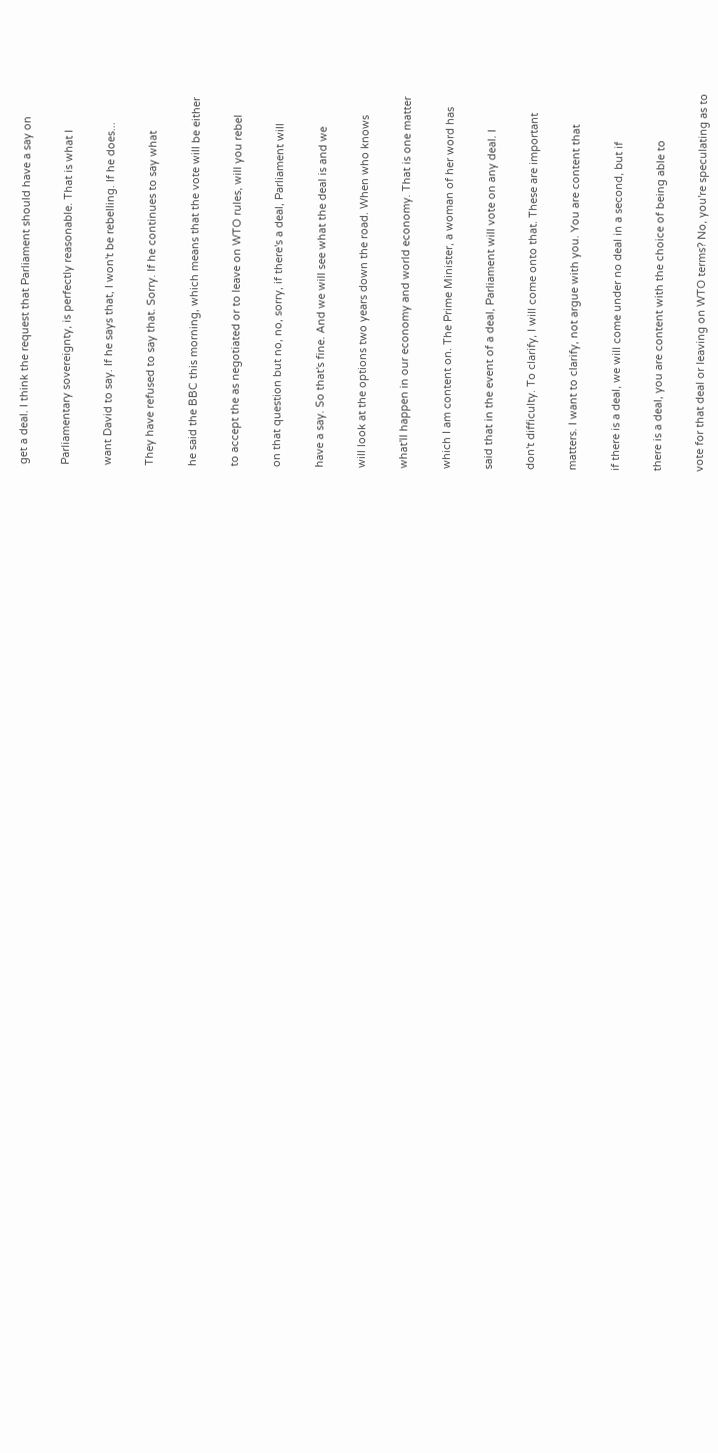get a deal. I think the request that Parliament should have a say on


Parliamentary sovereignty, is perfectly reasonable. That is what I


want David to say. If he says that, I won't be rebelling. If he does...


They have refused to say that. Sorry. If he continues to say what


he said the BBC this morning, which means that the vote will be either


to accept the as negotiated or to leave on WTO rules, will you rebel


on that question but no, no, sorry, if there's a deal, Parliament will


have a say. So that's fine. And we will see what the deal is and we


will look at the options two years down the road. When who knows


what'll happen in our economy and world economy. That is one matter


which I am content on. The Prime Minister, a woman of her word has


said that in the event of a deal, Parliament will vote on any deal. I


don't difficulty. To clarify, I will come onto that. These are important


matters. I want to clarify, not argue with you. You are content that


if there is a deal, we will come under no deal in a second, but if


there is a deal, you are content with the choice of being able to


vote for that deal or leaving on WTO terms? No, you're speculating as to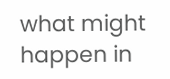what might happen in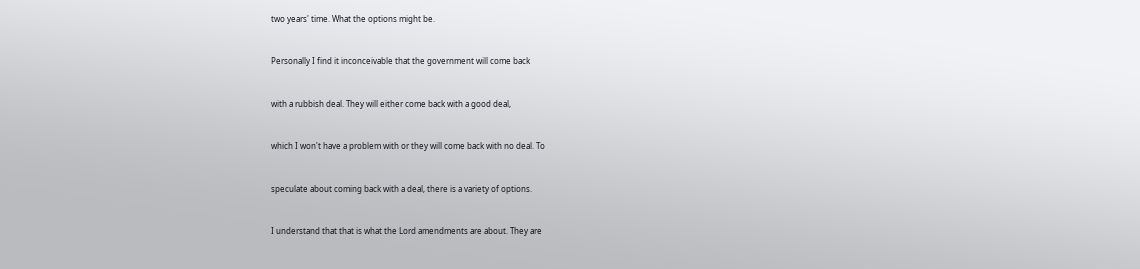two years' time. What the options might be.


Personally I find it inconceivable that the government will come back


with a rubbish deal. They will either come back with a good deal,


which I won't have a problem with or they will come back with no deal. To


speculate about coming back with a deal, there is a variety of options.


I understand that that is what the Lord amendments are about. They are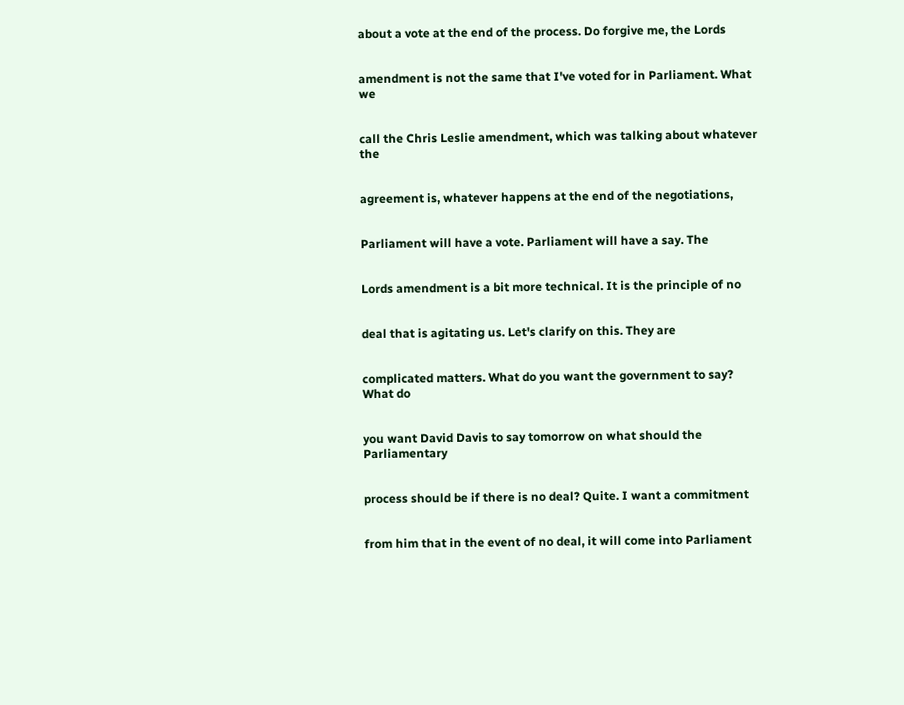about a vote at the end of the process. Do forgive me, the Lords


amendment is not the same that I've voted for in Parliament. What we


call the Chris Leslie amendment, which was talking about whatever the


agreement is, whatever happens at the end of the negotiations,


Parliament will have a vote. Parliament will have a say. The


Lords amendment is a bit more technical. It is the principle of no


deal that is agitating us. Let's clarify on this. They are


complicated matters. What do you want the government to say? What do


you want David Davis to say tomorrow on what should the Parliamentary


process should be if there is no deal? Quite. I want a commitment


from him that in the event of no deal, it will come into Parliament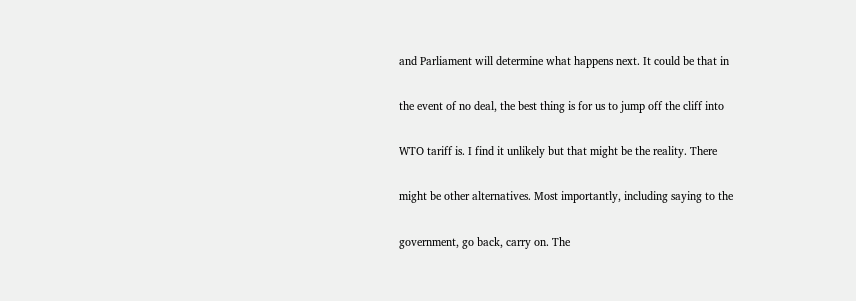and Parliament will determine what happens next. It could be that in


the event of no deal, the best thing is for us to jump off the cliff into


WTO tariff is. I find it unlikely but that might be the reality. There


might be other alternatives. Most importantly, including saying to the


government, go back, carry on. The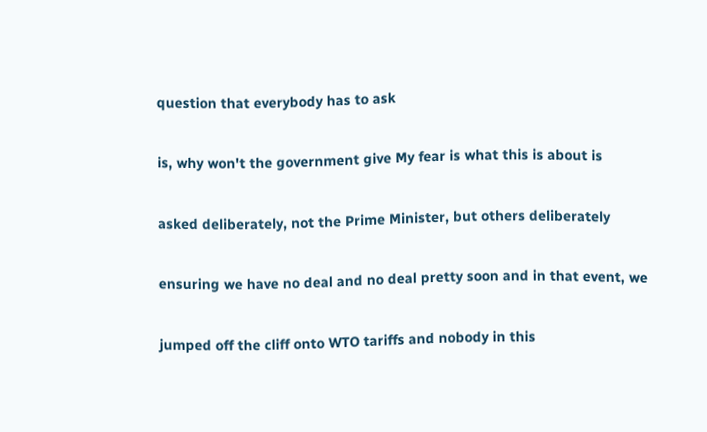question that everybody has to ask


is, why won't the government give My fear is what this is about is


asked deliberately, not the Prime Minister, but others deliberately


ensuring we have no deal and no deal pretty soon and in that event, we


jumped off the cliff onto WTO tariffs and nobody in this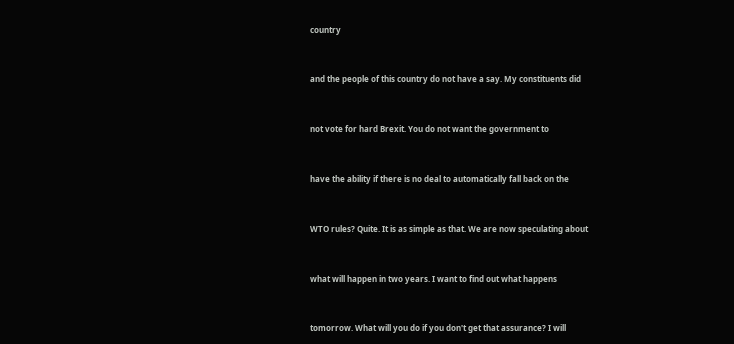country


and the people of this country do not have a say. My constituents did


not vote for hard Brexit. You do not want the government to


have the ability if there is no deal to automatically fall back on the


WTO rules? Quite. It is as simple as that. We are now speculating about


what will happen in two years. I want to find out what happens


tomorrow. What will you do if you don't get that assurance? I will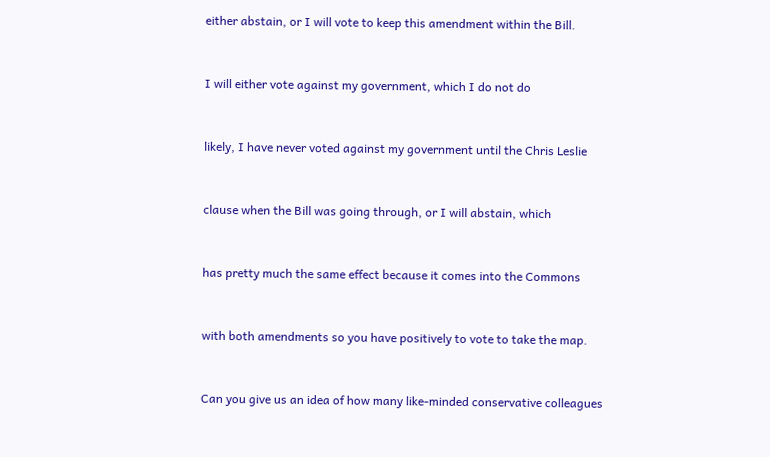either abstain, or I will vote to keep this amendment within the Bill.


I will either vote against my government, which I do not do


likely, I have never voted against my government until the Chris Leslie


clause when the Bill was going through, or I will abstain, which


has pretty much the same effect because it comes into the Commons


with both amendments so you have positively to vote to take the map.


Can you give us an idea of how many like-minded conservative colleagues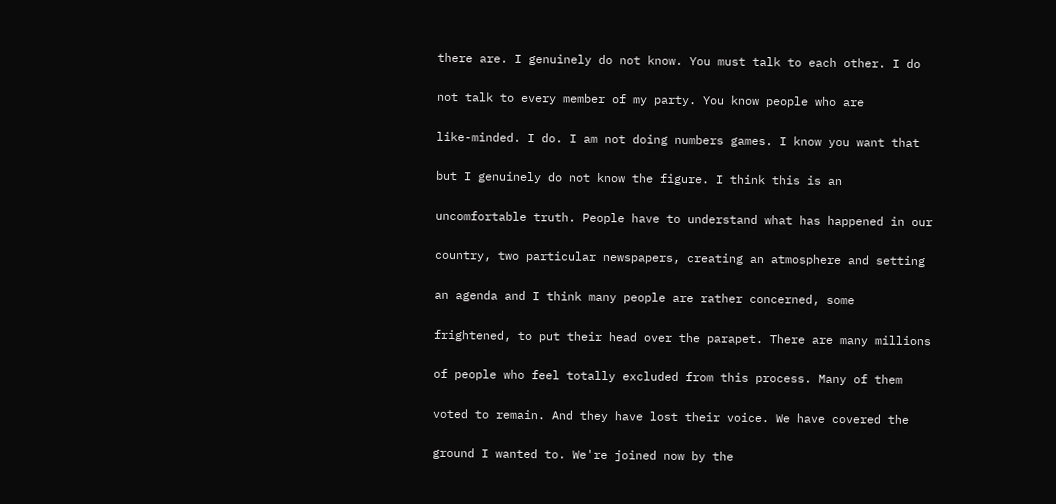there are. I genuinely do not know. You must talk to each other. I do


not talk to every member of my party. You know people who are


like-minded. I do. I am not doing numbers games. I know you want that


but I genuinely do not know the figure. I think this is an


uncomfortable truth. People have to understand what has happened in our


country, two particular newspapers, creating an atmosphere and setting


an agenda and I think many people are rather concerned, some


frightened, to put their head over the parapet. There are many millions


of people who feel totally excluded from this process. Many of them


voted to remain. And they have lost their voice. We have covered the


ground I wanted to. We're joined now by the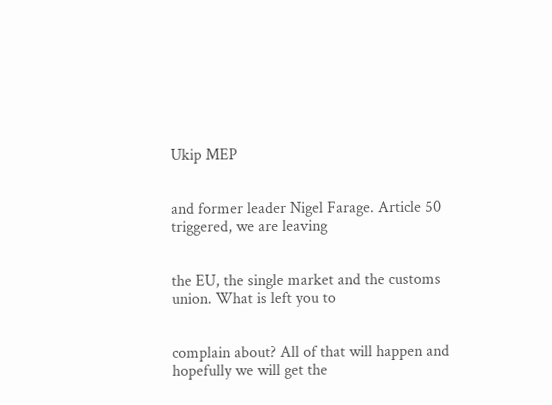Ukip MEP


and former leader Nigel Farage. Article 50 triggered, we are leaving


the EU, the single market and the customs union. What is left you to


complain about? All of that will happen and hopefully we will get the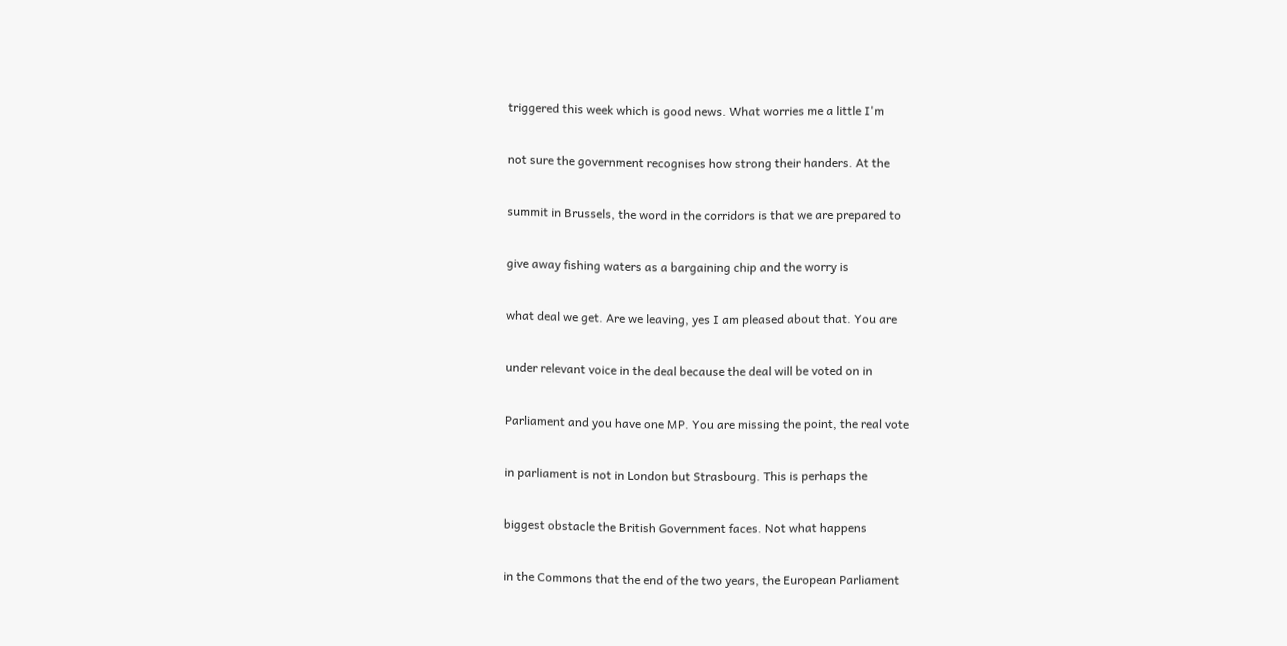triggered this week which is good news. What worries me a little I'm


not sure the government recognises how strong their handers. At the


summit in Brussels, the word in the corridors is that we are prepared to


give away fishing waters as a bargaining chip and the worry is


what deal we get. Are we leaving, yes I am pleased about that. You are


under relevant voice in the deal because the deal will be voted on in


Parliament and you have one MP. You are missing the point, the real vote


in parliament is not in London but Strasbourg. This is perhaps the


biggest obstacle the British Government faces. Not what happens


in the Commons that the end of the two years, the European Parliament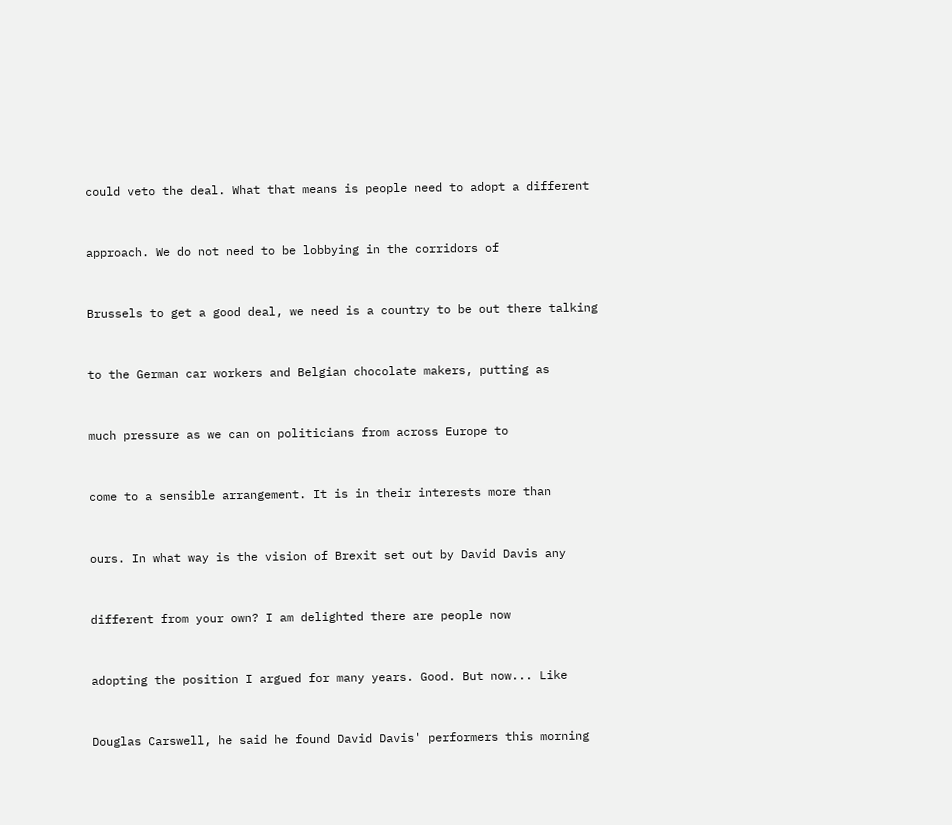could veto the deal. What that means is people need to adopt a different


approach. We do not need to be lobbying in the corridors of


Brussels to get a good deal, we need is a country to be out there talking


to the German car workers and Belgian chocolate makers, putting as


much pressure as we can on politicians from across Europe to


come to a sensible arrangement. It is in their interests more than


ours. In what way is the vision of Brexit set out by David Davis any


different from your own? I am delighted there are people now


adopting the position I argued for many years. Good. But now... Like


Douglas Carswell, he said he found David Davis' performers this morning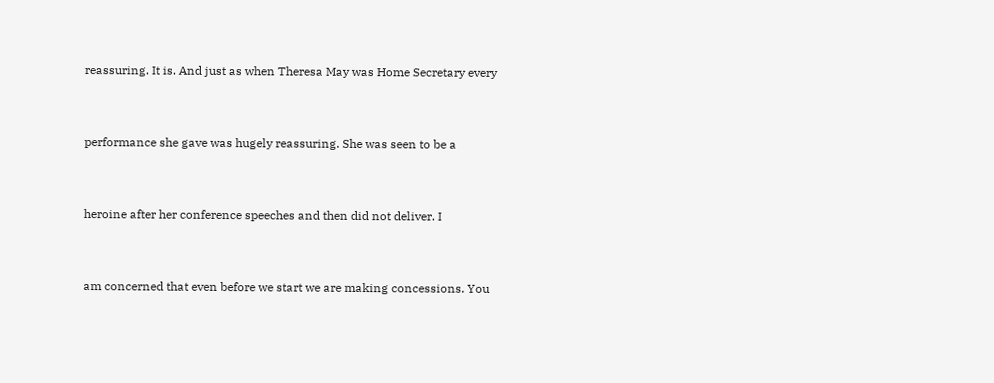reassuring. It is. And just as when Theresa May was Home Secretary every


performance she gave was hugely reassuring. She was seen to be a


heroine after her conference speeches and then did not deliver. I


am concerned that even before we start we are making concessions. You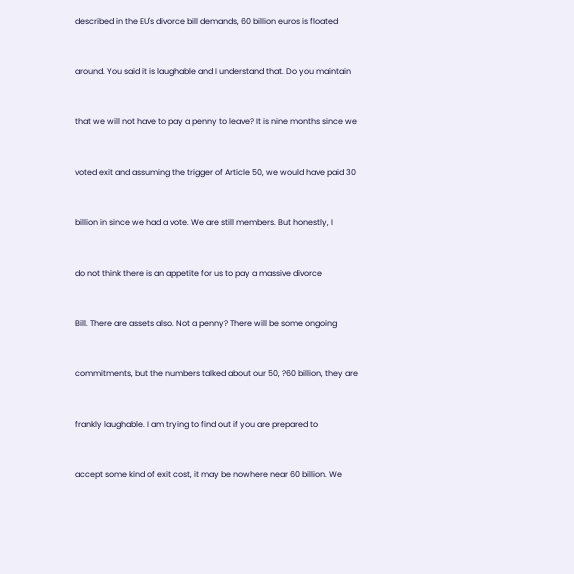described in the EU's divorce bill demands, 60 billion euros is floated


around. You said it is laughable and I understand that. Do you maintain


that we will not have to pay a penny to leave? It is nine months since we


voted exit and assuming the trigger of Article 50, we would have paid 30


billion in since we had a vote. We are still members. But honestly, I


do not think there is an appetite for us to pay a massive divorce


Bill. There are assets also. Not a penny? There will be some ongoing


commitments, but the numbers talked about our 50, ?60 billion, they are


frankly laughable. I am trying to find out if you are prepared to


accept some kind of exit cost, it may be nowhere near 60 billion. We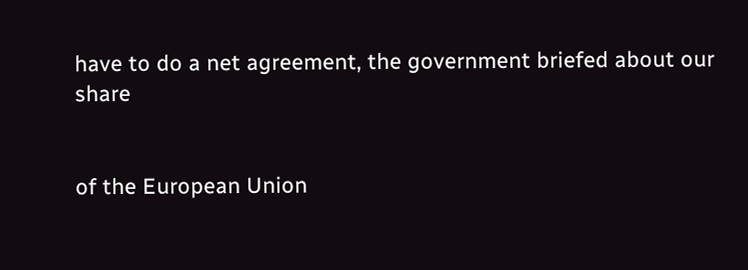have to do a net agreement, the government briefed about our share


of the European Union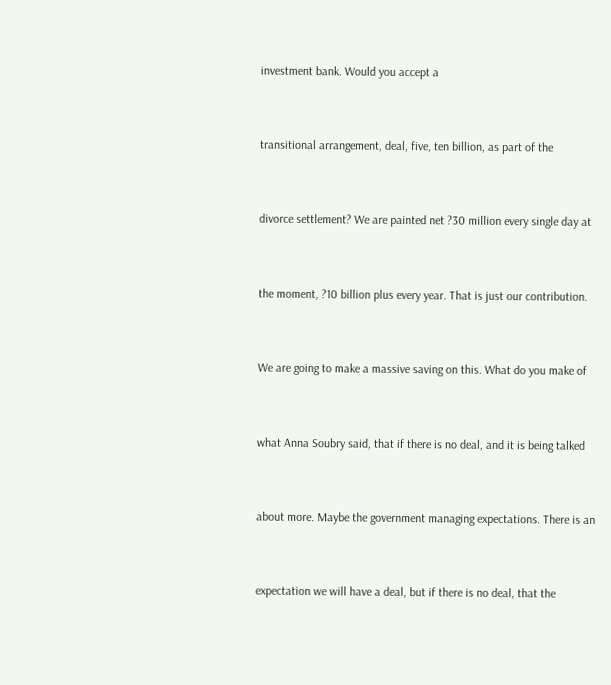investment bank. Would you accept a


transitional arrangement, deal, five, ten billion, as part of the


divorce settlement? We are painted net ?30 million every single day at


the moment, ?10 billion plus every year. That is just our contribution.


We are going to make a massive saving on this. What do you make of


what Anna Soubry said, that if there is no deal, and it is being talked


about more. Maybe the government managing expectations. There is an


expectation we will have a deal, but if there is no deal, that the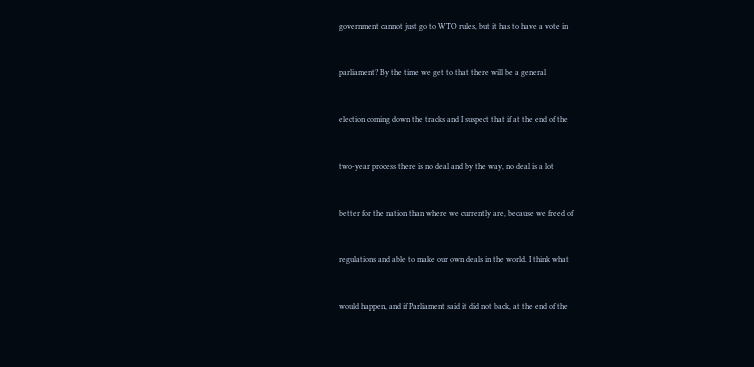government cannot just go to WTO rules, but it has to have a vote in


parliament? By the time we get to that there will be a general


election coming down the tracks and I suspect that if at the end of the


two-year process there is no deal and by the way, no deal is a lot


better for the nation than where we currently are, because we freed of


regulations and able to make our own deals in the world. I think what


would happen, and if Parliament said it did not back, at the end of the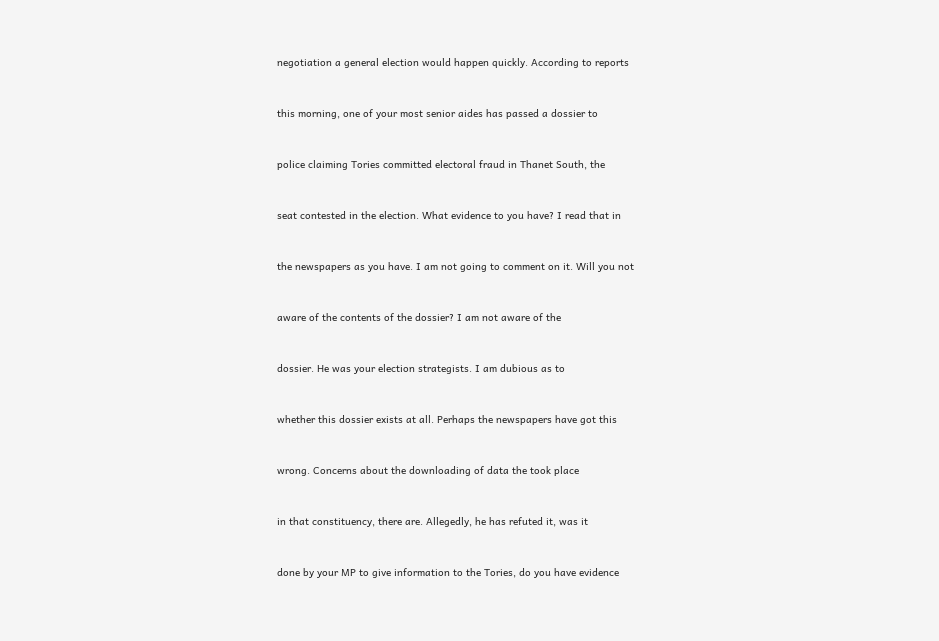negotiation a general election would happen quickly. According to reports


this morning, one of your most senior aides has passed a dossier to


police claiming Tories committed electoral fraud in Thanet South, the


seat contested in the election. What evidence to you have? I read that in


the newspapers as you have. I am not going to comment on it. Will you not


aware of the contents of the dossier? I am not aware of the


dossier. He was your election strategists. I am dubious as to


whether this dossier exists at all. Perhaps the newspapers have got this


wrong. Concerns about the downloading of data the took place


in that constituency, there are. Allegedly, he has refuted it, was it


done by your MP to give information to the Tories, do you have evidence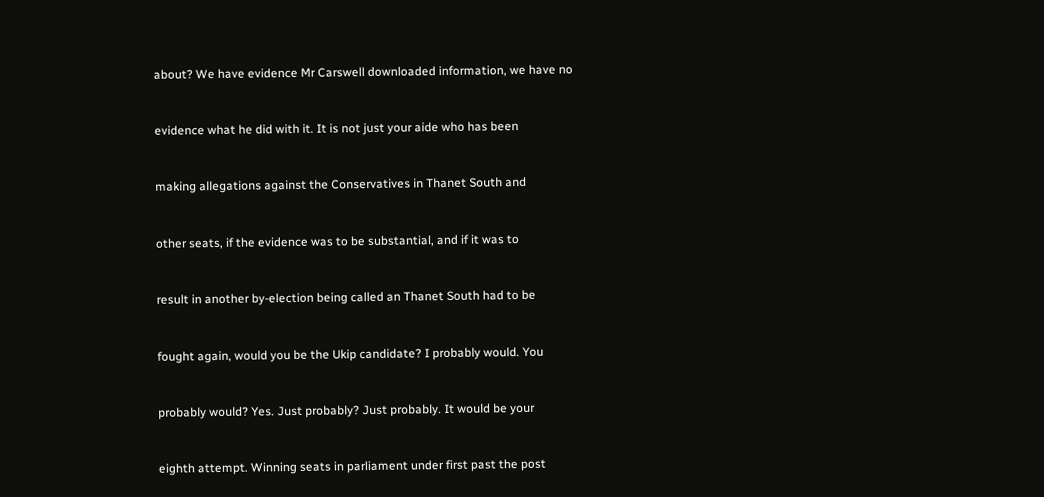about? We have evidence Mr Carswell downloaded information, we have no


evidence what he did with it. It is not just your aide who has been


making allegations against the Conservatives in Thanet South and


other seats, if the evidence was to be substantial, and if it was to


result in another by-election being called an Thanet South had to be


fought again, would you be the Ukip candidate? I probably would. You


probably would? Yes. Just probably? Just probably. It would be your


eighth attempt. Winning seats in parliament under first past the post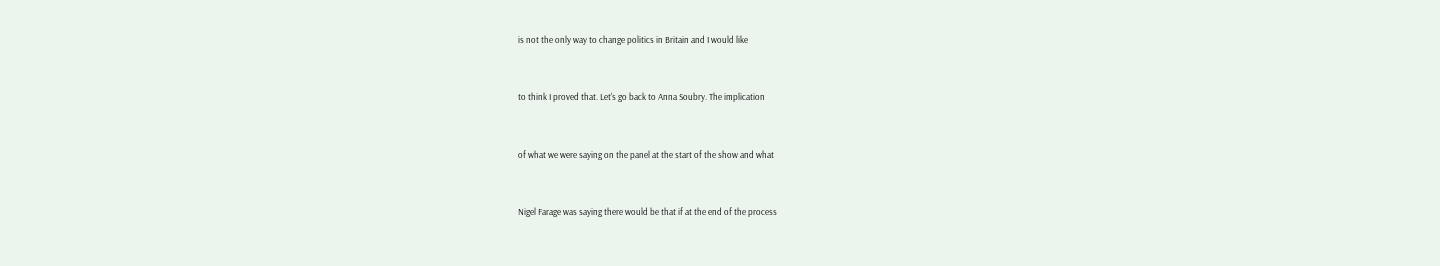is not the only way to change politics in Britain and I would like


to think I proved that. Let's go back to Anna Soubry. The implication


of what we were saying on the panel at the start of the show and what


Nigel Farage was saying there would be that if at the end of the process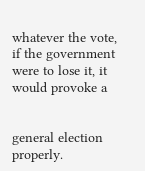whatever the vote, if the government were to lose it, it would provoke a


general election properly.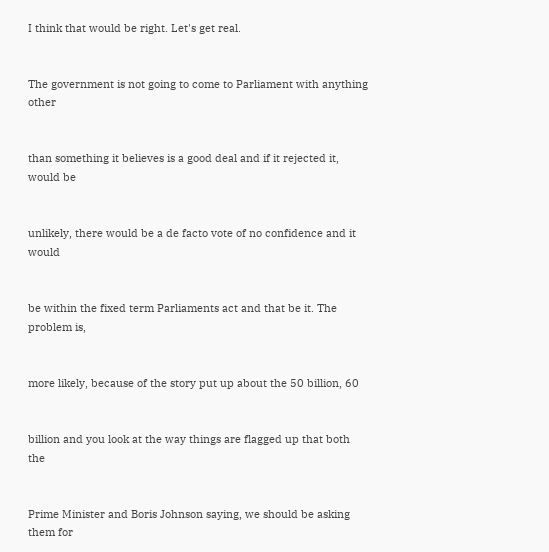I think that would be right. Let's get real.


The government is not going to come to Parliament with anything other


than something it believes is a good deal and if it rejected it, would be


unlikely, there would be a de facto vote of no confidence and it would


be within the fixed term Parliaments act and that be it. The problem is,


more likely, because of the story put up about the 50 billion, 60


billion and you look at the way things are flagged up that both the


Prime Minister and Boris Johnson saying, we should be asking them for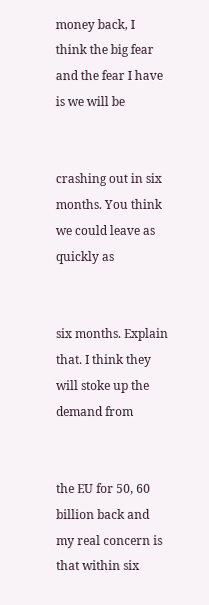money back, I think the big fear and the fear I have is we will be


crashing out in six months. You think we could leave as quickly as


six months. Explain that. I think they will stoke up the demand from


the EU for 50, 60 billion back and my real concern is that within six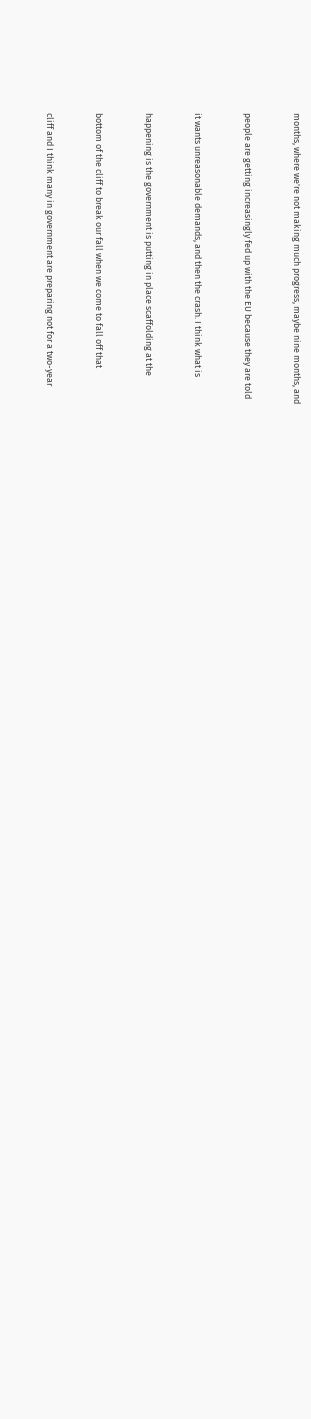months, where we're not making much progress, maybe nine months, and


people are getting increasingly fed up with the EU because they are told


it wants unreasonable demands, and then the crash. I think what is


happening is the government is putting in place scaffolding at the


bottom of the cliff to break our fall when we come to fall off that


cliff and I think many in government are preparing not for a two-year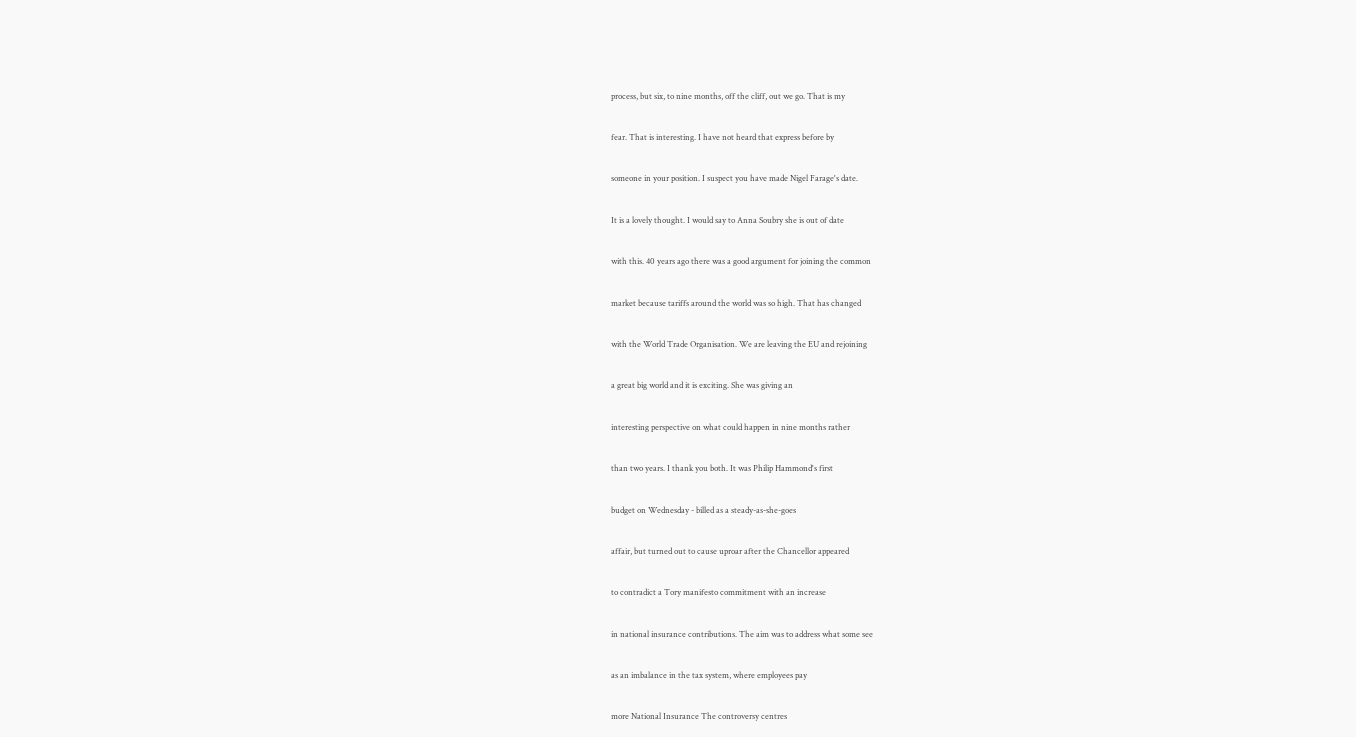process, but six, to nine months, off the cliff, out we go. That is my


fear. That is interesting. I have not heard that express before by


someone in your position. I suspect you have made Nigel Farage's date.


It is a lovely thought. I would say to Anna Soubry she is out of date


with this. 40 years ago there was a good argument for joining the common


market because tariffs around the world was so high. That has changed


with the World Trade Organisation. We are leaving the EU and rejoining


a great big world and it is exciting. She was giving an


interesting perspective on what could happen in nine months rather


than two years. I thank you both. It was Philip Hammond's first


budget on Wednesday - billed as a steady-as-she-goes


affair, but turned out to cause uproar after the Chancellor appeared


to contradict a Tory manifesto commitment with an increase


in national insurance contributions. The aim was to address what some see


as an imbalance in the tax system, where employees pay


more National Insurance The controversy centres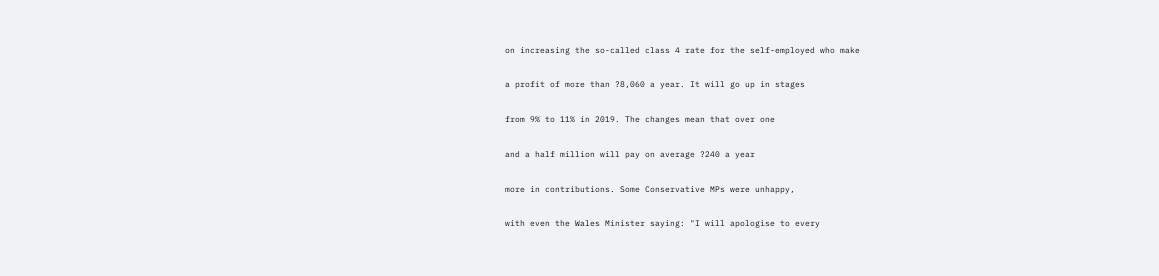on increasing the so-called class 4 rate for the self-employed who make


a profit of more than ?8,060 a year. It will go up in stages


from 9% to 11% in 2019. The changes mean that over one


and a half million will pay on average ?240 a year


more in contributions. Some Conservative MPs were unhappy,


with even the Wales Minister saying: "I will apologise to every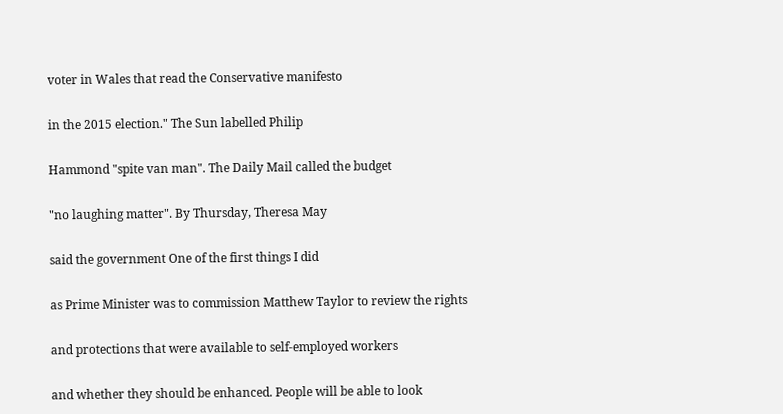voter in Wales that read the Conservative manifesto


in the 2015 election." The Sun labelled Philip


Hammond "spite van man". The Daily Mail called the budget


"no laughing matter". By Thursday, Theresa May


said the government One of the first things I did


as Prime Minister was to commission Matthew Taylor to review the rights


and protections that were available to self-employed workers


and whether they should be enhanced. People will be able to look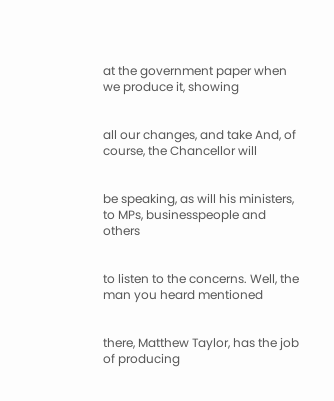at the government paper when we produce it, showing


all our changes, and take And, of course, the Chancellor will


be speaking, as will his ministers, to MPs, businesspeople and others


to listen to the concerns. Well, the man you heard mentioned


there, Matthew Taylor, has the job of producing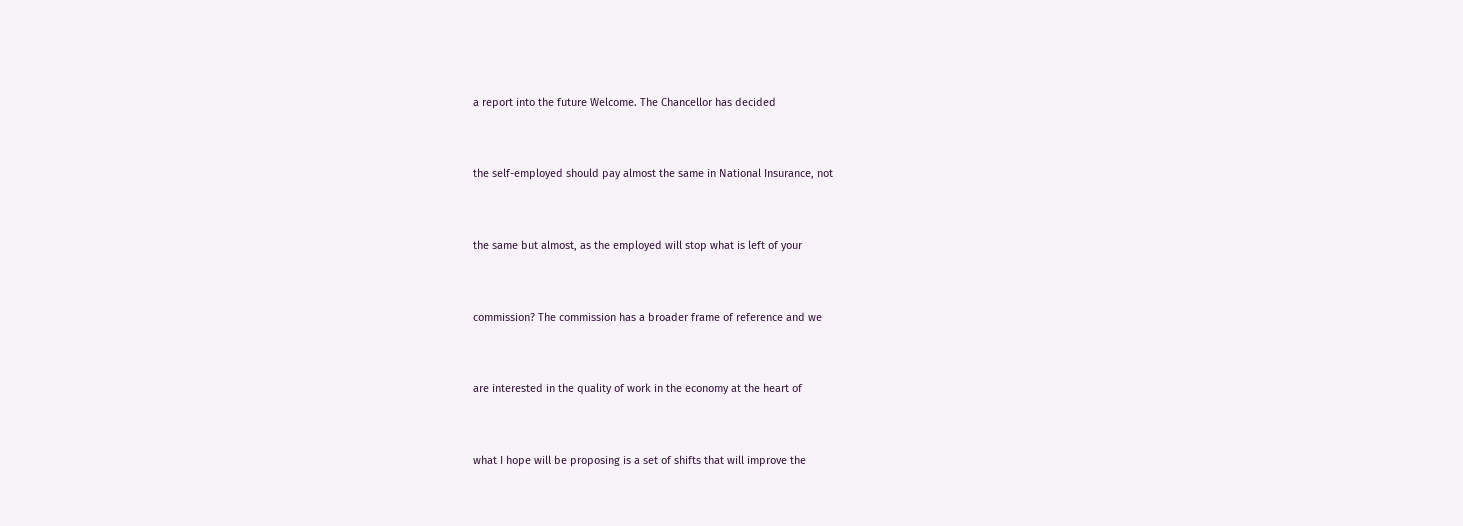a report into the future Welcome. The Chancellor has decided


the self-employed should pay almost the same in National Insurance, not


the same but almost, as the employed will stop what is left of your


commission? The commission has a broader frame of reference and we


are interested in the quality of work in the economy at the heart of


what I hope will be proposing is a set of shifts that will improve the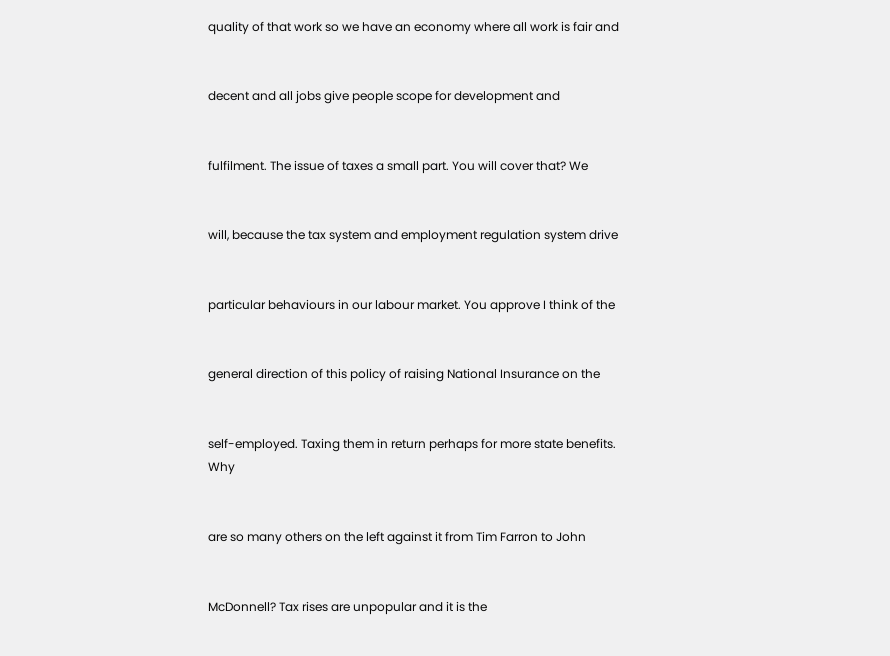quality of that work so we have an economy where all work is fair and


decent and all jobs give people scope for development and


fulfilment. The issue of taxes a small part. You will cover that? We


will, because the tax system and employment regulation system drive


particular behaviours in our labour market. You approve I think of the


general direction of this policy of raising National Insurance on the


self-employed. Taxing them in return perhaps for more state benefits. Why


are so many others on the left against it from Tim Farron to John


McDonnell? Tax rises are unpopular and it is the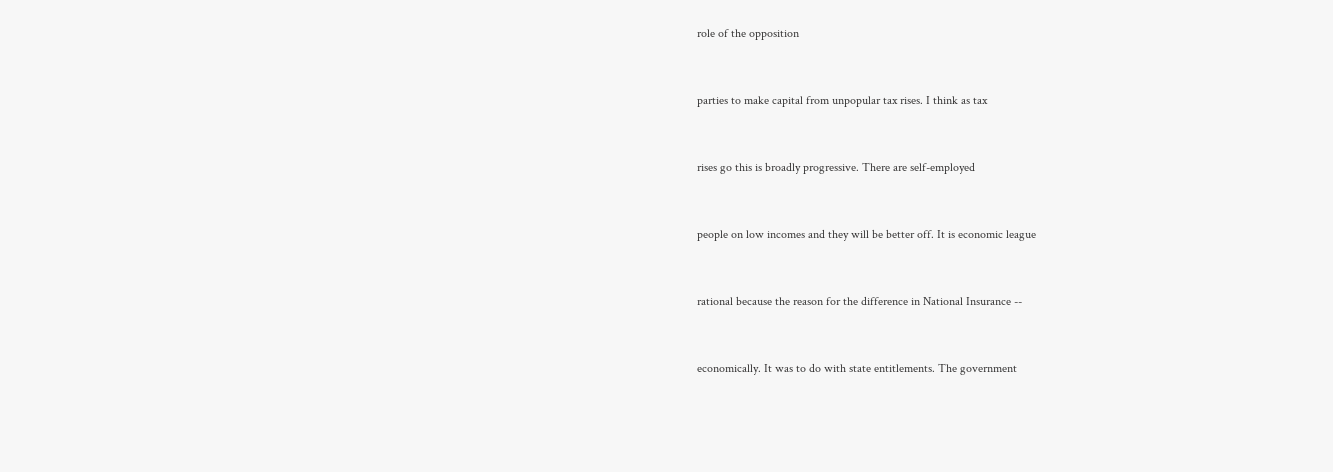role of the opposition


parties to make capital from unpopular tax rises. I think as tax


rises go this is broadly progressive. There are self-employed


people on low incomes and they will be better off. It is economic league


rational because the reason for the difference in National Insurance --


economically. It was to do with state entitlements. The government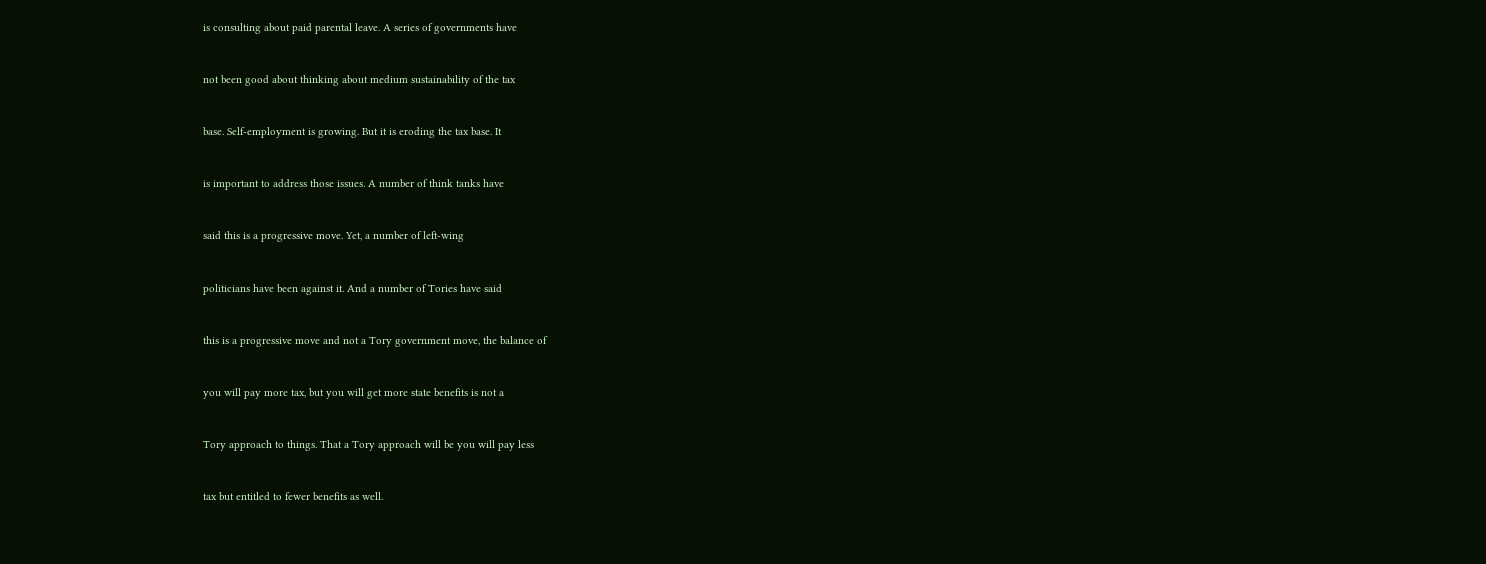is consulting about paid parental leave. A series of governments have


not been good about thinking about medium sustainability of the tax


base. Self-employment is growing. But it is eroding the tax base. It


is important to address those issues. A number of think tanks have


said this is a progressive move. Yet, a number of left-wing


politicians have been against it. And a number of Tories have said


this is a progressive move and not a Tory government move, the balance of


you will pay more tax, but you will get more state benefits is not a


Tory approach to things. That a Tory approach will be you will pay less


tax but entitled to fewer benefits as well.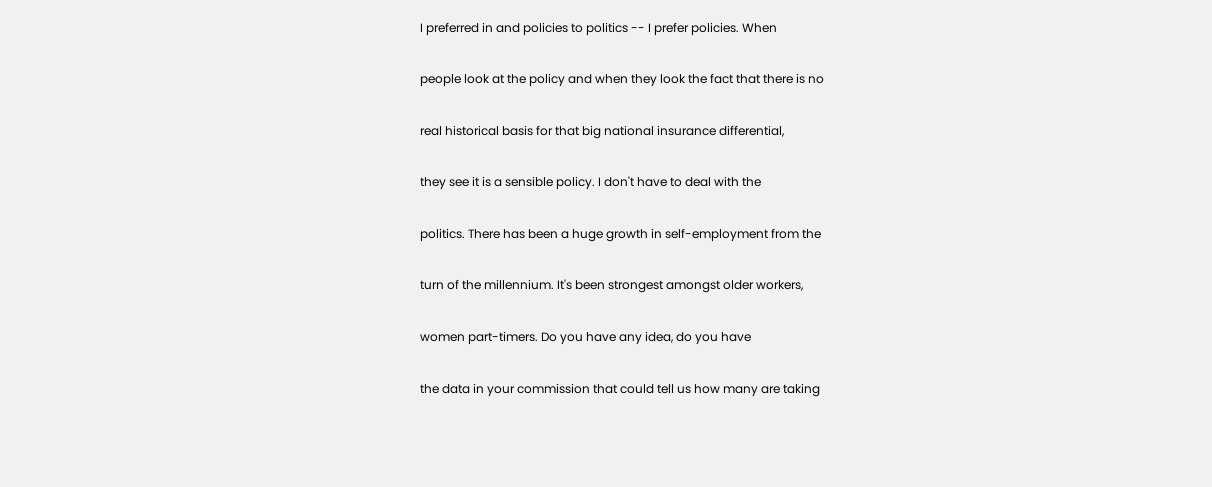I preferred in and policies to politics -- I prefer policies. When


people look at the policy and when they look the fact that there is no


real historical basis for that big national insurance differential,


they see it is a sensible policy. I don't have to deal with the


politics. There has been a huge growth in self-employment from the


turn of the millennium. It's been strongest amongst older workers,


women part-timers. Do you have any idea, do you have


the data in your commission that could tell us how many are taking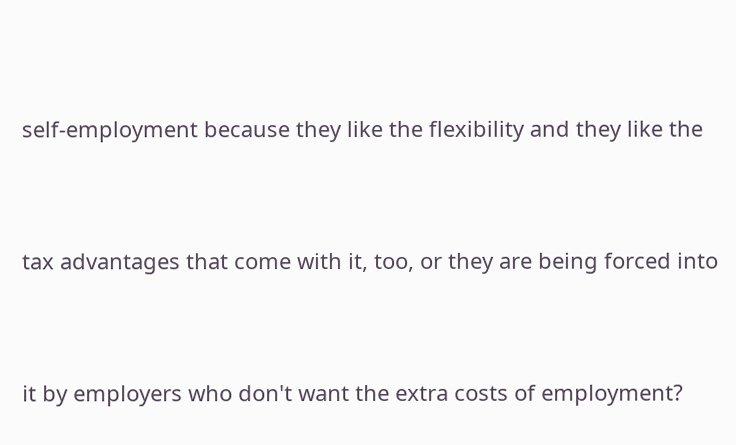self-employment because they like the flexibility and they like the


tax advantages that come with it, too, or they are being forced into


it by employers who don't want the extra costs of employment?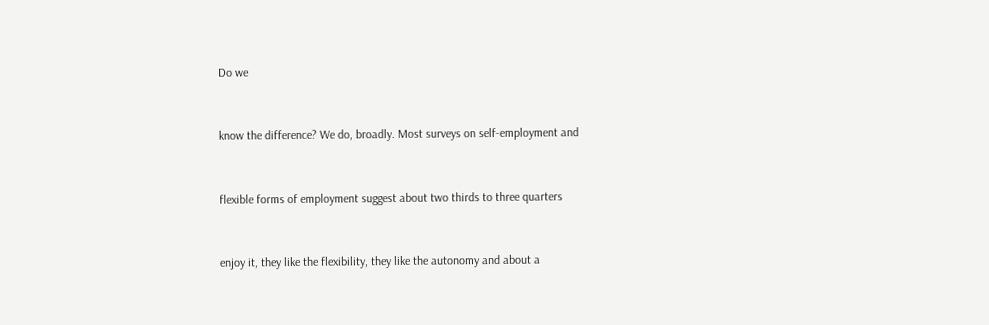Do we


know the difference? We do, broadly. Most surveys on self-employment and


flexible forms of employment suggest about two thirds to three quarters


enjoy it, they like the flexibility, they like the autonomy and about a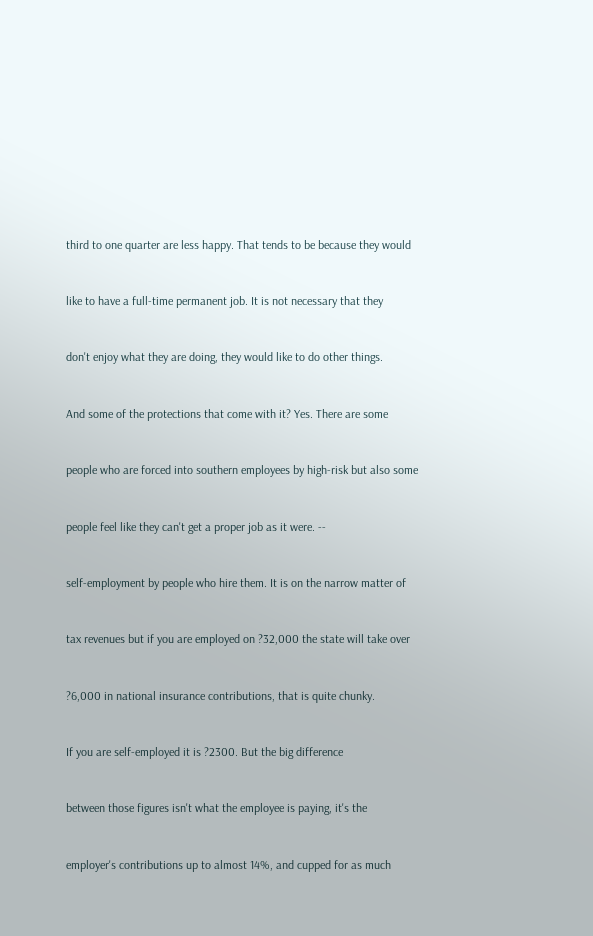third to one quarter are less happy. That tends to be because they would


like to have a full-time permanent job. It is not necessary that they


don't enjoy what they are doing, they would like to do other things.


And some of the protections that come with it? Yes. There are some


people who are forced into southern employees by high-risk but also some


people feel like they can't get a proper job as it were. --


self-employment by people who hire them. It is on the narrow matter of


tax revenues but if you are employed on ?32,000 the state will take over


?6,000 in national insurance contributions, that is quite chunky.


If you are self-employed it is ?2300. But the big difference


between those figures isn't what the employee is paying, it's the


employer's contributions up to almost 14%, and cupped for as much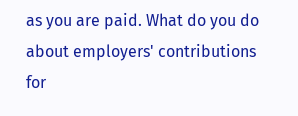as you are paid. What do you do about employers' contributions for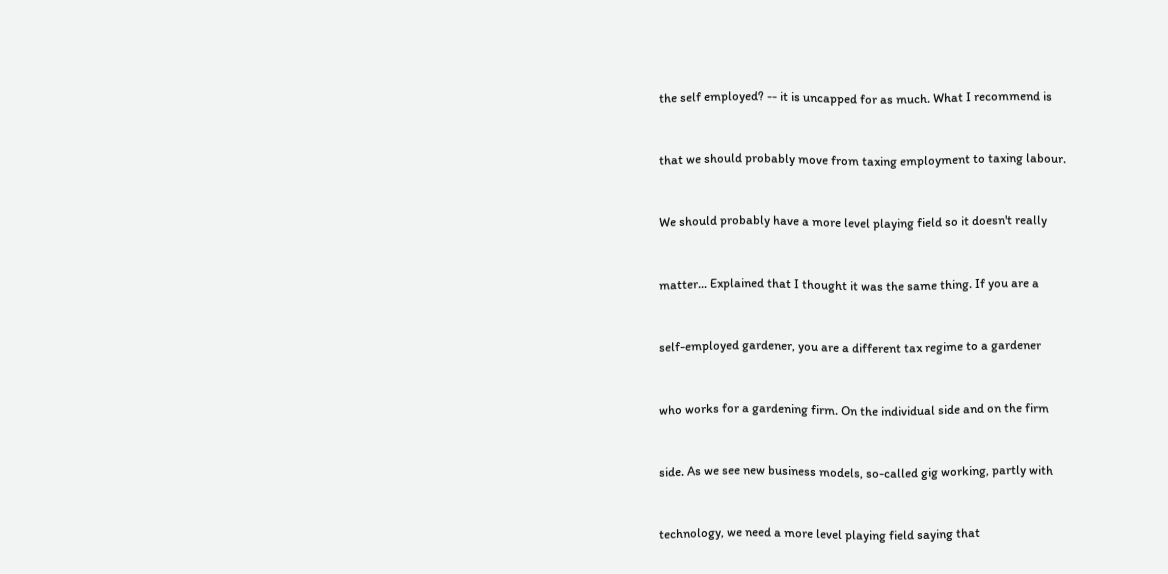the self employed? -- it is uncapped for as much. What I recommend is


that we should probably move from taxing employment to taxing labour.


We should probably have a more level playing field so it doesn't really


matter... Explained that I thought it was the same thing. If you are a


self-employed gardener, you are a different tax regime to a gardener


who works for a gardening firm. On the individual side and on the firm


side. As we see new business models, so-called gig working, partly with


technology, we need a more level playing field saying that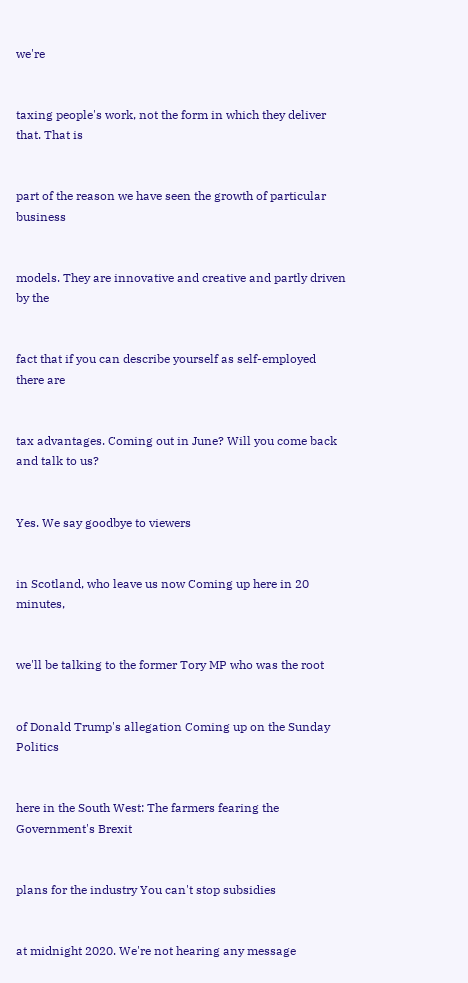we're


taxing people's work, not the form in which they deliver that. That is


part of the reason we have seen the growth of particular business


models. They are innovative and creative and partly driven by the


fact that if you can describe yourself as self-employed there are


tax advantages. Coming out in June? Will you come back and talk to us?


Yes. We say goodbye to viewers


in Scotland, who leave us now Coming up here in 20 minutes,


we'll be talking to the former Tory MP who was the root


of Donald Trump's allegation Coming up on the Sunday Politics


here in the South West: The farmers fearing the Government's Brexit


plans for the industry You can't stop subsidies


at midnight 2020. We're not hearing any message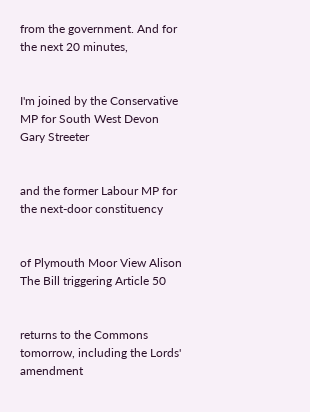from the government. And for the next 20 minutes,


I'm joined by the Conservative MP for South West Devon Gary Streeter


and the former Labour MP for the next-door constituency


of Plymouth Moor View Alison The Bill triggering Article 50


returns to the Commons tomorrow, including the Lords' amendment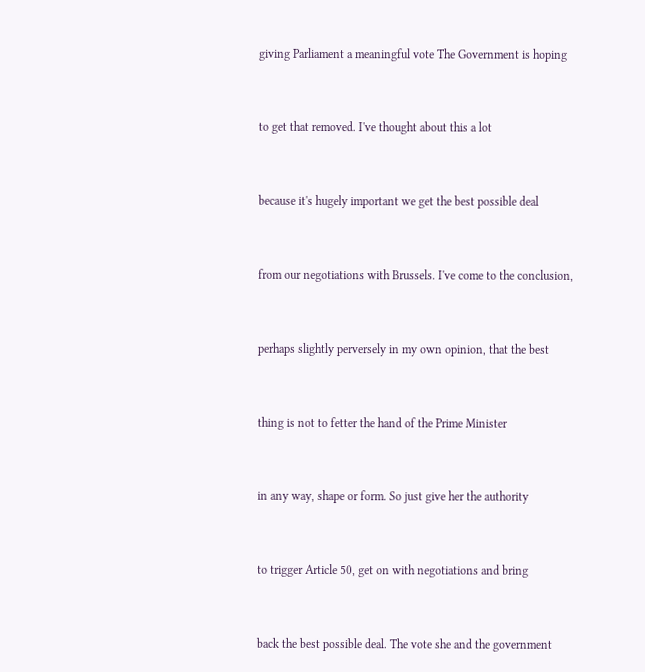giving Parliament a meaningful vote The Government is hoping


to get that removed. I've thought about this a lot


because it's hugely important we get the best possible deal


from our negotiations with Brussels. I've come to the conclusion,


perhaps slightly perversely in my own opinion, that the best


thing is not to fetter the hand of the Prime Minister


in any way, shape or form. So just give her the authority


to trigger Article 50, get on with negotiations and bring


back the best possible deal. The vote she and the government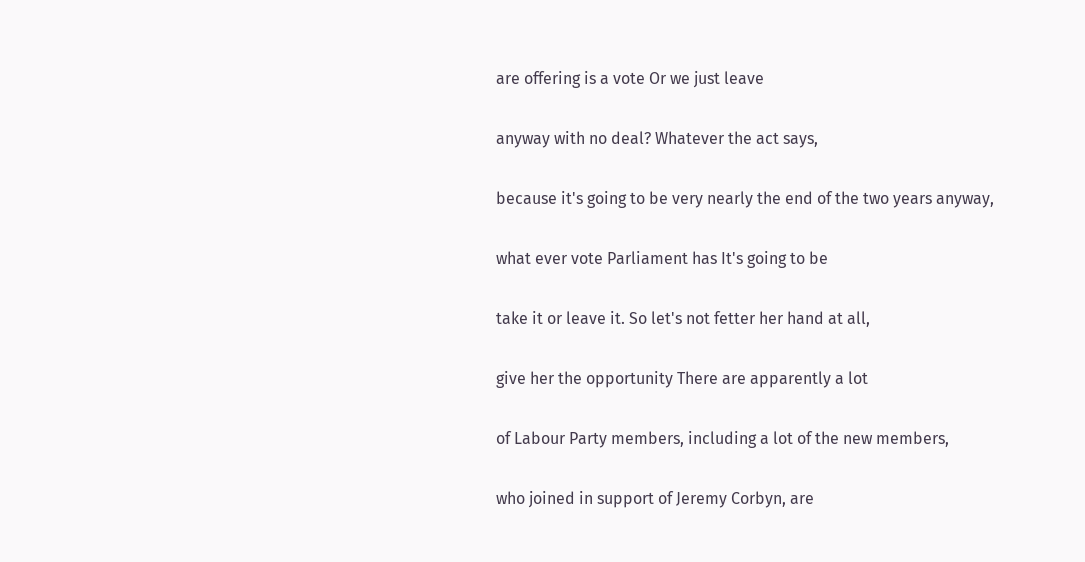are offering is a vote Or we just leave


anyway with no deal? Whatever the act says,


because it's going to be very nearly the end of the two years anyway,


what ever vote Parliament has It's going to be


take it or leave it. So let's not fetter her hand at all,


give her the opportunity There are apparently a lot


of Labour Party members, including a lot of the new members,


who joined in support of Jeremy Corbyn, are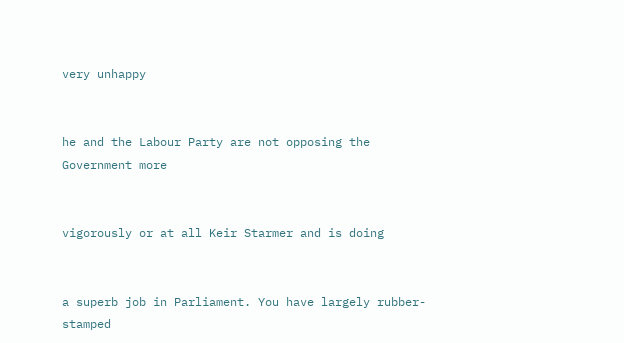very unhappy


he and the Labour Party are not opposing the Government more


vigorously or at all Keir Starmer and is doing


a superb job in Parliament. You have largely rubber-stamped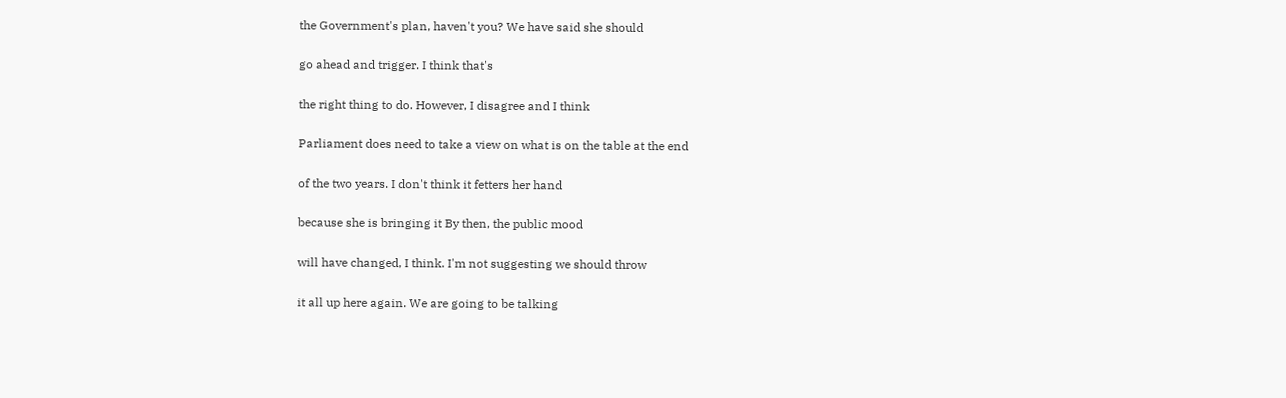the Government's plan, haven't you? We have said she should


go ahead and trigger. I think that's


the right thing to do. However, I disagree and I think


Parliament does need to take a view on what is on the table at the end


of the two years. I don't think it fetters her hand


because she is bringing it By then, the public mood


will have changed, I think. I'm not suggesting we should throw


it all up here again. We are going to be talking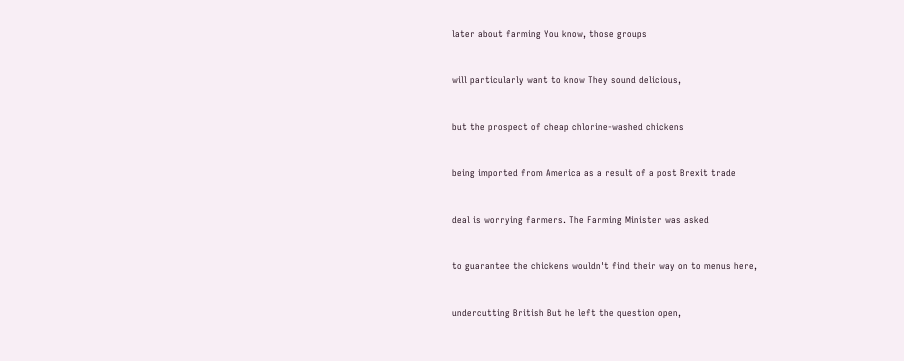later about farming You know, those groups


will particularly want to know They sound delicious,


but the prospect of cheap chlorine-washed chickens


being imported from America as a result of a post Brexit trade


deal is worrying farmers. The Farming Minister was asked


to guarantee the chickens wouldn't find their way on to menus here,


undercutting British But he left the question open,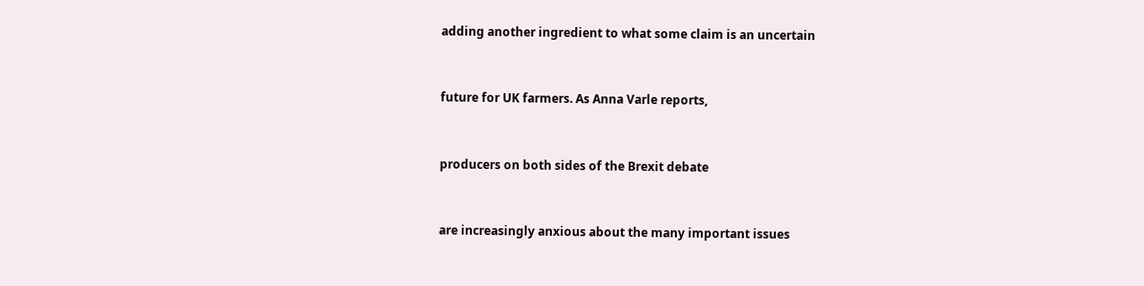adding another ingredient to what some claim is an uncertain


future for UK farmers. As Anna Varle reports,


producers on both sides of the Brexit debate


are increasingly anxious about the many important issues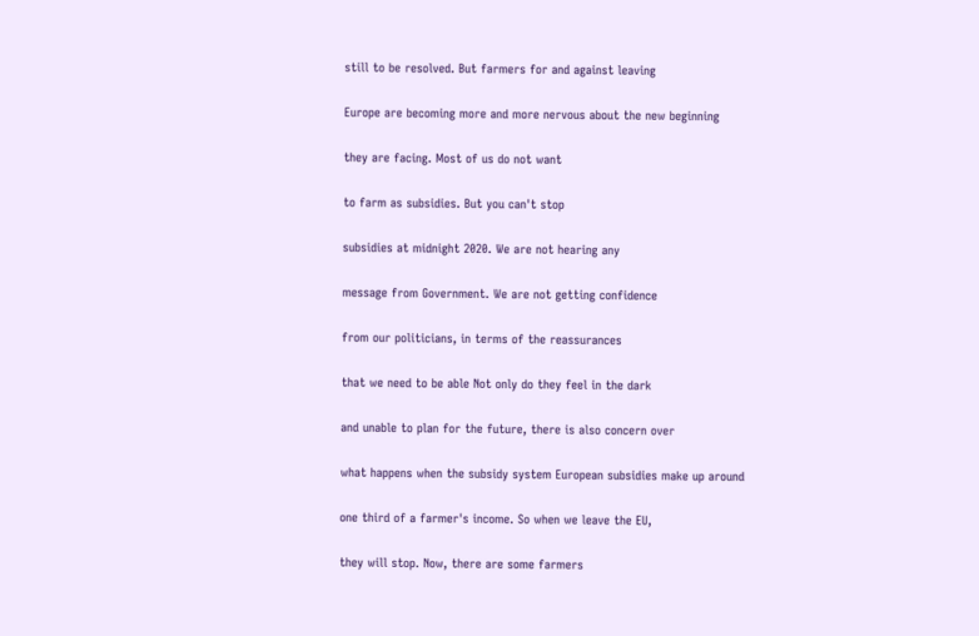still to be resolved. But farmers for and against leaving


Europe are becoming more and more nervous about the new beginning


they are facing. Most of us do not want


to farm as subsidies. But you can't stop


subsidies at midnight 2020. We are not hearing any


message from Government. We are not getting confidence


from our politicians, in terms of the reassurances


that we need to be able Not only do they feel in the dark


and unable to plan for the future, there is also concern over


what happens when the subsidy system European subsidies make up around


one third of a farmer's income. So when we leave the EU,


they will stop. Now, there are some farmers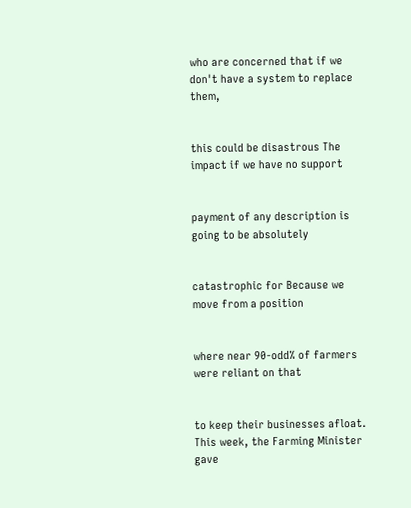who are concerned that if we don't have a system to replace them,


this could be disastrous The impact if we have no support


payment of any description is going to be absolutely


catastrophic for Because we move from a position


where near 90-odd% of farmers were reliant on that


to keep their businesses afloat. This week, the Farming Minister gave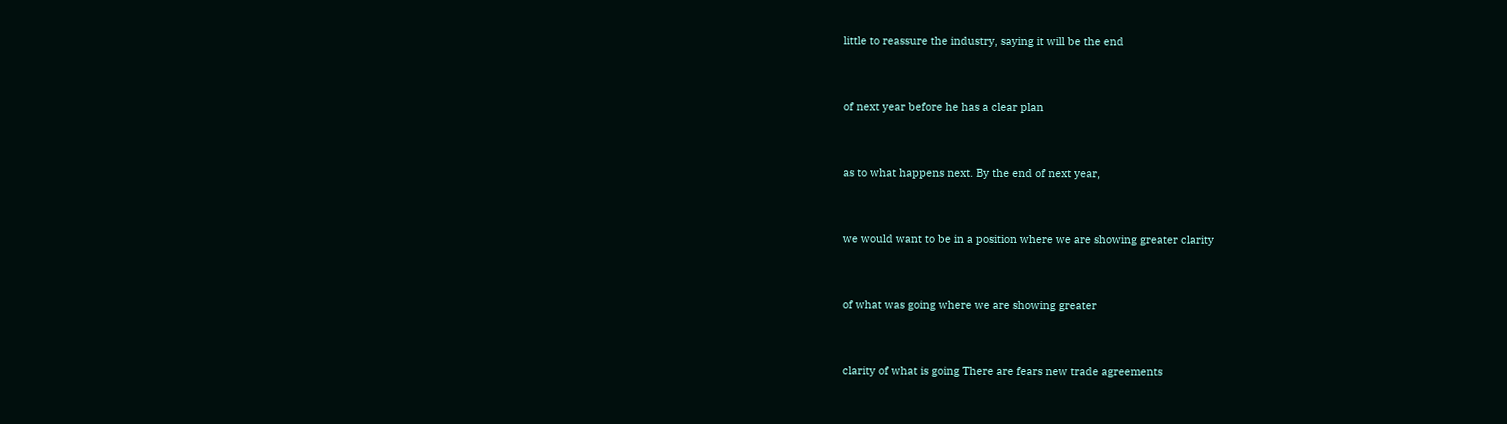little to reassure the industry, saying it will be the end


of next year before he has a clear plan


as to what happens next. By the end of next year,


we would want to be in a position where we are showing greater clarity


of what was going where we are showing greater


clarity of what is going There are fears new trade agreements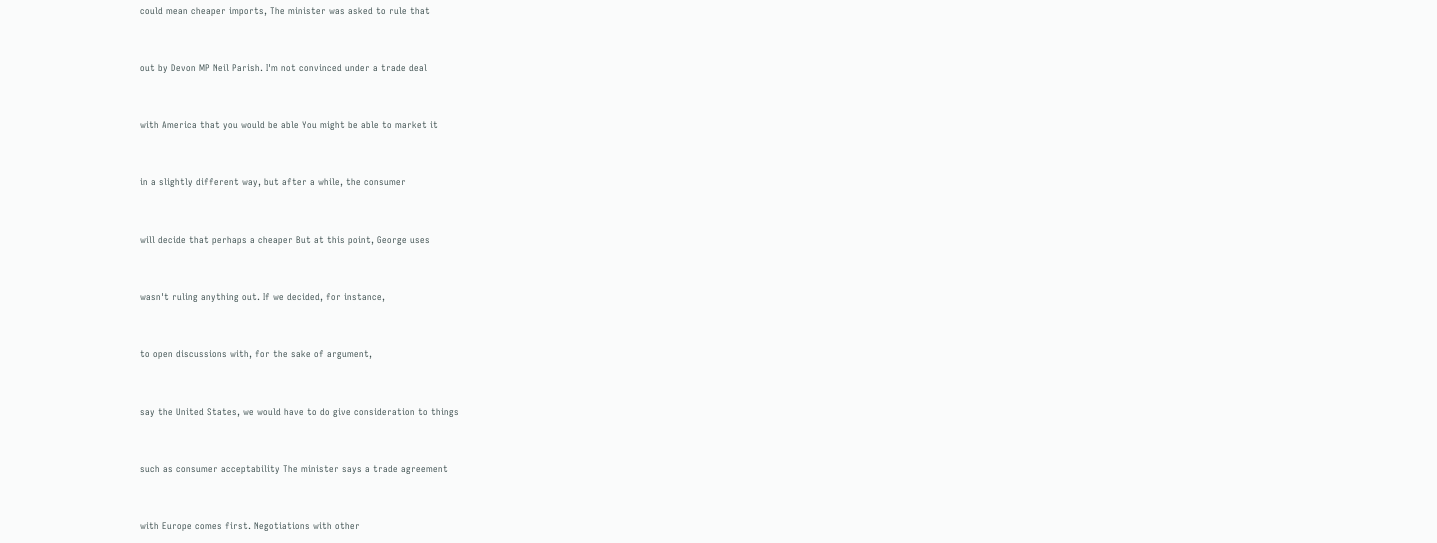could mean cheaper imports, The minister was asked to rule that


out by Devon MP Neil Parish. I'm not convinced under a trade deal


with America that you would be able You might be able to market it


in a slightly different way, but after a while, the consumer


will decide that perhaps a cheaper But at this point, George uses


wasn't ruling anything out. If we decided, for instance,


to open discussions with, for the sake of argument,


say the United States, we would have to do give consideration to things


such as consumer acceptability The minister says a trade agreement


with Europe comes first. Negotiations with other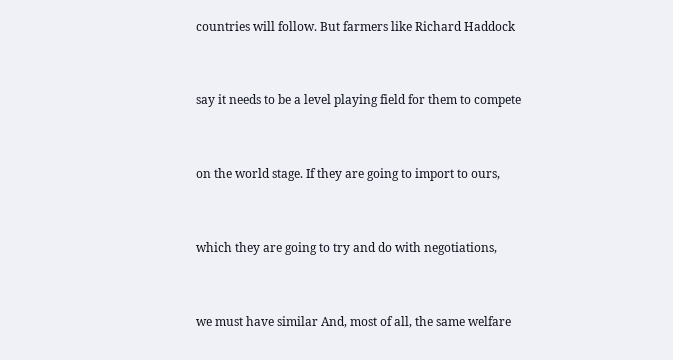countries will follow. But farmers like Richard Haddock


say it needs to be a level playing field for them to compete


on the world stage. If they are going to import to ours,


which they are going to try and do with negotiations,


we must have similar And, most of all, the same welfare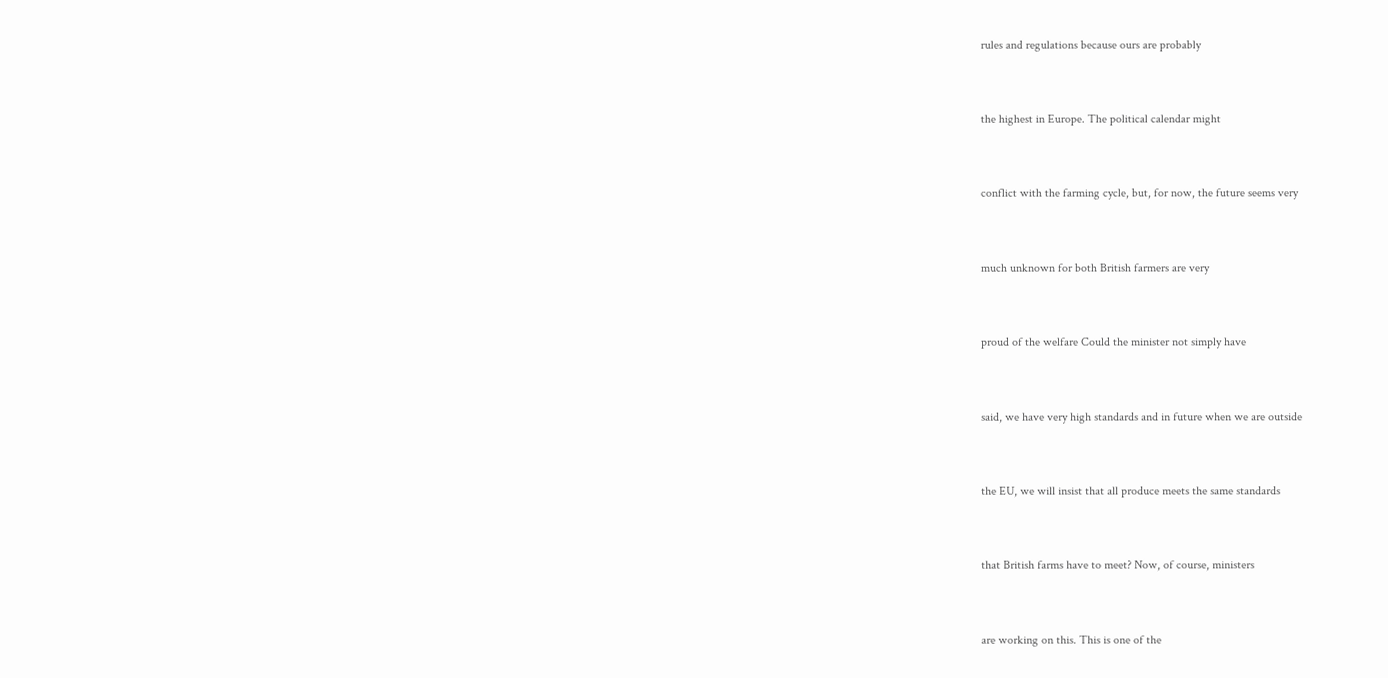rules and regulations because ours are probably


the highest in Europe. The political calendar might


conflict with the farming cycle, but, for now, the future seems very


much unknown for both British farmers are very


proud of the welfare Could the minister not simply have


said, we have very high standards and in future when we are outside


the EU, we will insist that all produce meets the same standards


that British farms have to meet? Now, of course, ministers


are working on this. This is one of the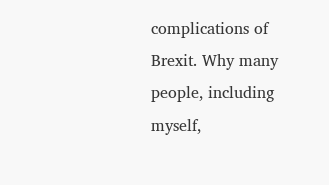complications of Brexit. Why many people, including myself,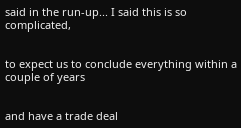said in the run-up... I said this is so complicated,


to expect us to conclude everything within a couple of years


and have a trade deal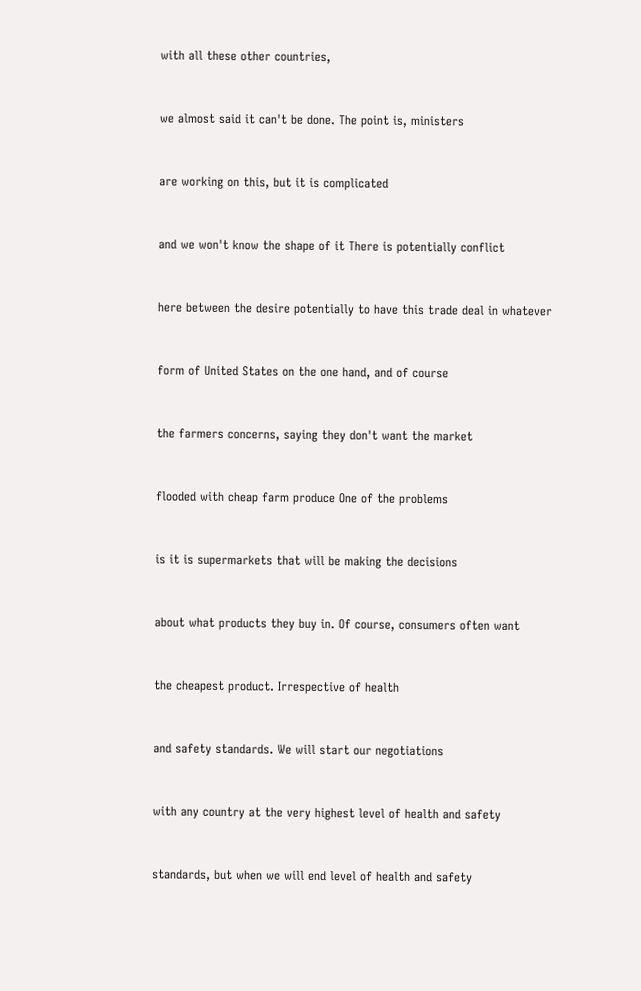with all these other countries,


we almost said it can't be done. The point is, ministers


are working on this, but it is complicated


and we won't know the shape of it There is potentially conflict


here between the desire potentially to have this trade deal in whatever


form of United States on the one hand, and of course


the farmers concerns, saying they don't want the market


flooded with cheap farm produce One of the problems


is it is supermarkets that will be making the decisions


about what products they buy in. Of course, consumers often want


the cheapest product. Irrespective of health


and safety standards. We will start our negotiations


with any country at the very highest level of health and safety


standards, but when we will end level of health and safety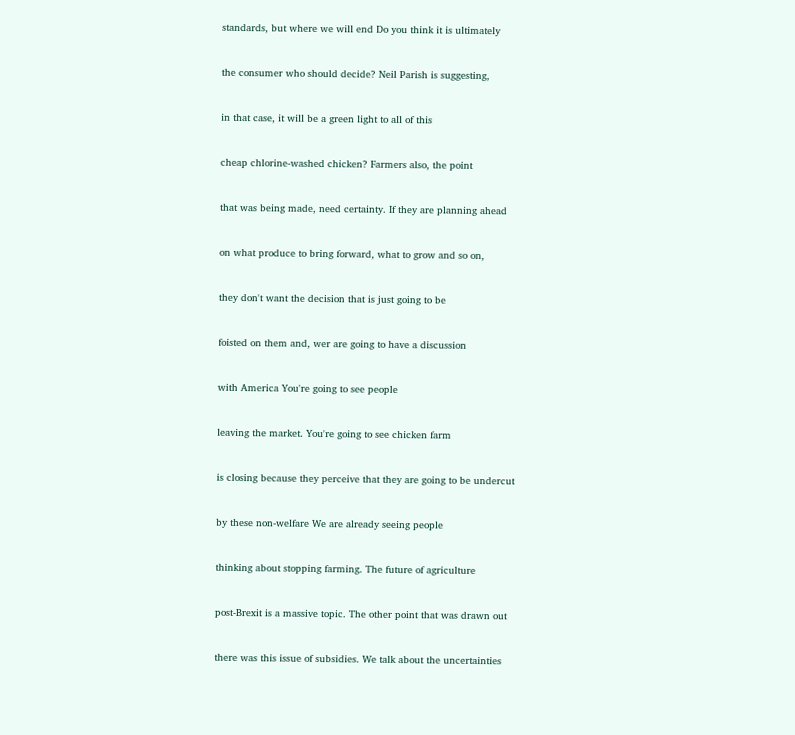standards, but where we will end Do you think it is ultimately


the consumer who should decide? Neil Parish is suggesting,


in that case, it will be a green light to all of this


cheap chlorine-washed chicken? Farmers also, the point


that was being made, need certainty. If they are planning ahead


on what produce to bring forward, what to grow and so on,


they don't want the decision that is just going to be


foisted on them and, wer are going to have a discussion


with America You're going to see people


leaving the market. You're going to see chicken farm


is closing because they perceive that they are going to be undercut


by these non-welfare We are already seeing people


thinking about stopping farming. The future of agriculture


post-Brexit is a massive topic. The other point that was drawn out


there was this issue of subsidies. We talk about the uncertainties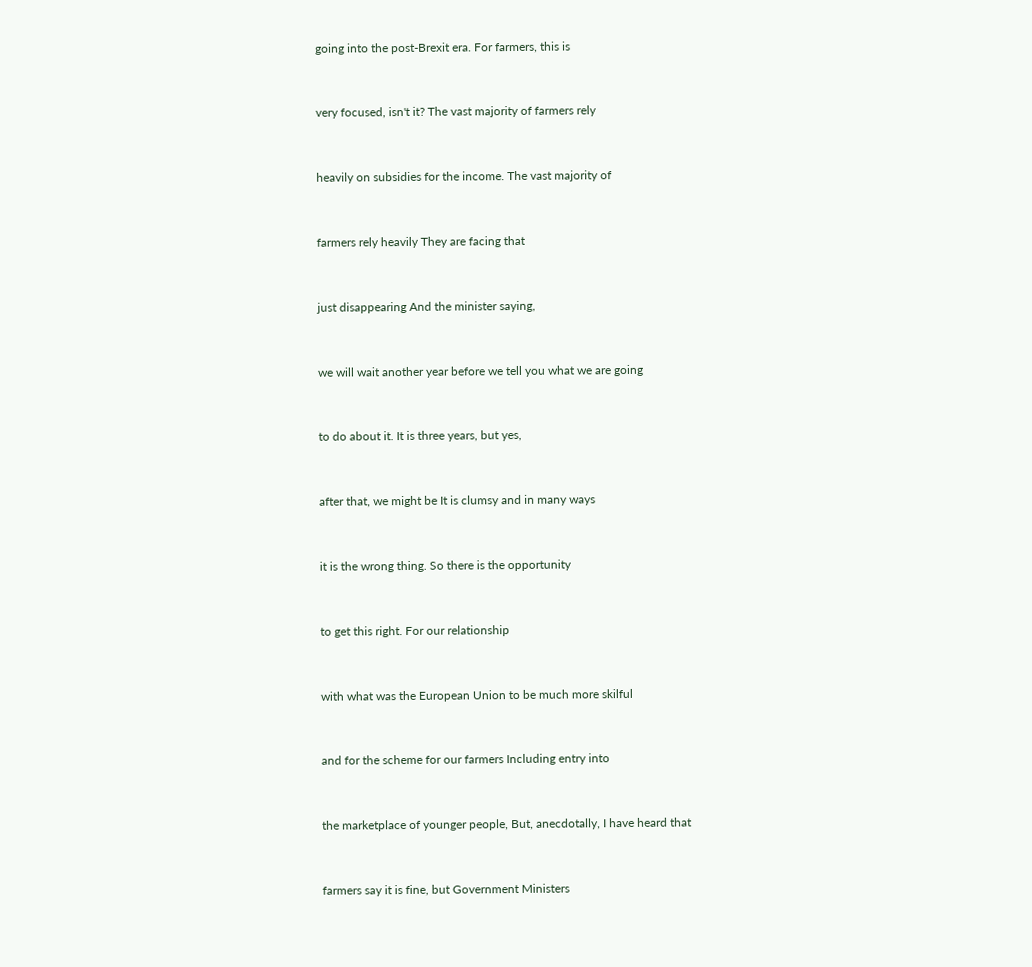going into the post-Brexit era. For farmers, this is


very focused, isn't it? The vast majority of farmers rely


heavily on subsidies for the income. The vast majority of


farmers rely heavily They are facing that


just disappearing And the minister saying,


we will wait another year before we tell you what we are going


to do about it. It is three years, but yes,


after that, we might be It is clumsy and in many ways


it is the wrong thing. So there is the opportunity


to get this right. For our relationship


with what was the European Union to be much more skilful


and for the scheme for our farmers Including entry into


the marketplace of younger people, But, anecdotally, I have heard that


farmers say it is fine, but Government Ministers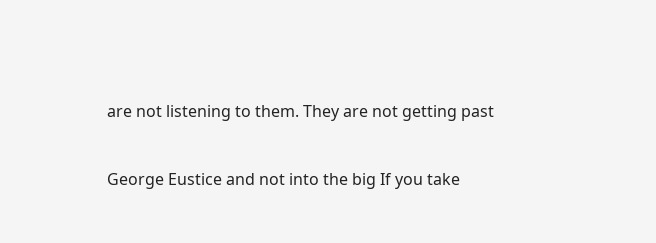are not listening to them. They are not getting past


George Eustice and not into the big If you take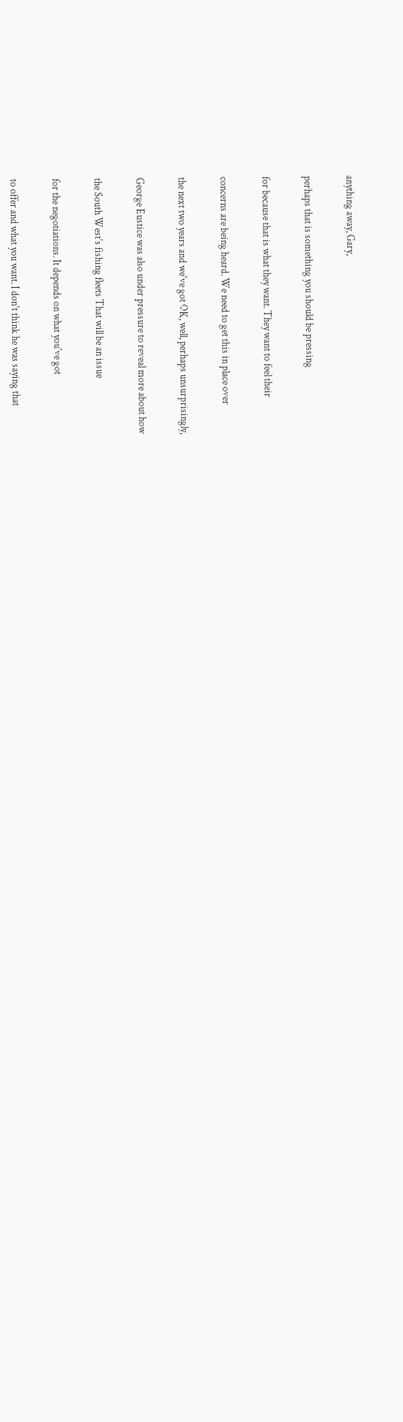anything away, Gary,


perhaps that is something you should be pressing


for because that is what they want. They want to feel their


concerns are being heard. We need to get this in place over


the next two years and we've got OK, well, perhaps unsurprisingly,


George Eustice was also under pressure to reveal more about how


the South West's fishing fleets That will be an issue


for the negotiations. It depends on what you've got


to offer and what you want. I don't think he was saying that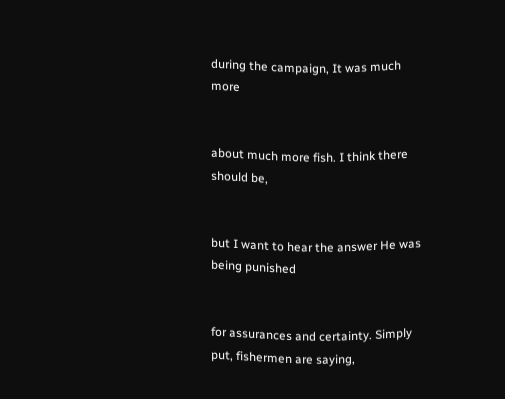during the campaign, It was much more


about much more fish. I think there should be,


but I want to hear the answer He was being punished


for assurances and certainty. Simply put, fishermen are saying,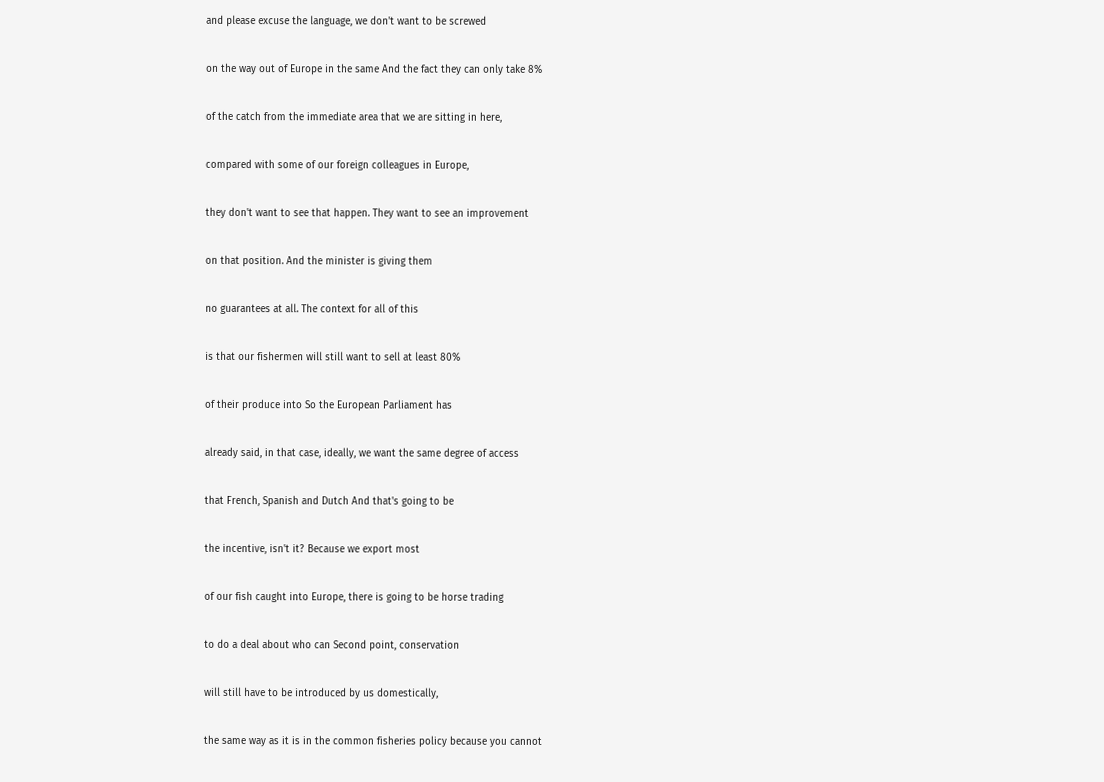and please excuse the language, we don't want to be screwed


on the way out of Europe in the same And the fact they can only take 8%


of the catch from the immediate area that we are sitting in here,


compared with some of our foreign colleagues in Europe,


they don't want to see that happen. They want to see an improvement


on that position. And the minister is giving them


no guarantees at all. The context for all of this


is that our fishermen will still want to sell at least 80%


of their produce into So the European Parliament has


already said, in that case, ideally, we want the same degree of access


that French, Spanish and Dutch And that's going to be


the incentive, isn't it? Because we export most


of our fish caught into Europe, there is going to be horse trading


to do a deal about who can Second point, conservation


will still have to be introduced by us domestically,


the same way as it is in the common fisheries policy because you cannot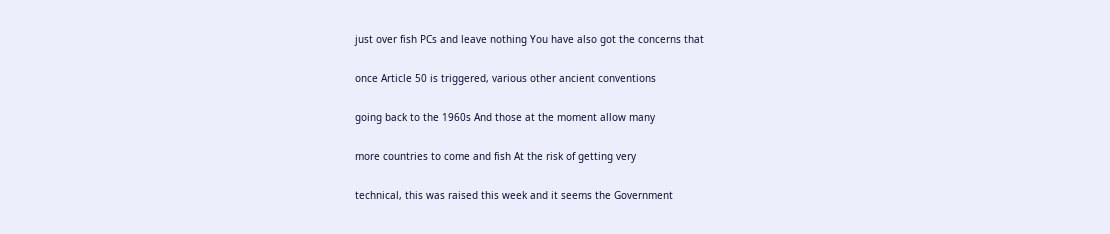just over fish PCs and leave nothing You have also got the concerns that


once Article 50 is triggered, various other ancient conventions


going back to the 1960s And those at the moment allow many


more countries to come and fish At the risk of getting very


technical, this was raised this week and it seems the Government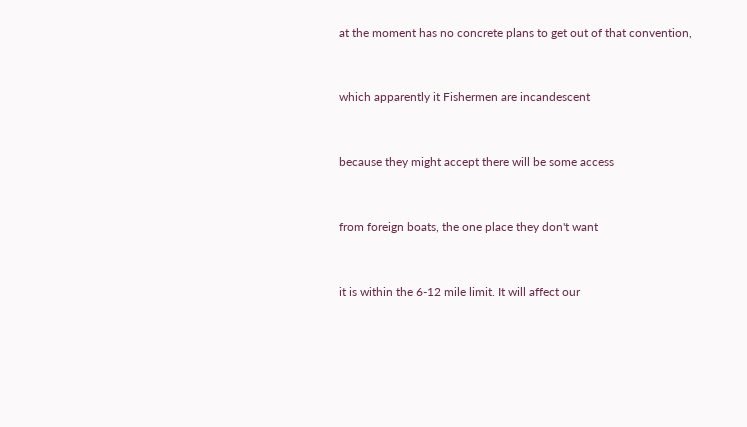at the moment has no concrete plans to get out of that convention,


which apparently it Fishermen are incandescent


because they might accept there will be some access


from foreign boats, the one place they don't want


it is within the 6-12 mile limit. It will affect our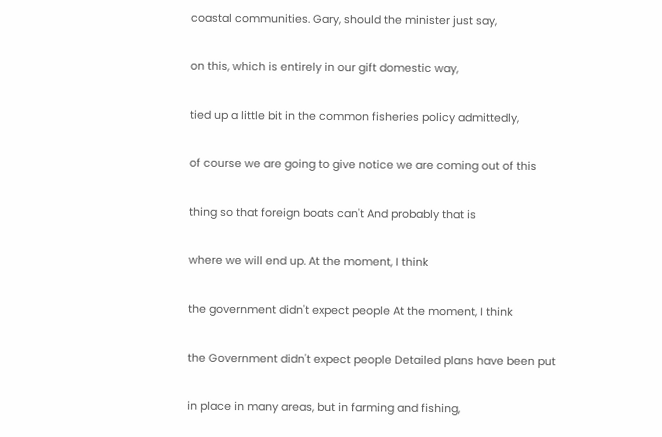coastal communities. Gary, should the minister just say,


on this, which is entirely in our gift domestic way,


tied up a little bit in the common fisheries policy admittedly,


of course we are going to give notice we are coming out of this


thing so that foreign boats can't And probably that is


where we will end up. At the moment, I think


the government didn't expect people At the moment, I think


the Government didn't expect people Detailed plans have been put


in place in many areas, but in farming and fishing,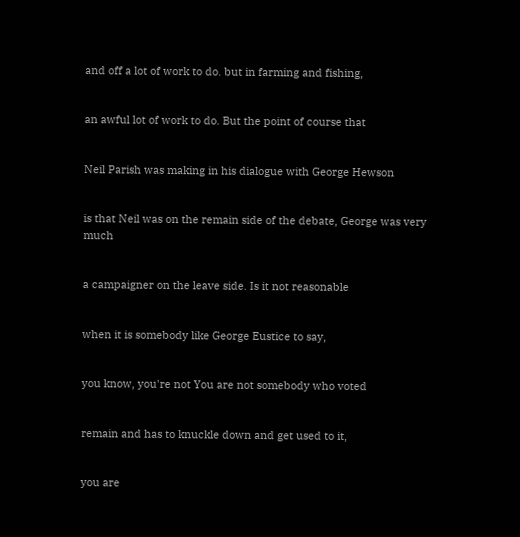and off a lot of work to do. but in farming and fishing,


an awful lot of work to do. But the point of course that


Neil Parish was making in his dialogue with George Hewson


is that Neil was on the remain side of the debate, George was very much


a campaigner on the leave side. Is it not reasonable


when it is somebody like George Eustice to say,


you know, you're not You are not somebody who voted


remain and has to knuckle down and get used to it,


you are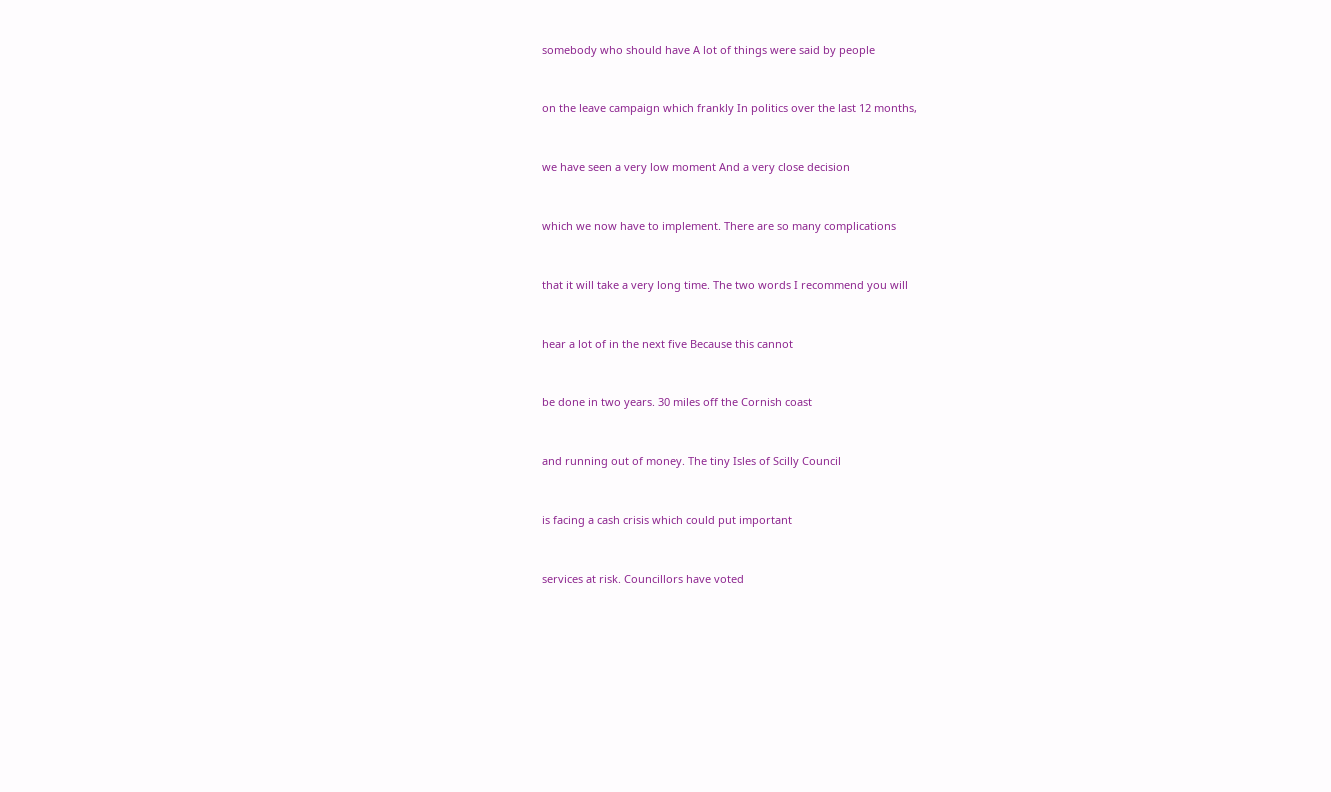somebody who should have A lot of things were said by people


on the leave campaign which frankly In politics over the last 12 months,


we have seen a very low moment And a very close decision


which we now have to implement. There are so many complications


that it will take a very long time. The two words I recommend you will


hear a lot of in the next five Because this cannot


be done in two years. 30 miles off the Cornish coast


and running out of money. The tiny Isles of Scilly Council


is facing a cash crisis which could put important


services at risk. Councillors have voted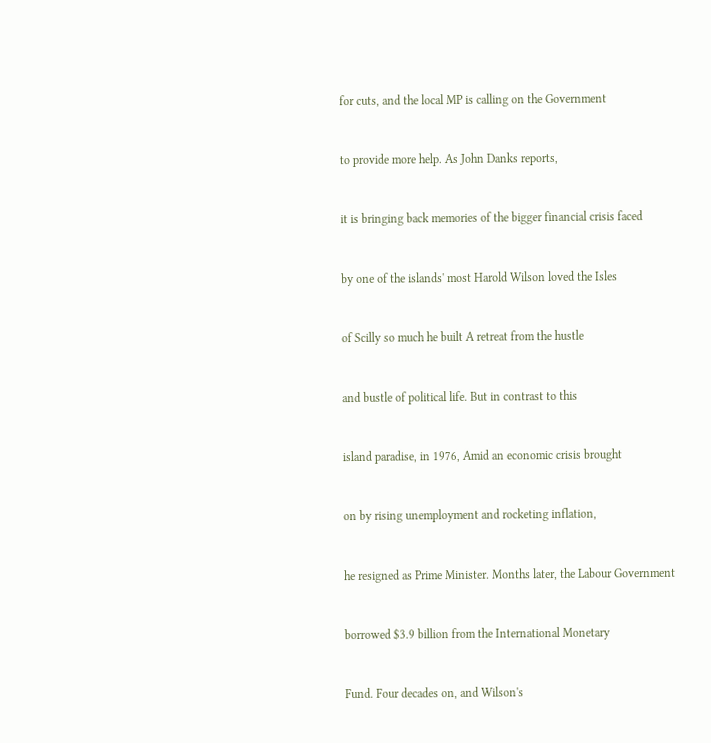for cuts, and the local MP is calling on the Government


to provide more help. As John Danks reports,


it is bringing back memories of the bigger financial crisis faced


by one of the islands' most Harold Wilson loved the Isles


of Scilly so much he built A retreat from the hustle


and bustle of political life. But in contrast to this


island paradise, in 1976, Amid an economic crisis brought


on by rising unemployment and rocketing inflation,


he resigned as Prime Minister. Months later, the Labour Government


borrowed $3.9 billion from the International Monetary


Fund. Four decades on, and Wilson's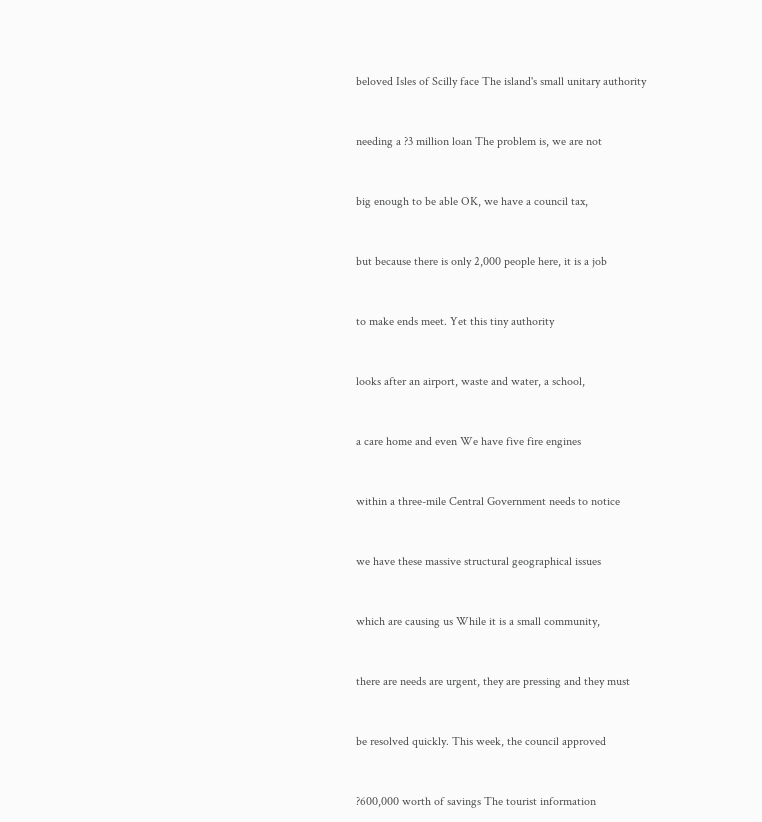beloved Isles of Scilly face The island's small unitary authority


needing a ?3 million loan The problem is, we are not


big enough to be able OK, we have a council tax,


but because there is only 2,000 people here, it is a job


to make ends meet. Yet this tiny authority


looks after an airport, waste and water, a school,


a care home and even We have five fire engines


within a three-mile Central Government needs to notice


we have these massive structural geographical issues


which are causing us While it is a small community,


there are needs are urgent, they are pressing and they must


be resolved quickly. This week, the council approved


?600,000 worth of savings The tourist information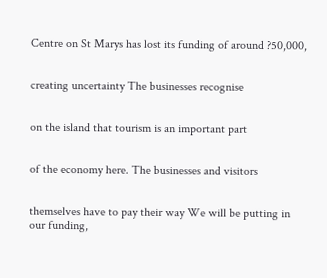Centre on St Marys has lost its funding of around ?50,000,


creating uncertainty The businesses recognise


on the island that tourism is an important part


of the economy here. The businesses and visitors


themselves have to pay their way We will be putting in our funding,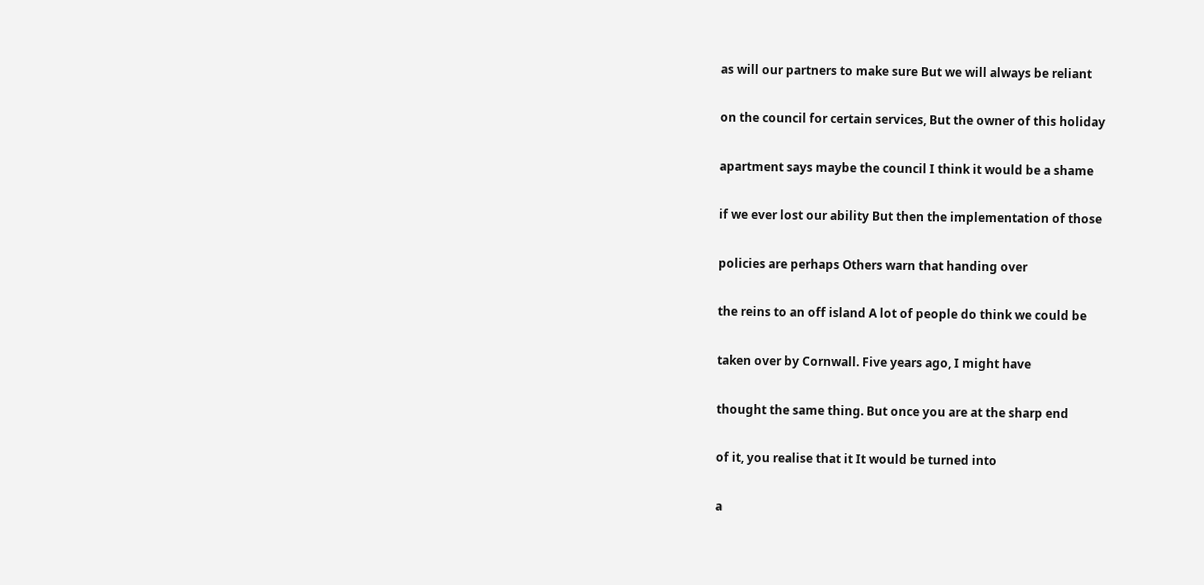as will our partners to make sure But we will always be reliant


on the council for certain services, But the owner of this holiday


apartment says maybe the council I think it would be a shame


if we ever lost our ability But then the implementation of those


policies are perhaps Others warn that handing over


the reins to an off island A lot of people do think we could be


taken over by Cornwall. Five years ago, I might have


thought the same thing. But once you are at the sharp end


of it, you realise that it It would be turned into


a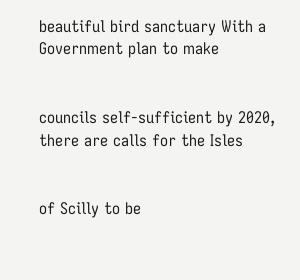beautiful bird sanctuary With a Government plan to make


councils self-sufficient by 2020, there are calls for the Isles


of Scilly to be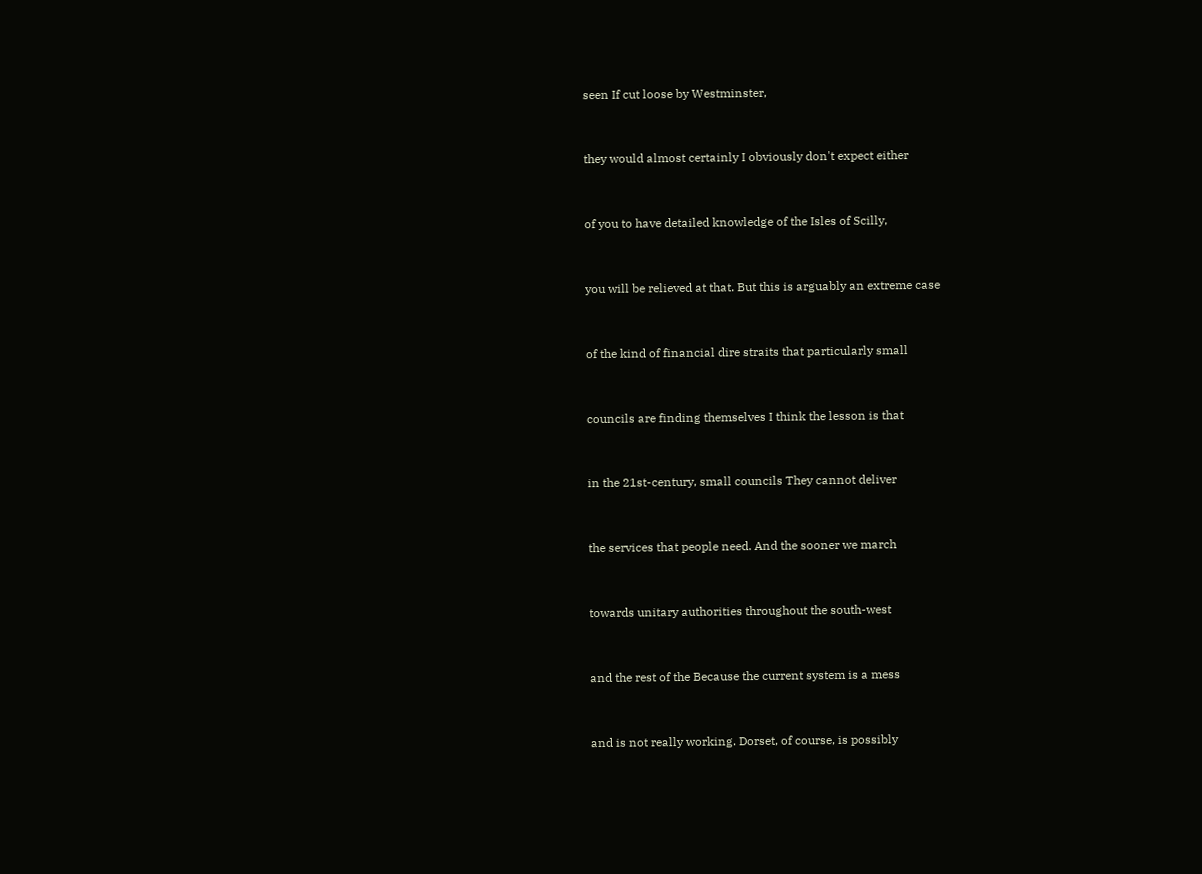seen If cut loose by Westminster,


they would almost certainly I obviously don't expect either


of you to have detailed knowledge of the Isles of Scilly,


you will be relieved at that. But this is arguably an extreme case


of the kind of financial dire straits that particularly small


councils are finding themselves I think the lesson is that


in the 21st-century, small councils They cannot deliver


the services that people need. And the sooner we march


towards unitary authorities throughout the south-west


and the rest of the Because the current system is a mess


and is not really working. Dorset, of course, is possibly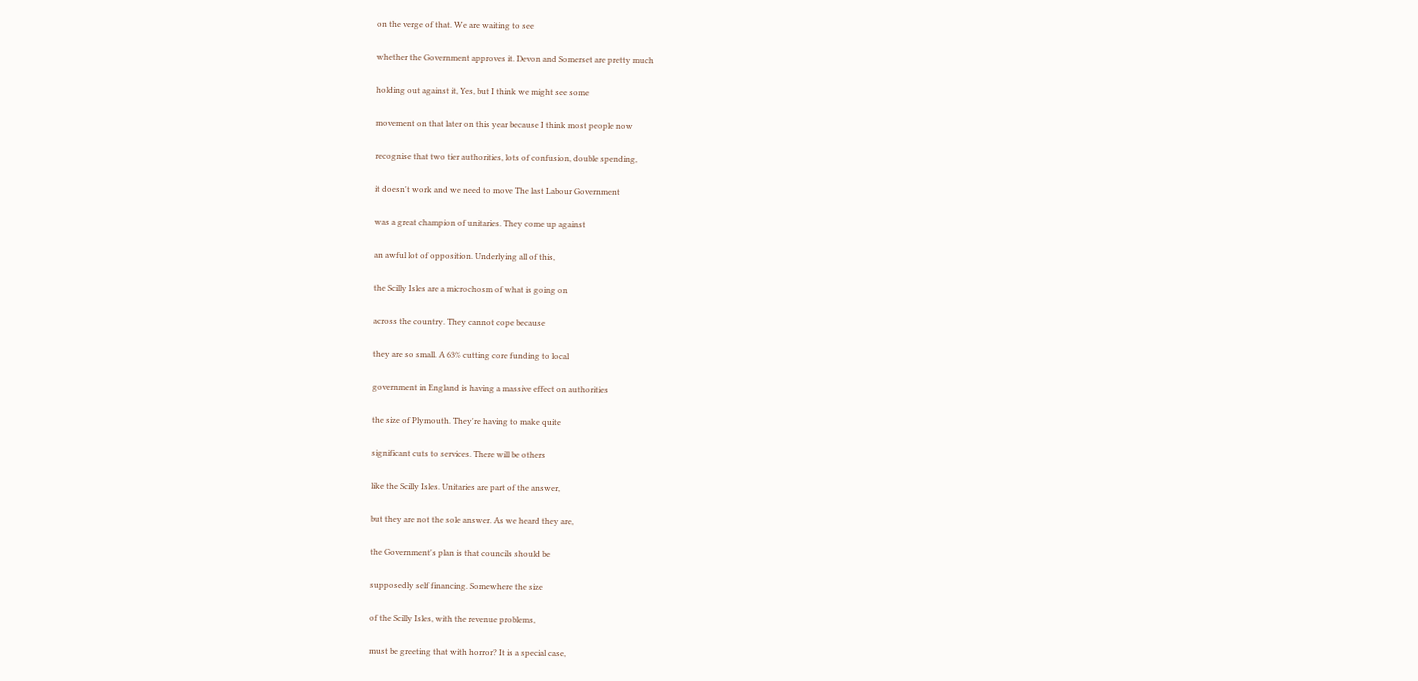on the verge of that. We are waiting to see


whether the Government approves it. Devon and Somerset are pretty much


holding out against it, Yes, but I think we might see some


movement on that later on this year because I think most people now


recognise that two tier authorities, lots of confusion, double spending,


it doesn't work and we need to move The last Labour Government


was a great champion of unitaries. They come up against


an awful lot of opposition. Underlying all of this,


the Scilly Isles are a microchosm of what is going on


across the country. They cannot cope because


they are so small. A 63% cutting core funding to local


government in England is having a massive effect on authorities


the size of Plymouth. They're having to make quite


significant cuts to services. There will be others


like the Scilly Isles. Unitaries are part of the answer,


but they are not the sole answer. As we heard they are,


the Government's plan is that councils should be


supposedly self financing. Somewhere the size


of the Scilly Isles, with the revenue problems,


must be greeting that with horror? It is a special case,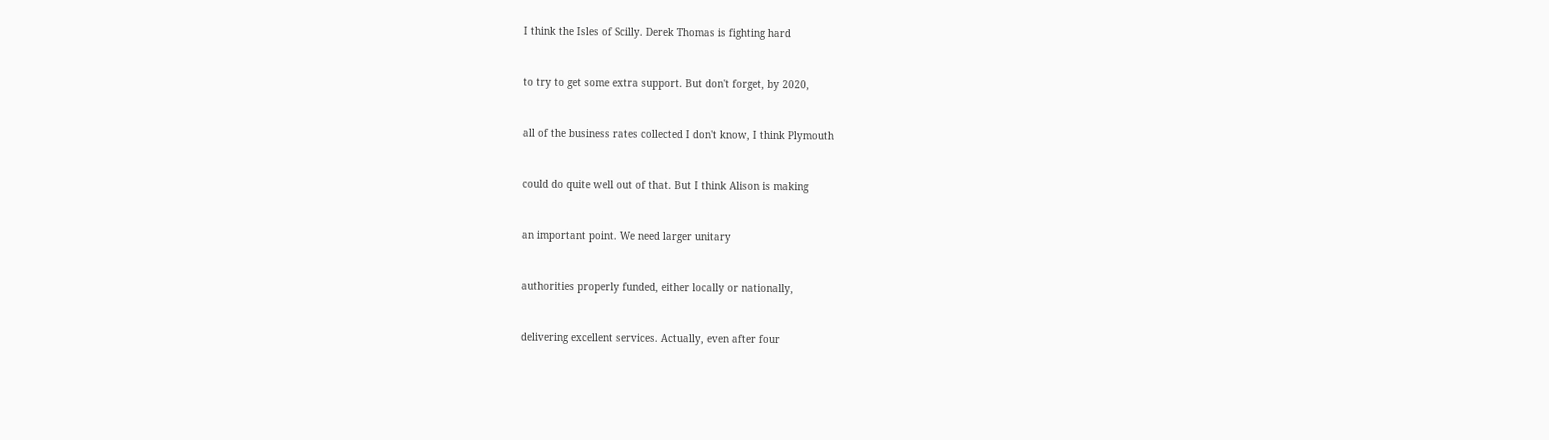I think the Isles of Scilly. Derek Thomas is fighting hard


to try to get some extra support. But don't forget, by 2020,


all of the business rates collected I don't know, I think Plymouth


could do quite well out of that. But I think Alison is making


an important point. We need larger unitary


authorities properly funded, either locally or nationally,


delivering excellent services. Actually, even after four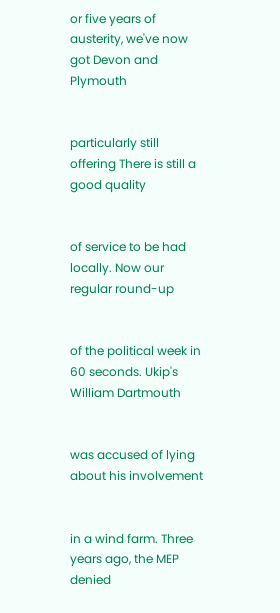or five years of austerity, we've now got Devon and Plymouth


particularly still offering There is still a good quality


of service to be had locally. Now our regular round-up


of the political week in 60 seconds. Ukip's William Dartmouth


was accused of lying about his involvement


in a wind farm. Three years ago, the MEP denied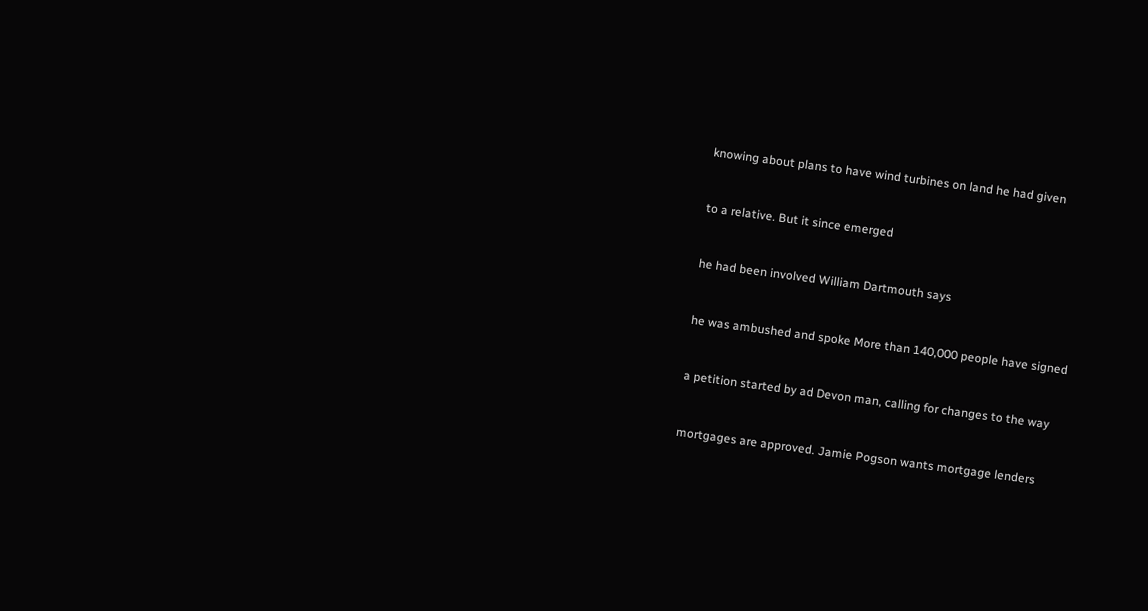knowing about plans to have wind turbines on land he had given


to a relative. But it since emerged


he had been involved William Dartmouth says


he was ambushed and spoke More than 140,000 people have signed


a petition started by ad Devon man, calling for changes to the way


mortgages are approved. Jamie Pogson wants mortgage lenders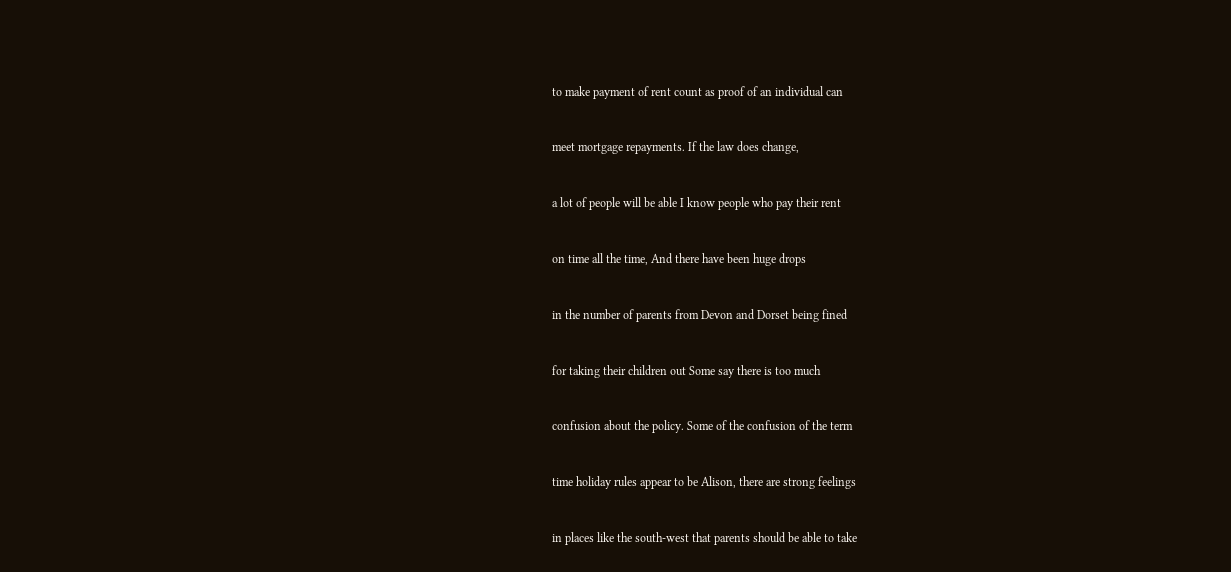to make payment of rent count as proof of an individual can


meet mortgage repayments. If the law does change,


a lot of people will be able I know people who pay their rent


on time all the time, And there have been huge drops


in the number of parents from Devon and Dorset being fined


for taking their children out Some say there is too much


confusion about the policy. Some of the confusion of the term


time holiday rules appear to be Alison, there are strong feelings


in places like the south-west that parents should be able to take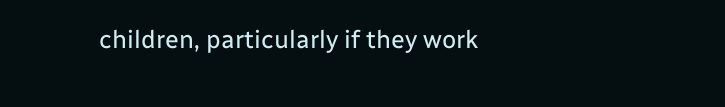children, particularly if they work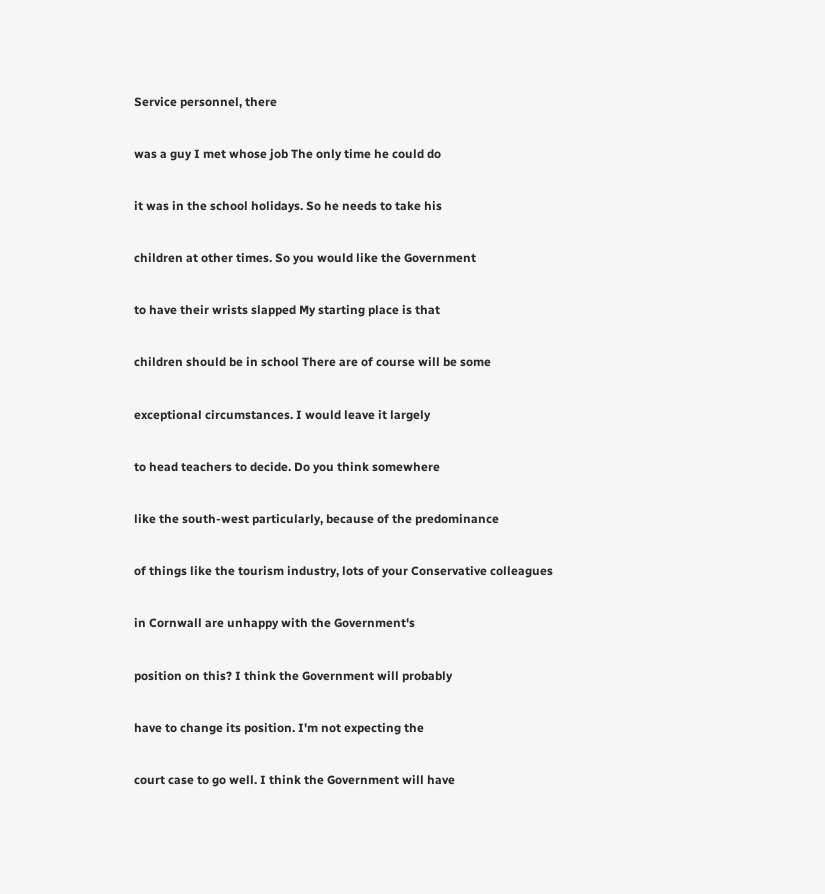Service personnel, there


was a guy I met whose job The only time he could do


it was in the school holidays. So he needs to take his


children at other times. So you would like the Government


to have their wrists slapped My starting place is that


children should be in school There are of course will be some


exceptional circumstances. I would leave it largely


to head teachers to decide. Do you think somewhere


like the south-west particularly, because of the predominance


of things like the tourism industry, lots of your Conservative colleagues


in Cornwall are unhappy with the Government's


position on this? I think the Government will probably


have to change its position. I'm not expecting the


court case to go well. I think the Government will have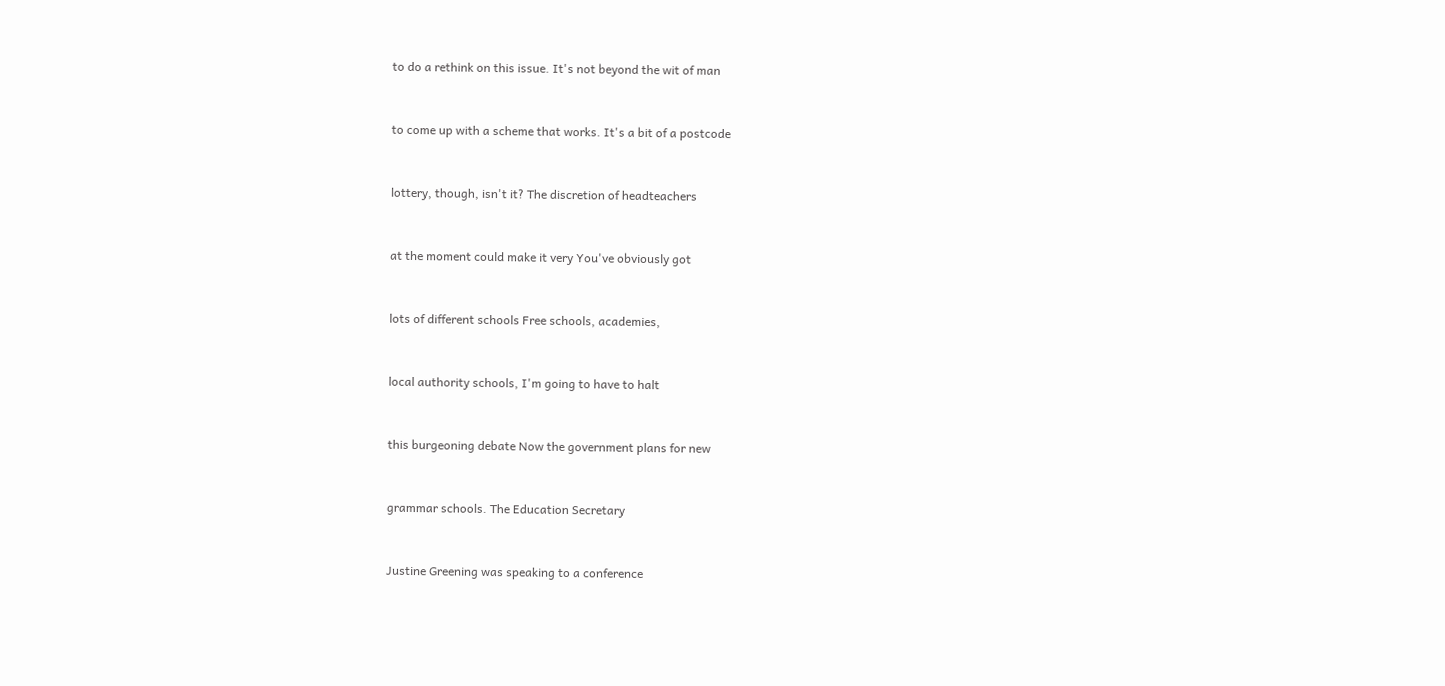to do a rethink on this issue. It's not beyond the wit of man


to come up with a scheme that works. It's a bit of a postcode


lottery, though, isn't it? The discretion of headteachers


at the moment could make it very You've obviously got


lots of different schools Free schools, academies,


local authority schools, I'm going to have to halt


this burgeoning debate Now the government plans for new


grammar schools. The Education Secretary


Justine Greening was speaking to a conference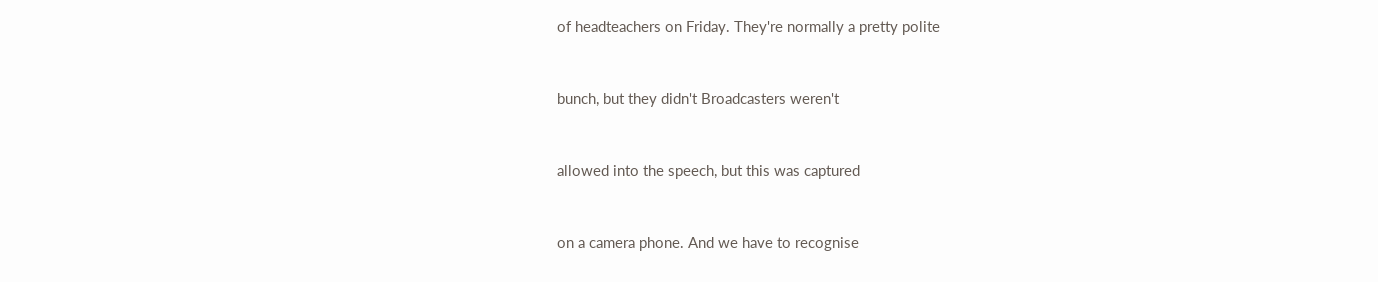of headteachers on Friday. They're normally a pretty polite


bunch, but they didn't Broadcasters weren't


allowed into the speech, but this was captured


on a camera phone. And we have to recognise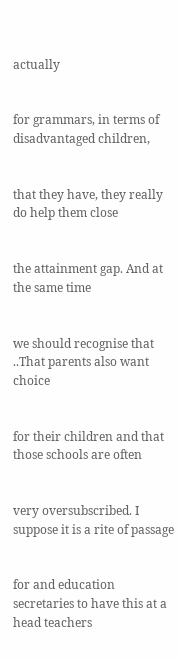actually


for grammars, in terms of disadvantaged children,


that they have, they really do help them close


the attainment gap. And at the same time


we should recognise that ..That parents also want choice


for their children and that those schools are often


very oversubscribed. I suppose it is a rite of passage


for and education secretaries to have this at a head teachers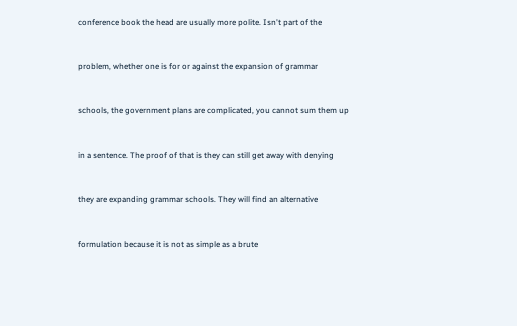conference book the head are usually more polite. Isn't part of the


problem, whether one is for or against the expansion of grammar


schools, the government plans are complicated, you cannot sum them up


in a sentence. The proof of that is they can still get away with denying


they are expanding grammar schools. They will find an alternative


formulation because it is not as simple as a brute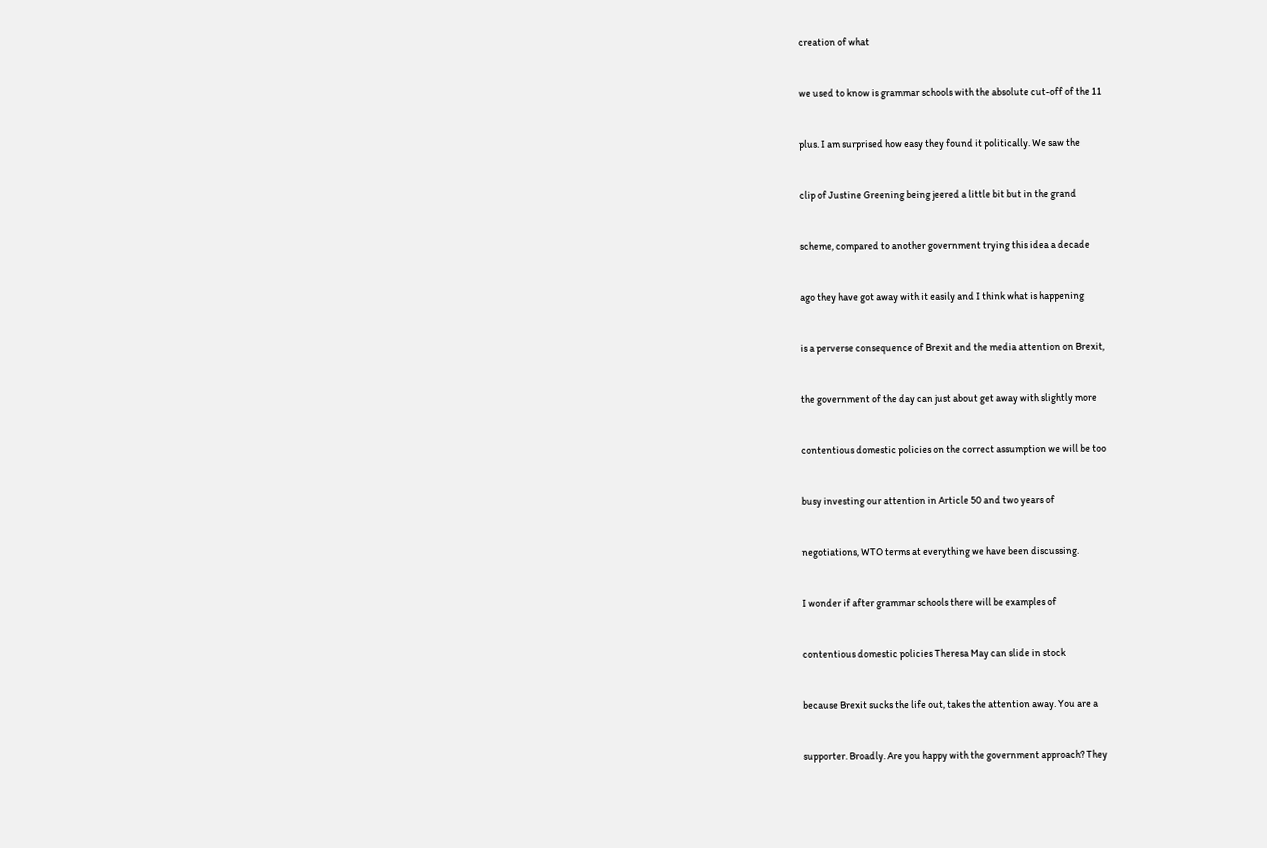creation of what


we used to know is grammar schools with the absolute cut-off of the 11


plus. I am surprised how easy they found it politically. We saw the


clip of Justine Greening being jeered a little bit but in the grand


scheme, compared to another government trying this idea a decade


ago they have got away with it easily and I think what is happening


is a perverse consequence of Brexit and the media attention on Brexit,


the government of the day can just about get away with slightly more


contentious domestic policies on the correct assumption we will be too


busy investing our attention in Article 50 and two years of


negotiations, WTO terms at everything we have been discussing.


I wonder if after grammar schools there will be examples of


contentious domestic policies Theresa May can slide in stock


because Brexit sucks the life out, takes the attention away. You are a


supporter. Broadly. Are you happy with the government approach? They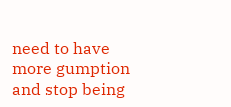need to have more gumption and stop being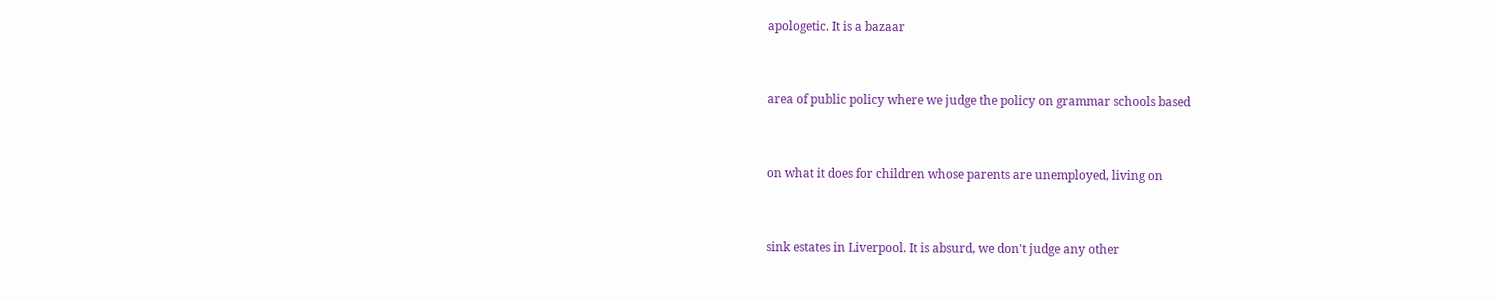apologetic. It is a bazaar


area of public policy where we judge the policy on grammar schools based


on what it does for children whose parents are unemployed, living on


sink estates in Liverpool. It is absurd, we don't judge any other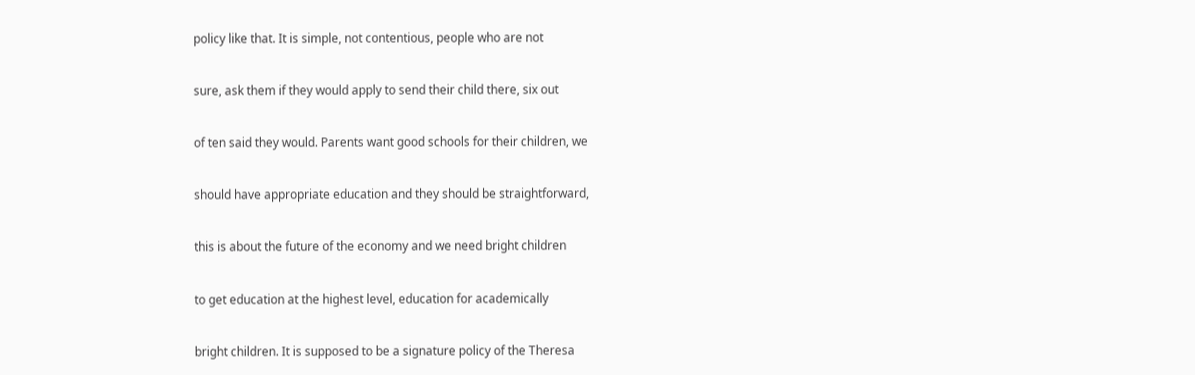policy like that. It is simple, not contentious, people who are not


sure, ask them if they would apply to send their child there, six out


of ten said they would. Parents want good schools for their children, we


should have appropriate education and they should be straightforward,


this is about the future of the economy and we need bright children


to get education at the highest level, education for academically


bright children. It is supposed to be a signature policy of the Theresa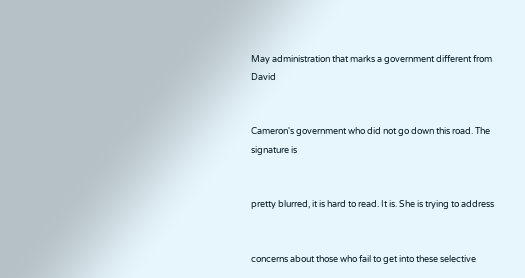May administration that marks a government different from David


Cameron's government who did not go down this road. The signature is


pretty blurred, it is hard to read. It is. She is trying to address


concerns about those who fail to get into these selective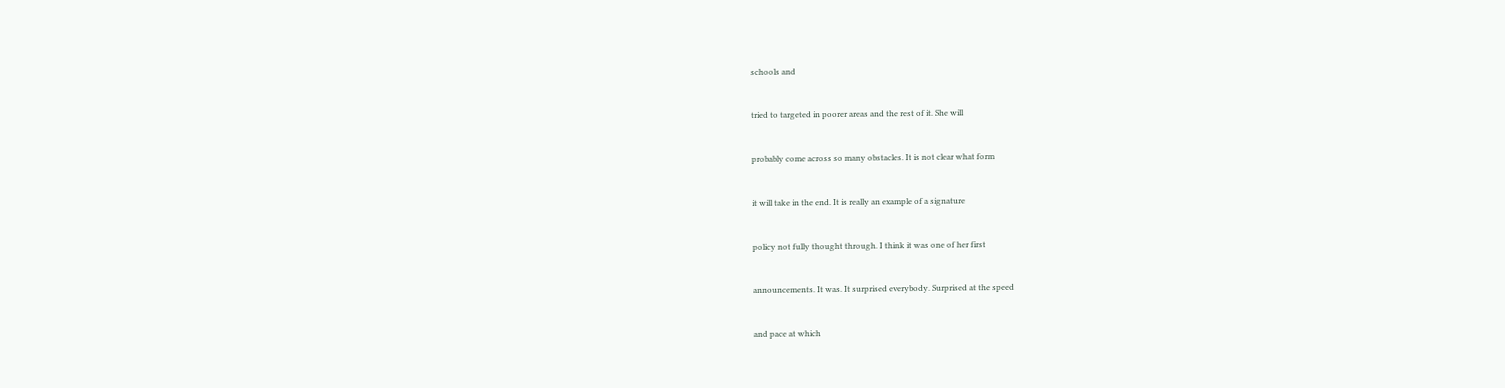schools and


tried to targeted in poorer areas and the rest of it. She will


probably come across so many obstacles. It is not clear what form


it will take in the end. It is really an example of a signature


policy not fully thought through. I think it was one of her first


announcements. It was. It surprised everybody. Surprised at the speed


and pace at which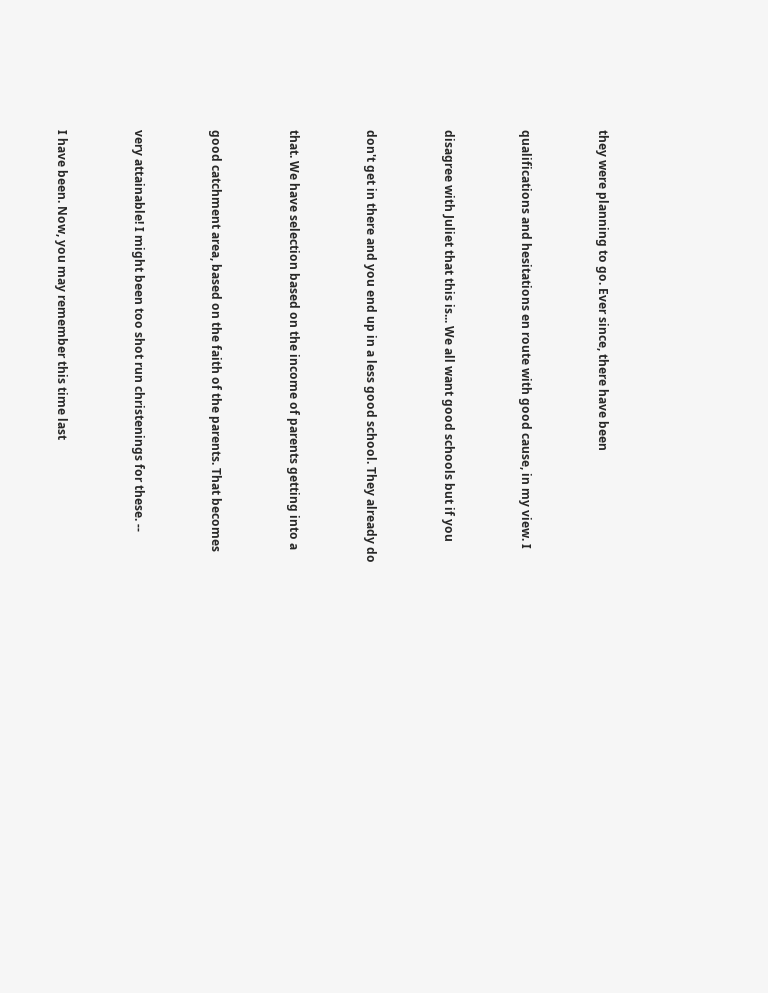they were planning to go. Ever since, there have been


qualifications and hesitations en route with good cause, in my view. I


disagree with Juliet that this is... We all want good schools but if you


don't get in there and you end up in a less good school. They already do


that. We have selection based on the income of parents getting into a


good catchment area, based on the faith of the parents. That becomes


very attainable! I might been too shot run christenings for these. --


I have been. Now, you may remember this time last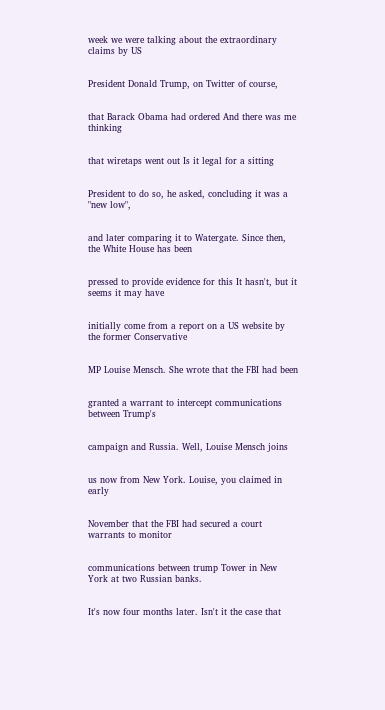week we were talking about the extraordinary claims by US


President Donald Trump, on Twitter of course,


that Barack Obama had ordered And there was me thinking


that wiretaps went out Is it legal for a sitting


President to do so, he asked, concluding it was a "new low",


and later comparing it to Watergate. Since then, the White House has been


pressed to provide evidence for this It hasn't, but it seems it may have


initially come from a report on a US website by the former Conservative


MP Louise Mensch. She wrote that the FBI had been


granted a warrant to intercept communications between Trump's


campaign and Russia. Well, Louise Mensch joins


us now from New York. Louise, you claimed in early


November that the FBI had secured a court warrants to monitor


communications between trump Tower in New York at two Russian banks.


It's now four months later. Isn't it the case that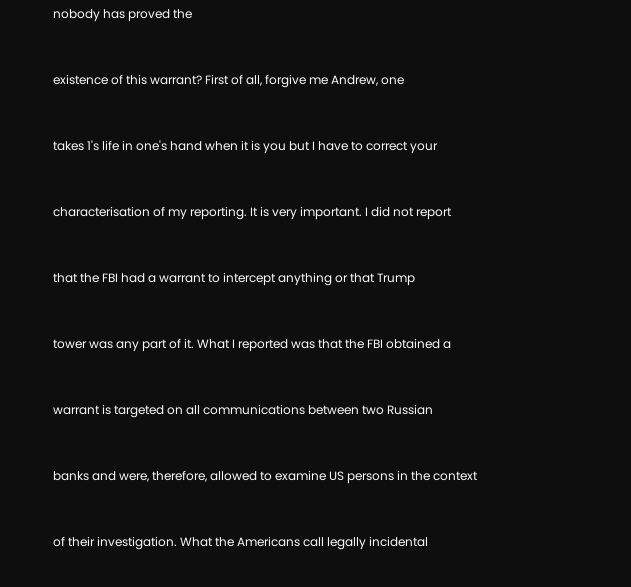nobody has proved the


existence of this warrant? First of all, forgive me Andrew, one


takes 1's life in one's hand when it is you but I have to correct your


characterisation of my reporting. It is very important. I did not report


that the FBI had a warrant to intercept anything or that Trump


tower was any part of it. What I reported was that the FBI obtained a


warrant is targeted on all communications between two Russian


banks and were, therefore, allowed to examine US persons in the context


of their investigation. What the Americans call legally incidental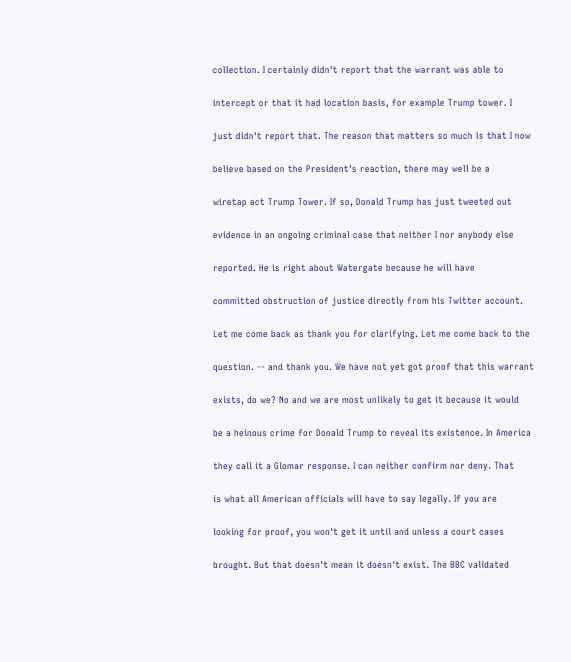collection. I certainly didn't report that the warrant was able to


intercept or that it had location basis, for example Trump tower. I


just didn't report that. The reason that matters so much is that I now


believe based on the President's reaction, there may well be a


wiretap act Trump Tower. If so, Donald Trump has just tweeted out


evidence in an ongoing criminal case that neither I nor anybody else


reported. He is right about Watergate because he will have


committed obstruction of justice directly from his Twitter account.


Let me come back as thank you for clarifying. Let me come back to the


question. -- and thank you. We have not yet got proof that this warrant


exists, do we? No and we are most unlikely to get it because it would


be a heinous crime for Donald Trump to reveal its existence. In America


they call it a Glomar response. I can neither confirm nor deny. That


is what all American officials will have to say legally. If you are


looking for proof, you won't get it until and unless a court cases


brought. But that doesn't mean it doesn't exist. The BBC validated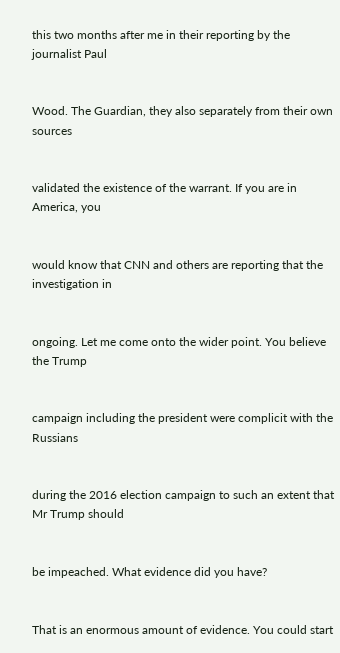this two months after me in their reporting by the journalist Paul


Wood. The Guardian, they also separately from their own sources


validated the existence of the warrant. If you are in America, you


would know that CNN and others are reporting that the investigation in


ongoing. Let me come onto the wider point. You believe the Trump


campaign including the president were complicit with the Russians


during the 2016 election campaign to such an extent that Mr Trump should


be impeached. What evidence did you have?


That is an enormous amount of evidence. You could start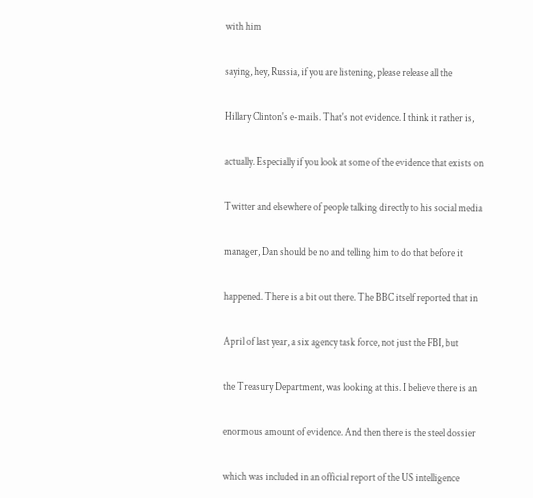with him


saying, hey, Russia, if you are listening, please release all the


Hillary Clinton's e-mails. That's not evidence. I think it rather is,


actually. Especially if you look at some of the evidence that exists on


Twitter and elsewhere of people talking directly to his social media


manager, Dan should be no and telling him to do that before it


happened. There is a bit out there. The BBC itself reported that in


April of last year, a six agency task force, not just the FBI, but


the Treasury Department, was looking at this. I believe there is an


enormous amount of evidence. And then there is the steel dossier


which was included in an official report of the US intelligence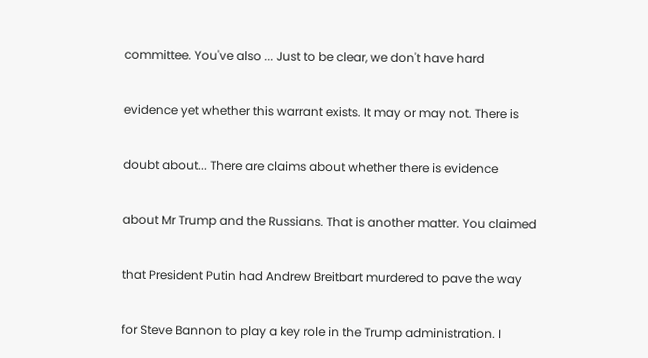committee. You've also ... Just to be clear, we don't have hard


evidence yet whether this warrant exists. It may or may not. There is


doubt about... There are claims about whether there is evidence


about Mr Trump and the Russians. That is another matter. You claimed


that President Putin had Andrew Breitbart murdered to pave the way


for Steve Bannon to play a key role in the Trump administration. I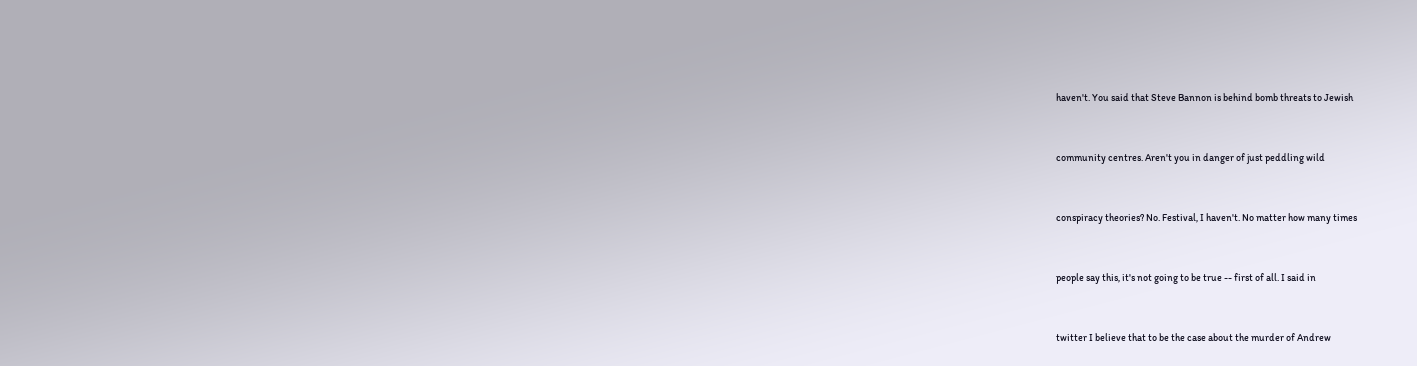haven't. You said that Steve Bannon is behind bomb threats to Jewish


community centres. Aren't you in danger of just peddling wild


conspiracy theories? No. Festival, I haven't. No matter how many times


people say this, it's not going to be true -- first of all. I said in


twitter I believe that to be the case about the murder of Andrew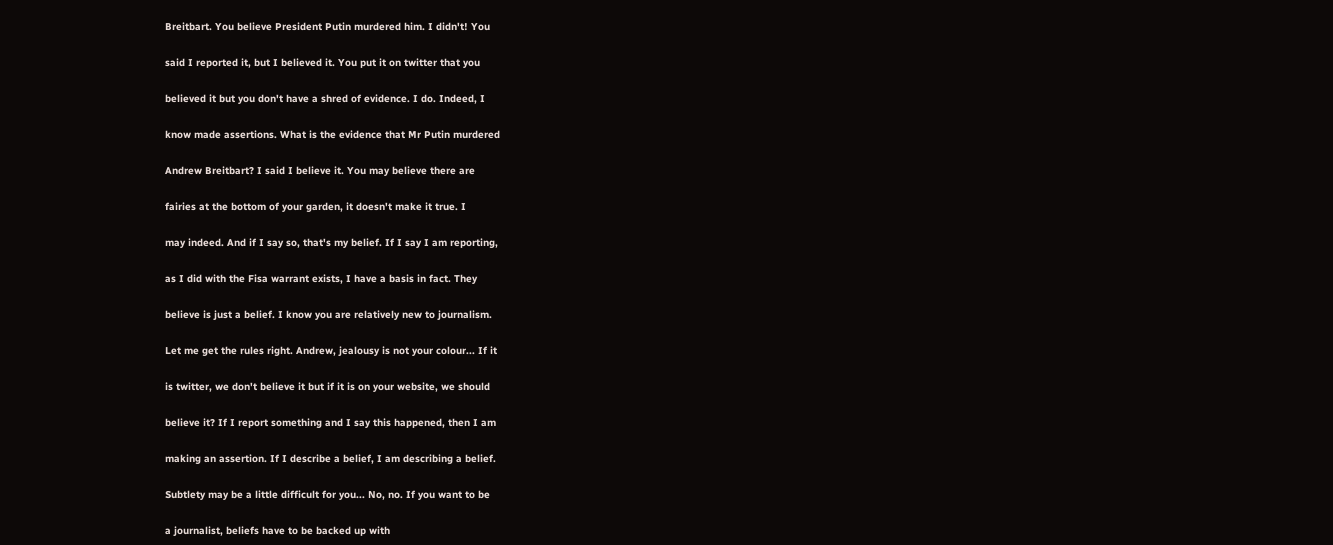Breitbart. You believe President Putin murdered him. I didn't! You


said I reported it, but I believed it. You put it on twitter that you


believed it but you don't have a shred of evidence. I do. Indeed, I


know made assertions. What is the evidence that Mr Putin murdered


Andrew Breitbart? I said I believe it. You may believe there are


fairies at the bottom of your garden, it doesn't make it true. I


may indeed. And if I say so, that's my belief. If I say I am reporting,


as I did with the Fisa warrant exists, I have a basis in fact. They


believe is just a belief. I know you are relatively new to journalism.


Let me get the rules right. Andrew, jealousy is not your colour... If it


is twitter, we don't believe it but if it is on your website, we should


believe it? If I report something and I say this happened, then I am


making an assertion. If I describe a belief, I am describing a belief.


Subtlety may be a little difficult for you... No, no. If you want to be


a journalist, beliefs have to be backed up with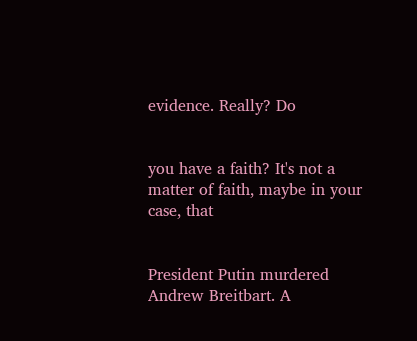evidence. Really? Do


you have a faith? It's not a matter of faith, maybe in your case, that


President Putin murdered Andrew Breitbart. A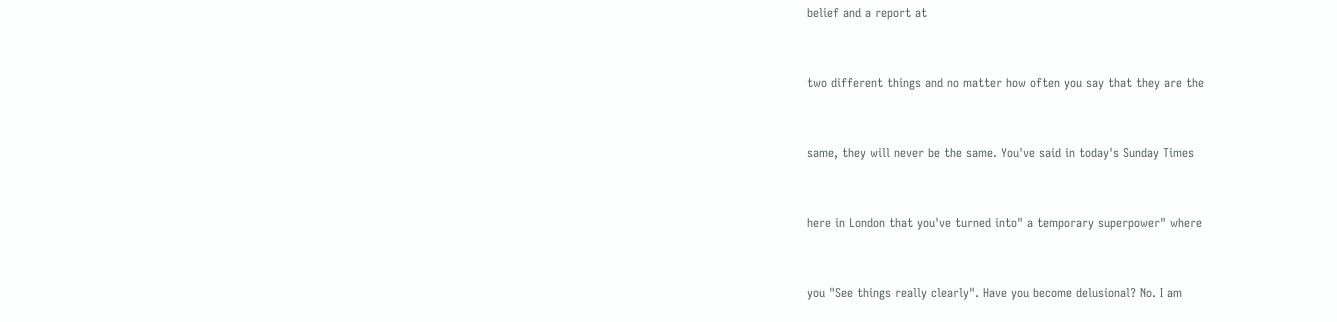belief and a report at


two different things and no matter how often you say that they are the


same, they will never be the same. You've said in today's Sunday Times


here in London that you've turned into" a temporary superpower" where


you "See things really clearly". Have you become delusional? No. I am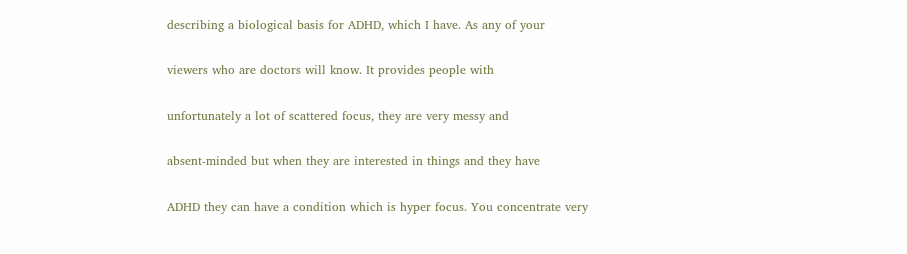describing a biological basis for ADHD, which I have. As any of your


viewers who are doctors will know. It provides people with


unfortunately a lot of scattered focus, they are very messy and


absent-minded but when they are interested in things and they have


ADHD they can have a condition which is hyper focus. You concentrate very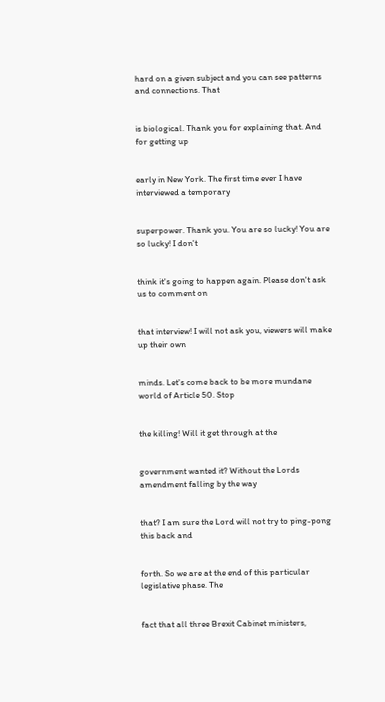hard on a given subject and you can see patterns and connections. That


is biological. Thank you for explaining that. And for getting up


early in New York. The first time ever I have interviewed a temporary


superpower. Thank you. You are so lucky! You are so lucky! I don't


think it's going to happen again. Please don't ask us to comment on


that interview! I will not ask you, viewers will make up their own


minds. Let's come back to be more mundane world of Article 50. Stop


the killing! Will it get through at the


government wanted it? Without the Lords amendment falling by the way


that? I am sure the Lord will not try to ping-pong this back and


forth. So we are at the end of this particular legislative phase. The


fact that all three Brexit Cabinet ministers,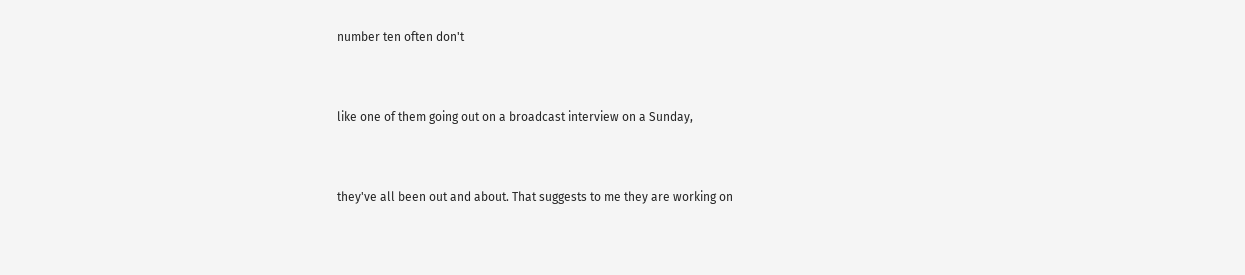number ten often don't


like one of them going out on a broadcast interview on a Sunday,


they've all been out and about. That suggests to me they are working on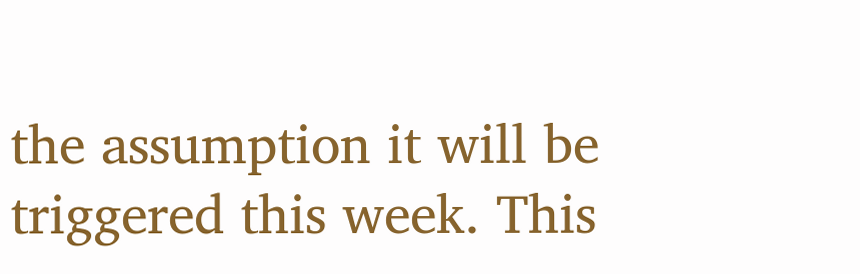the assumption it will be triggered this week. This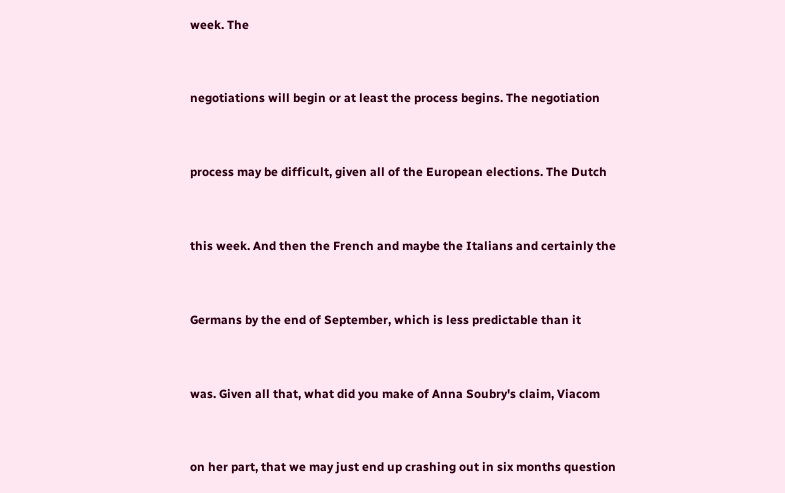week. The


negotiations will begin or at least the process begins. The negotiation


process may be difficult, given all of the European elections. The Dutch


this week. And then the French and maybe the Italians and certainly the


Germans by the end of September, which is less predictable than it


was. Given all that, what did you make of Anna Soubry's claim, Viacom


on her part, that we may just end up crashing out in six months question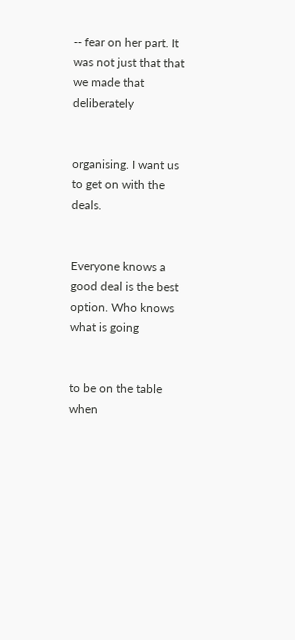-- fear on her part. It was not just that that we made that deliberately


organising. I want us to get on with the deals.


Everyone knows a good deal is the best option. Who knows what is going


to be on the table when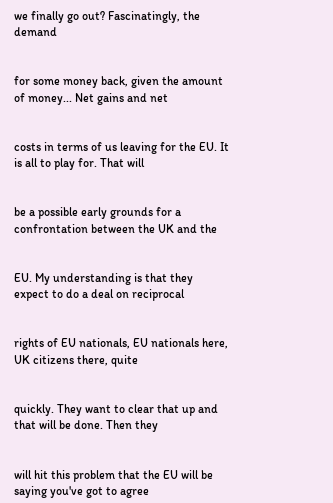we finally go out? Fascinatingly, the demand


for some money back, given the amount of money... Net gains and net


costs in terms of us leaving for the EU. It is all to play for. That will


be a possible early grounds for a confrontation between the UK and the


EU. My understanding is that they expect to do a deal on reciprocal


rights of EU nationals, EU nationals here, UK citizens there, quite


quickly. They want to clear that up and that will be done. Then they


will hit this problem that the EU will be saying you've got to agree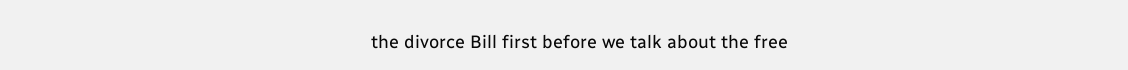the divorce Bill first before we talk about the free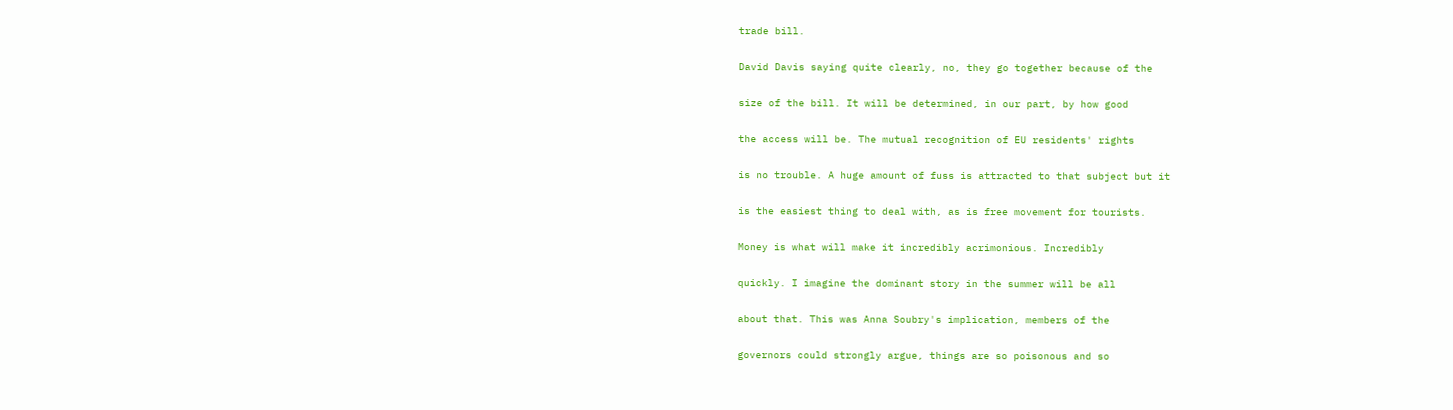trade bill.


David Davis saying quite clearly, no, they go together because of the


size of the bill. It will be determined, in our part, by how good


the access will be. The mutual recognition of EU residents' rights


is no trouble. A huge amount of fuss is attracted to that subject but it


is the easiest thing to deal with, as is free movement for tourists.


Money is what will make it incredibly acrimonious. Incredibly


quickly. I imagine the dominant story in the summer will be all


about that. This was Anna Soubry's implication, members of the


governors could strongly argue, things are so poisonous and so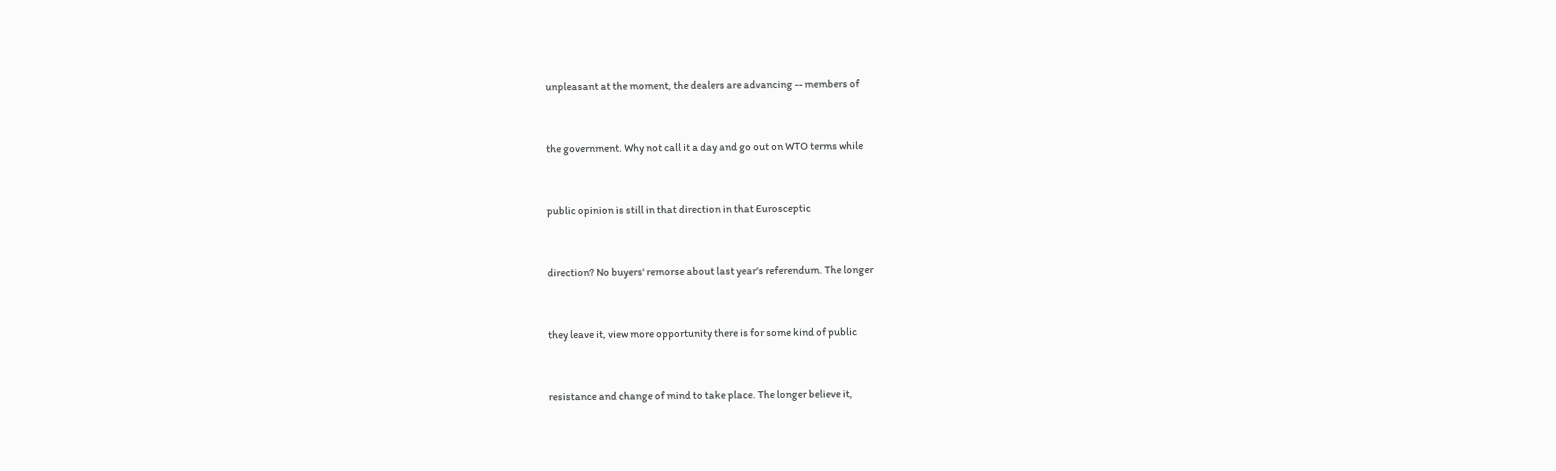unpleasant at the moment, the dealers are advancing -- members of


the government. Why not call it a day and go out on WTO terms while


public opinion is still in that direction in that Eurosceptic


direction? No buyers' remorse about last year's referendum. The longer


they leave it, view more opportunity there is for some kind of public


resistance and change of mind to take place. The longer believe it,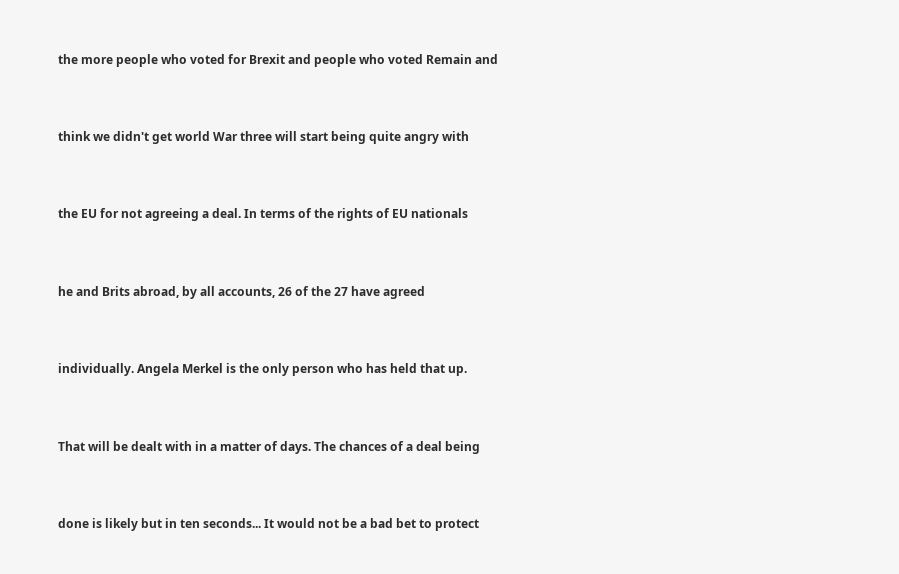the more people who voted for Brexit and people who voted Remain and


think we didn't get world War three will start being quite angry with


the EU for not agreeing a deal. In terms of the rights of EU nationals


he and Brits abroad, by all accounts, 26 of the 27 have agreed


individually. Angela Merkel is the only person who has held that up.


That will be dealt with in a matter of days. The chances of a deal being


done is likely but in ten seconds... It would not be a bad bet to protect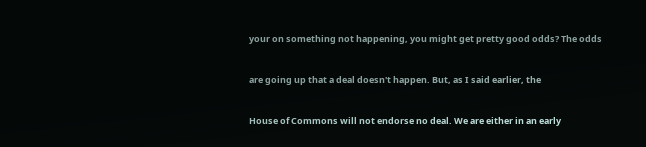your on something not happening, you might get pretty good odds? The odds


are going up that a deal doesn't happen. But, as I said earlier, the


House of Commons will not endorse no deal. We are either in an early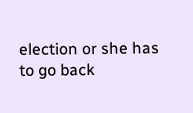election or she has to go back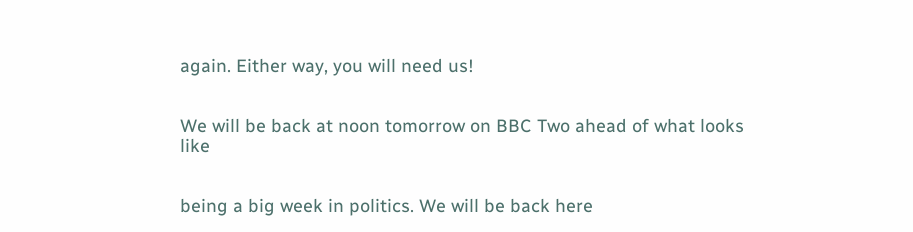again. Either way, you will need us!


We will be back at noon tomorrow on BBC Two ahead of what looks like


being a big week in politics. We will be back here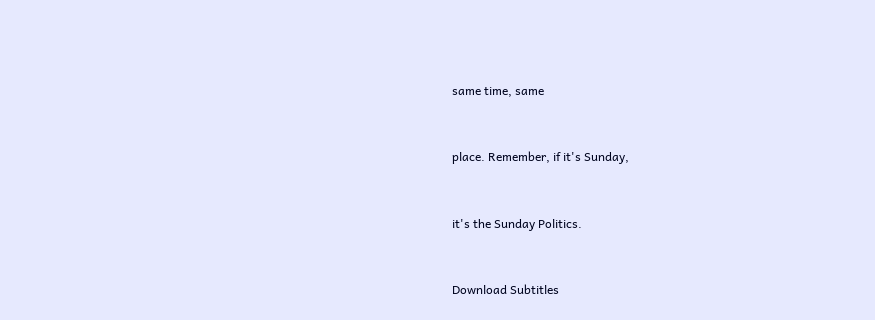same time, same


place. Remember, if it's Sunday,


it's the Sunday Politics.


Download Subtitles